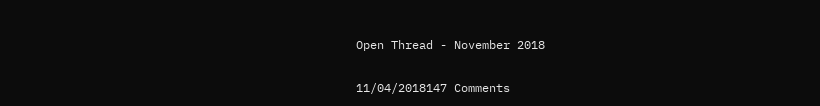Open Thread - November 2018

11/04/2018147 Comments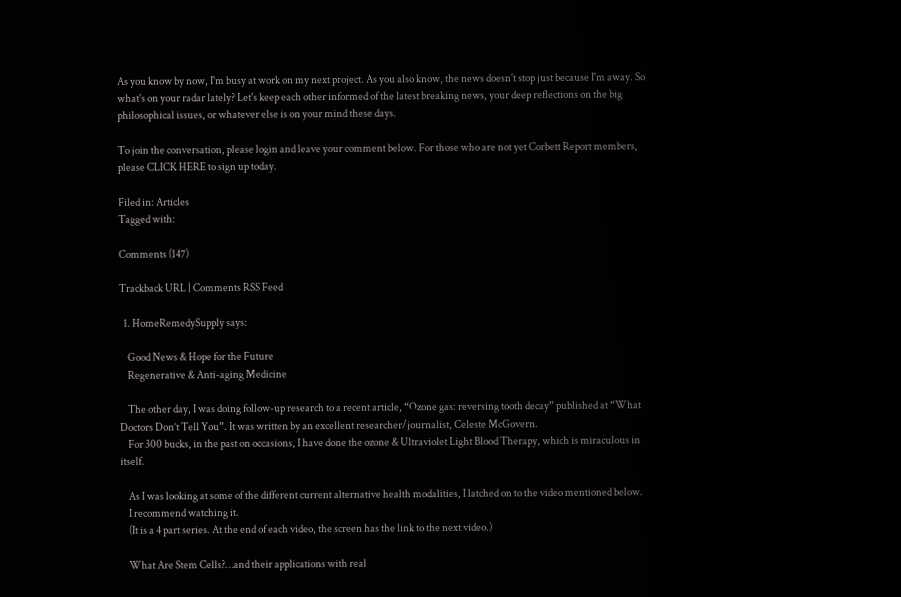As you know by now, I'm busy at work on my next project. As you also know, the news doesn't stop just because I'm away. So what's on your radar lately? Let's keep each other informed of the latest breaking news, your deep reflections on the big philosophical issues, or whatever else is on your mind these days.

To join the conversation, please login and leave your comment below. For those who are not yet Corbett Report members, please CLICK HERE to sign up today.

Filed in: Articles
Tagged with:

Comments (147)

Trackback URL | Comments RSS Feed

  1. HomeRemedySupply says:

    Good News & Hope for the Future
    Regenerative & Anti-aging Medicine

    The other day, I was doing follow-up research to a recent article, “Ozone gas: reversing tooth decay” published at “What Doctors Don’t Tell You”. It was written by an excellent researcher/journalist, Celeste McGovern.
    For 300 bucks, in the past on occasions, I have done the ozone & Ultraviolet Light Blood Therapy, which is miraculous in itself.

    As I was looking at some of the different current alternative health modalities, I latched on to the video mentioned below.
    I recommend watching it.
    (It is a 4 part series. At the end of each video, the screen has the link to the next video.)

    What Are Stem Cells?…and their applications with real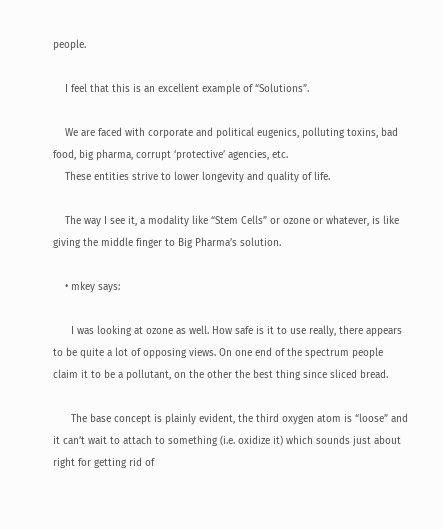people.

    I feel that this is an excellent example of “Solutions”.

    We are faced with corporate and political eugenics, polluting toxins, bad food, big pharma, corrupt ‘protective’ agencies, etc.
    These entities strive to lower longevity and quality of life.

    The way I see it, a modality like “Stem Cells” or ozone or whatever, is like giving the middle finger to Big Pharma’s solution.

    • mkey says:

      I was looking at ozone as well. How safe is it to use really, there appears to be quite a lot of opposing views. On one end of the spectrum people claim it to be a pollutant, on the other the best thing since sliced bread.

      The base concept is plainly evident, the third oxygen atom is “loose” and it can’t wait to attach to something (i.e. oxidize it) which sounds just about right for getting rid of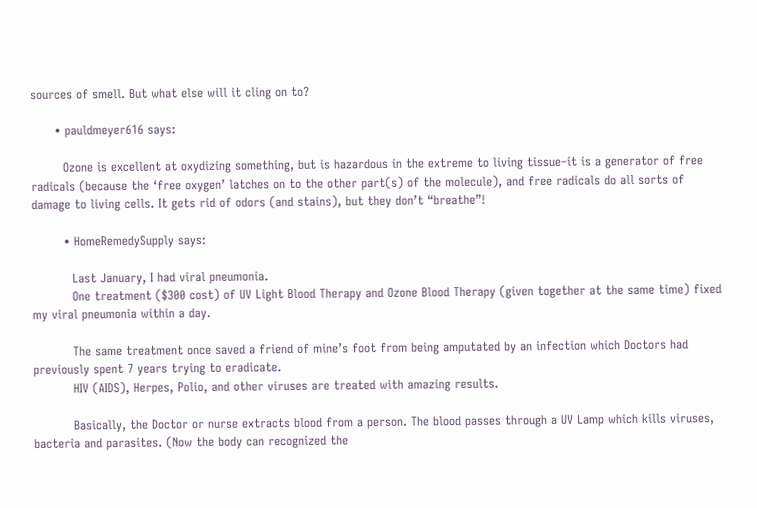sources of smell. But what else will it cling on to?

      • pauldmeyer616 says:

        Ozone is excellent at oxydizing something, but is hazardous in the extreme to living tissue–it is a generator of free radicals (because the ‘free oxygen’ latches on to the other part(s) of the molecule), and free radicals do all sorts of damage to living cells. It gets rid of odors (and stains), but they don’t “breathe”!

        • HomeRemedySupply says:

          Last January, I had viral pneumonia.
          One treatment ($300 cost) of UV Light Blood Therapy and Ozone Blood Therapy (given together at the same time) fixed my viral pneumonia within a day.

          The same treatment once saved a friend of mine’s foot from being amputated by an infection which Doctors had previously spent 7 years trying to eradicate.
          HIV (AIDS), Herpes, Polio, and other viruses are treated with amazing results.

          Basically, the Doctor or nurse extracts blood from a person. The blood passes through a UV Lamp which kills viruses, bacteria and parasites. (Now the body can recognized the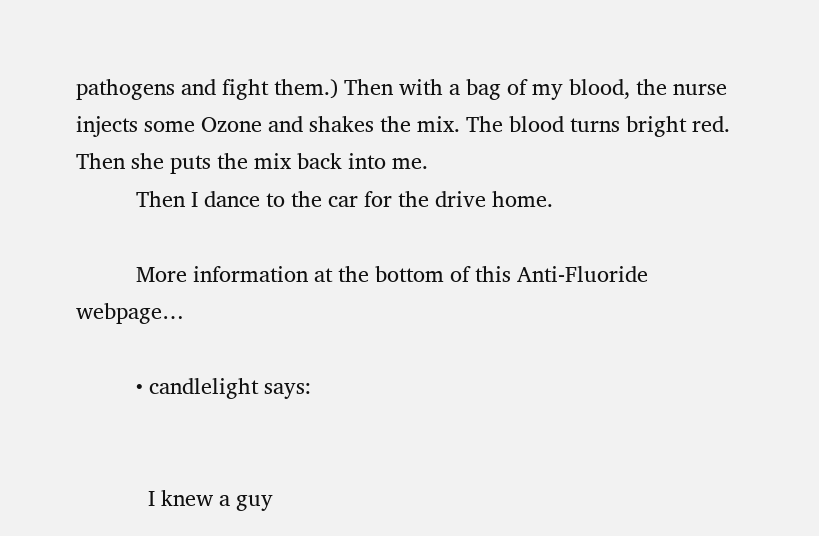pathogens and fight them.) Then with a bag of my blood, the nurse injects some Ozone and shakes the mix. The blood turns bright red. Then she puts the mix back into me.
          Then I dance to the car for the drive home.

          More information at the bottom of this Anti-Fluoride webpage…

          • candlelight says:


            I knew a guy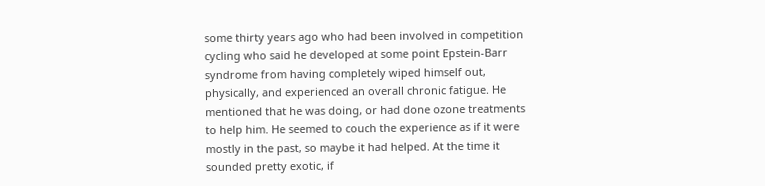some thirty years ago who had been involved in competition cycling who said he developed at some point Epstein-Barr syndrome from having completely wiped himself out, physically, and experienced an overall chronic fatigue. He mentioned that he was doing, or had done ozone treatments to help him. He seemed to couch the experience as if it were mostly in the past, so maybe it had helped. At the time it sounded pretty exotic, if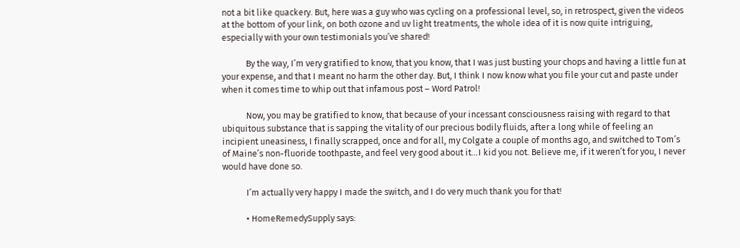not a bit like quackery. But, here was a guy who was cycling on a professional level, so, in retrospect, given the videos at the bottom of your link, on both ozone and uv light treatments, the whole idea of it is now quite intriguing, especially with your own testimonials you’ve shared!

            By the way, I’m very gratified to know, that you know, that I was just busting your chops and having a little fun at your expense, and that I meant no harm the other day. But, I think I now know what you file your cut and paste under when it comes time to whip out that infamous post – Word Patrol!

            Now, you may be gratified to know, that because of your incessant consciousness raising with regard to that ubiquitous substance that is sapping the vitality of our precious bodily fluids, after a long while of feeling an incipient uneasiness, I finally scrapped, once and for all, my Colgate a couple of months ago, and switched to Tom’s of Maine’s non-fluoride toothpaste, and feel very good about it…I kid you not. Believe me, if it weren’t for you, I never would have done so.

            I’m actually very happy I made the switch, and I do very much thank you for that!

            • HomeRemedySupply says: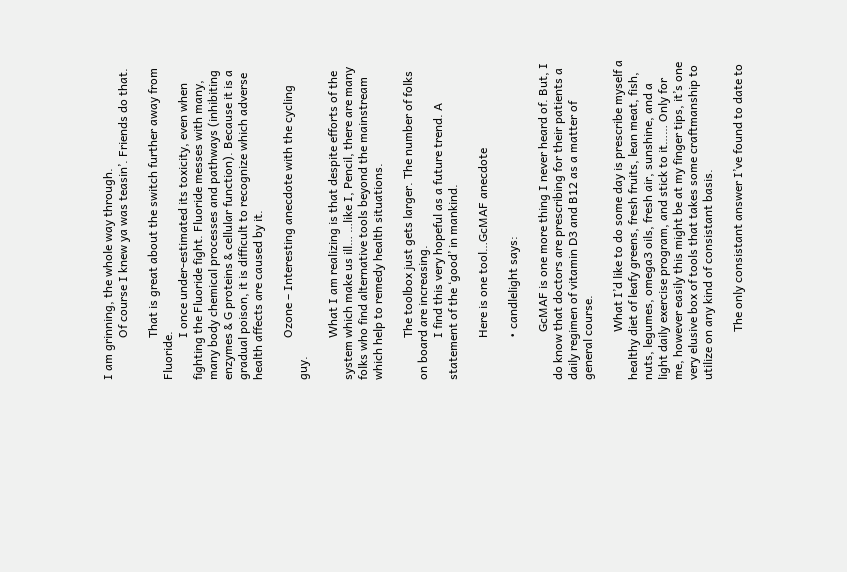I am grinning, the whole way through.
              Of course I knew ya was teasin’. Friends do that.

              That is great about the switch further away from Fluoride.
              I once under-estimated its toxicity, even when fighting the Fluoride fight. Fluoride messes with many, many body chemical processes and pathways (inhibiting enzymes & G proteins & cellular function). Because it is a gradual poison, it is difficult to recognize which adverse health affects are caused by it.

              Ozone – Interesting anecdote with the cycling guy.

              What I am realizing is that despite efforts of the system which make us ill… …like I, Pencil, there are many folks who find alternative tools beyond the mainstream which help to remedy health situations.

              The toolbox just gets larger. The number of folks on board are increasing.
              I find this very hopeful as a future trend. A statement of the ‘good’ in mankind.

              Here is one tool…GcMAF anecdote

              • candlelight says:

                GcMAF is one more thing I never heard of. But, I do know that doctors are prescribing for their patients a daily regimen of vitamin D3 and B12 as a matter of general course.

                What I’d like to do some day is prescribe myself a healthy diet of leafy greens, fresh fruits, lean meat, fish, nuts, legumes, omega3 oils, fresh air, sunshine, and a light daily exercise program, and stick to it…… Only for me, however easily this might be at my finger tips, it’s one very elusive box of tools that takes some craftmanship to utilize on any kind of consistant basis.

                The only consistant answer I’ve found to date to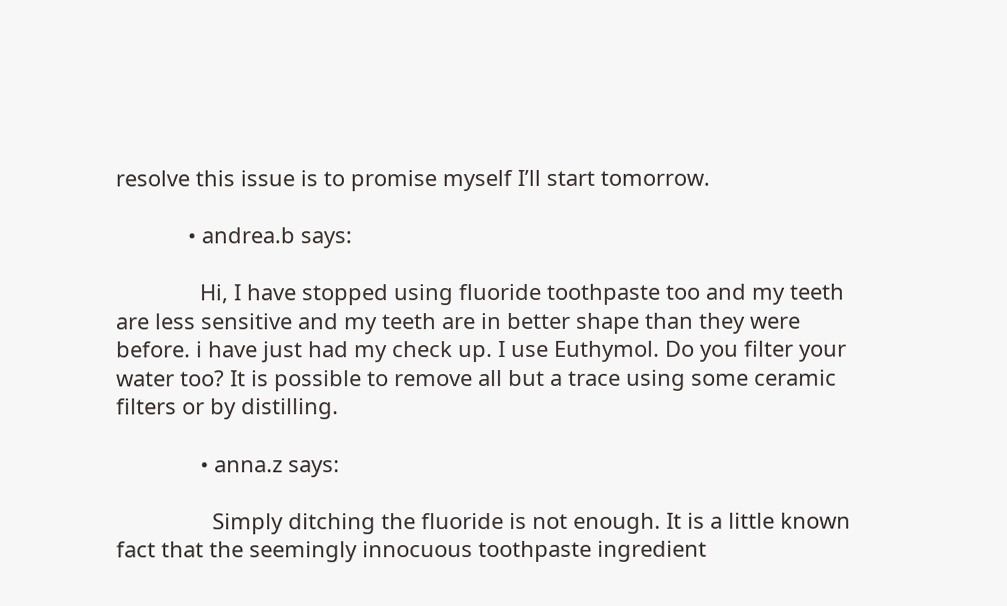resolve this issue is to promise myself I’ll start tomorrow.

            • andrea.b says:

              Hi, I have stopped using fluoride toothpaste too and my teeth are less sensitive and my teeth are in better shape than they were before. i have just had my check up. I use Euthymol. Do you filter your water too? It is possible to remove all but a trace using some ceramic filters or by distilling.

              • anna.z says:

                Simply ditching the fluoride is not enough. It is a little known fact that the seemingly innocuous toothpaste ingredient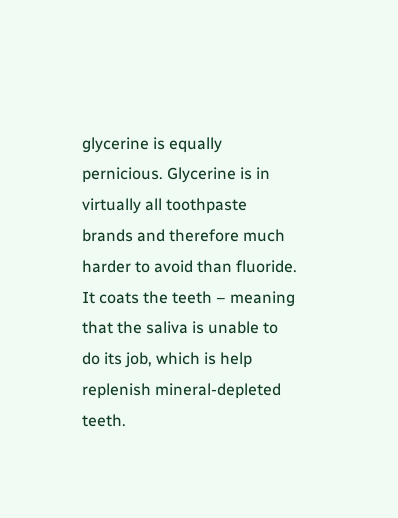glycerine is equally pernicious. Glycerine is in virtually all toothpaste brands and therefore much harder to avoid than fluoride. It coats the teeth – meaning that the saliva is unable to do its job, which is help replenish mineral-depleted teeth.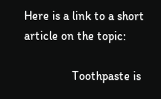Here is a link to a short article on the topic:

                Toothpaste is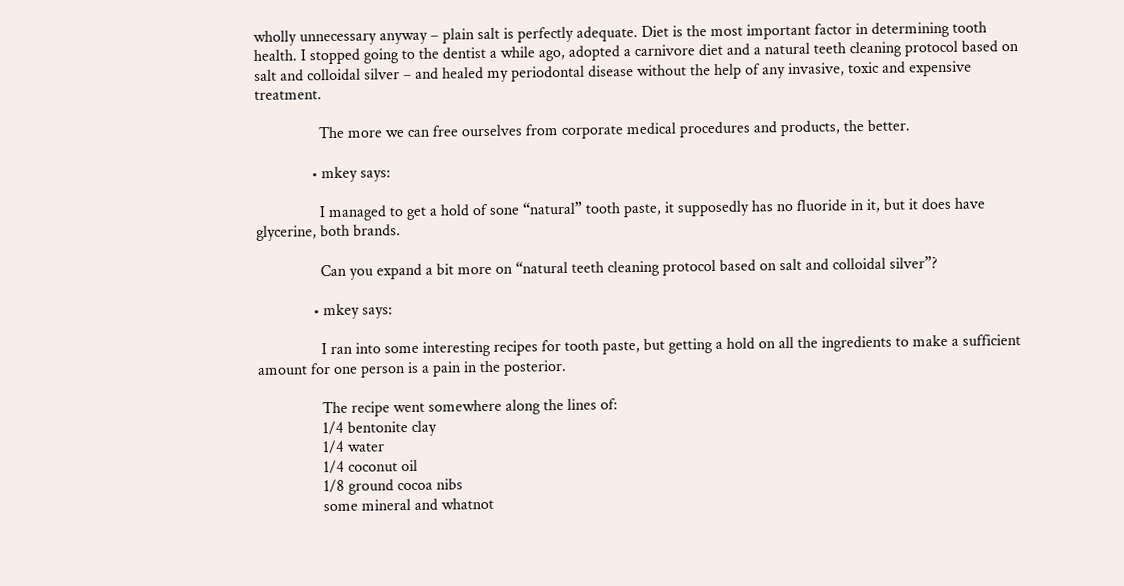wholly unnecessary anyway – plain salt is perfectly adequate. Diet is the most important factor in determining tooth health. I stopped going to the dentist a while ago, adopted a carnivore diet and a natural teeth cleaning protocol based on salt and colloidal silver – and healed my periodontal disease without the help of any invasive, toxic and expensive treatment.

                The more we can free ourselves from corporate medical procedures and products, the better.

              • mkey says:

                I managed to get a hold of sone “natural” tooth paste, it supposedly has no fluoride in it, but it does have glycerine, both brands.

                Can you expand a bit more on “natural teeth cleaning protocol based on salt and colloidal silver”?

              • mkey says:

                I ran into some interesting recipes for tooth paste, but getting a hold on all the ingredients to make a sufficient amount for one person is a pain in the posterior.

                The recipe went somewhere along the lines of:
                1/4 bentonite clay
                1/4 water
                1/4 coconut oil
                1/8 ground cocoa nibs
                some mineral and whatnot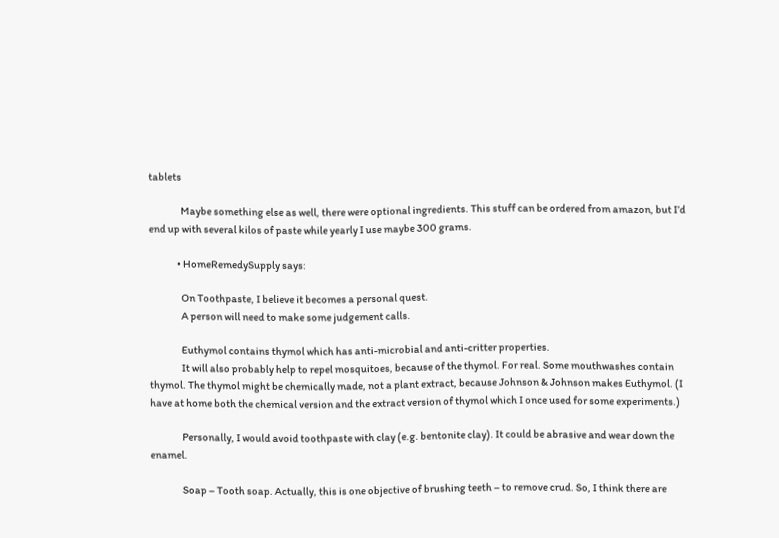tablets

                Maybe something else as well, there were optional ingredients. This stuff can be ordered from amazon, but I’d end up with several kilos of paste while yearly I use maybe 300 grams.

              • HomeRemedySupply says:

                On Toothpaste, I believe it becomes a personal quest.
                A person will need to make some judgement calls.

                Euthymol contains thymol which has anti-microbial and anti-critter properties.
                It will also probably help to repel mosquitoes, because of the thymol. For real. Some mouthwashes contain thymol. The thymol might be chemically made, not a plant extract, because Johnson & Johnson makes Euthymol. (I have at home both the chemical version and the extract version of thymol which I once used for some experiments.)

                Personally, I would avoid toothpaste with clay (e.g. bentonite clay). It could be abrasive and wear down the enamel.

                Soap – Tooth soap. Actually, this is one objective of brushing teeth – to remove crud. So, I think there are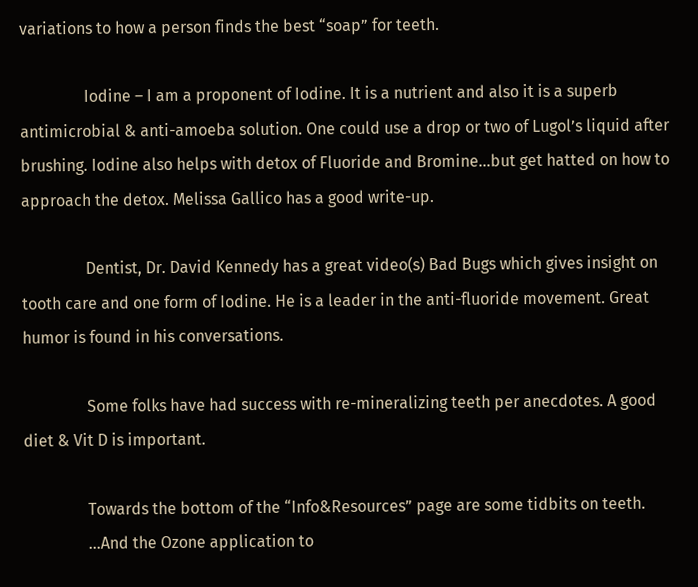variations to how a person finds the best “soap” for teeth.

                Iodine – I am a proponent of Iodine. It is a nutrient and also it is a superb antimicrobial & anti-amoeba solution. One could use a drop or two of Lugol’s liquid after brushing. Iodine also helps with detox of Fluoride and Bromine…but get hatted on how to approach the detox. Melissa Gallico has a good write-up.

                Dentist, Dr. David Kennedy has a great video(s) Bad Bugs which gives insight on tooth care and one form of Iodine. He is a leader in the anti-fluoride movement. Great humor is found in his conversations.

                Some folks have had success with re-mineralizing teeth per anecdotes. A good diet & Vit D is important.

                Towards the bottom of the “Info&Resources” page are some tidbits on teeth.
                …And the Ozone application to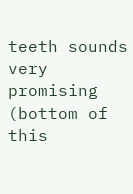teeth sounds very promising (bottom of this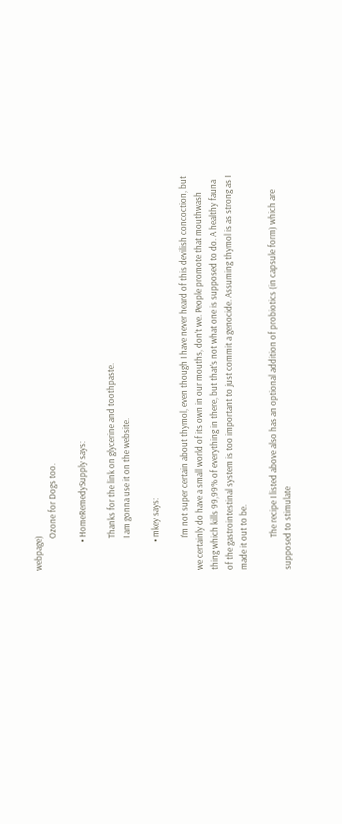webpage)
                Ozone for Dogs too.

              • HomeRemedySupply says:

                Thanks for the link on glycerine and toothpaste.
                I am gonna use it on the website.

              • mkey says:

                I’m not super certain about thymol, even though I have never heard of this devilish concoction, but we certainly do have a small world of its own in our mouths, don’t we. People promote that mouthwash thing which kills 99,99% of everything in there, but that’s not what one is supposed to do. A healthy fauna of the gastrointestinal system is too important to just commit a genocide. Assuming thymol is as strong as I made it out to be.

                The recipe I listed above also has an optional addition of probiotics (in capsule form) which are supposed to stimulate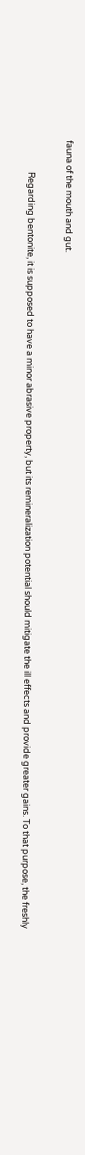fauna of the mouth and gut.

                Regarding bentonite, it is supposed to have a minor abrasive property, but its remineralization potential should mitigate the ill effects and provide greater gains. To that purpose, the freshly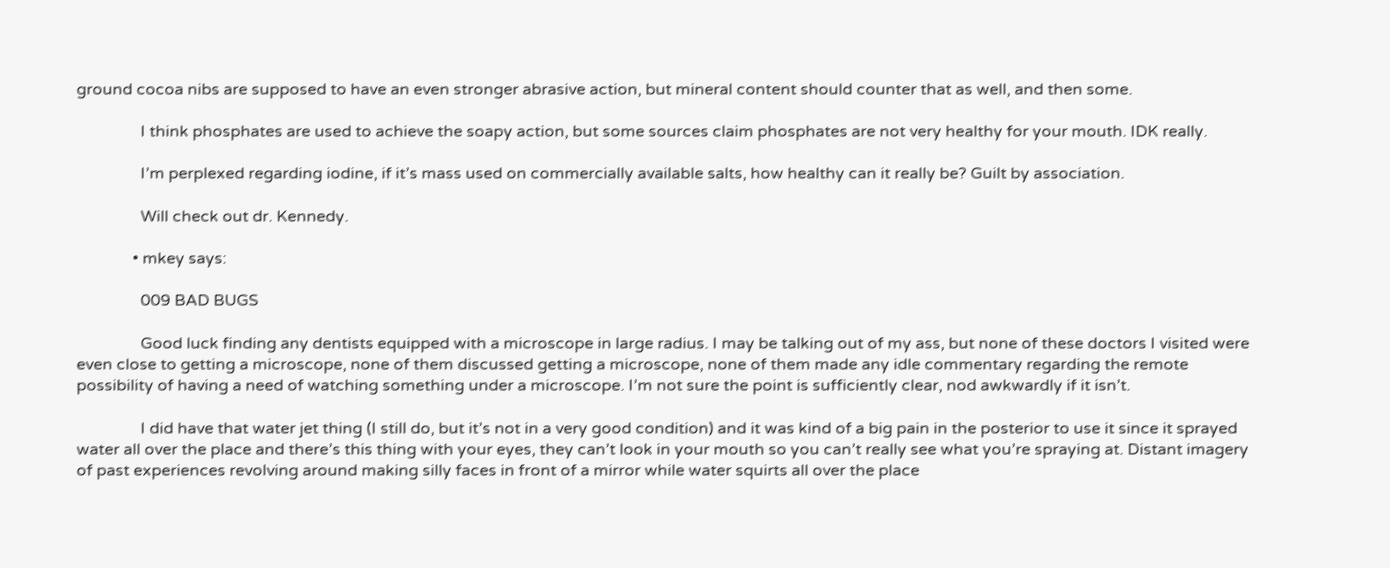ground cocoa nibs are supposed to have an even stronger abrasive action, but mineral content should counter that as well, and then some.

                I think phosphates are used to achieve the soapy action, but some sources claim phosphates are not very healthy for your mouth. IDK really.

                I’m perplexed regarding iodine, if it’s mass used on commercially available salts, how healthy can it really be? Guilt by association.

                Will check out dr. Kennedy.

              • mkey says:

                009 BAD BUGS

                Good luck finding any dentists equipped with a microscope in large radius. I may be talking out of my ass, but none of these doctors I visited were even close to getting a microscope, none of them discussed getting a microscope, none of them made any idle commentary regarding the remote possibility of having a need of watching something under a microscope. I’m not sure the point is sufficiently clear, nod awkwardly if it isn’t.

                I did have that water jet thing (I still do, but it’s not in a very good condition) and it was kind of a big pain in the posterior to use it since it sprayed water all over the place and there’s this thing with your eyes, they can’t look in your mouth so you can’t really see what you’re spraying at. Distant imagery of past experiences revolving around making silly faces in front of a mirror while water squirts all over the place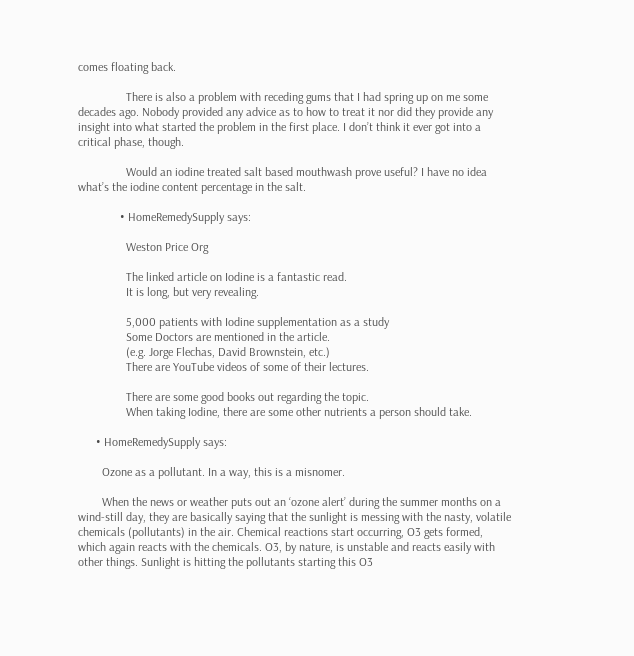comes floating back.

                There is also a problem with receding gums that I had spring up on me some decades ago. Nobody provided any advice as to how to treat it nor did they provide any insight into what started the problem in the first place. I don’t think it ever got into a critical phase, though.

                Would an iodine treated salt based mouthwash prove useful? I have no idea what’s the iodine content percentage in the salt.

              • HomeRemedySupply says:

                Weston Price Org

                The linked article on Iodine is a fantastic read.
                It is long, but very revealing.

                5,000 patients with Iodine supplementation as a study
                Some Doctors are mentioned in the article.
                (e.g. Jorge Flechas, David Brownstein, etc.)
                There are YouTube videos of some of their lectures.

                There are some good books out regarding the topic.
                When taking Iodine, there are some other nutrients a person should take.

      • HomeRemedySupply says:

        Ozone as a pollutant. In a way, this is a misnomer.

        When the news or weather puts out an ‘ozone alert’ during the summer months on a wind-still day, they are basically saying that the sunlight is messing with the nasty, volatile chemicals (pollutants) in the air. Chemical reactions start occurring, O3 gets formed, which again reacts with the chemicals. O3, by nature, is unstable and reacts easily with other things. Sunlight is hitting the pollutants starting this O3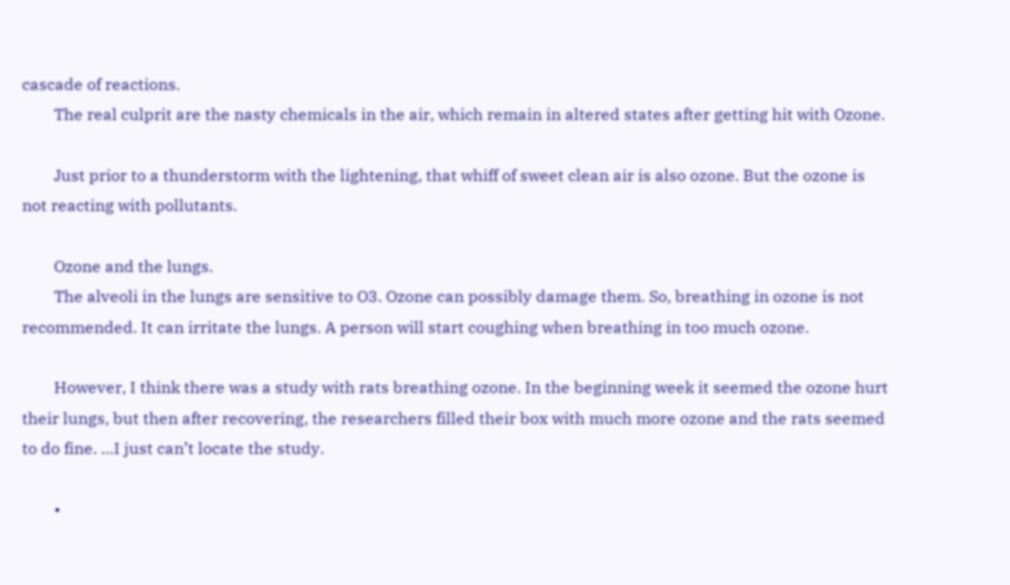cascade of reactions.
        The real culprit are the nasty chemicals in the air, which remain in altered states after getting hit with Ozone.

        Just prior to a thunderstorm with the lightening, that whiff of sweet clean air is also ozone. But the ozone is not reacting with pollutants.

        Ozone and the lungs.
        The alveoli in the lungs are sensitive to O3. Ozone can possibly damage them. So, breathing in ozone is not recommended. It can irritate the lungs. A person will start coughing when breathing in too much ozone.

        However, I think there was a study with rats breathing ozone. In the beginning week it seemed the ozone hurt their lungs, but then after recovering, the researchers filled their box with much more ozone and the rats seemed to do fine. …I just can’t locate the study.

        •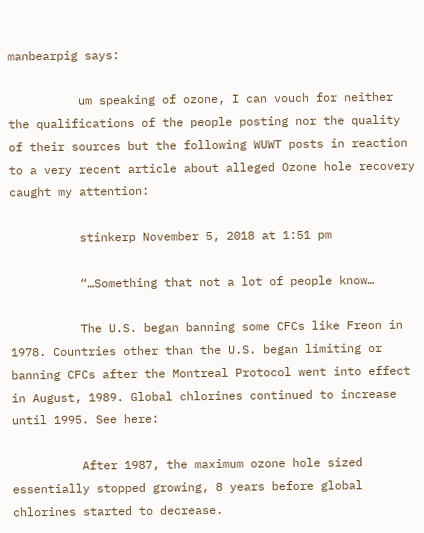manbearpig says:

          um speaking of ozone, I can vouch for neither the qualifications of the people posting nor the quality of their sources but the following WUWT posts in reaction to a very recent article about alleged Ozone hole recovery caught my attention:

          stinkerp November 5, 2018 at 1:51 pm

          “…Something that not a lot of people know…

          The U.S. began banning some CFCs like Freon in 1978. Countries other than the U.S. began limiting or banning CFCs after the Montreal Protocol went into effect in August, 1989. Global chlorines continued to increase until 1995. See here:

          After 1987, the maximum ozone hole sized essentially stopped growing, 8 years before global chlorines started to decrease.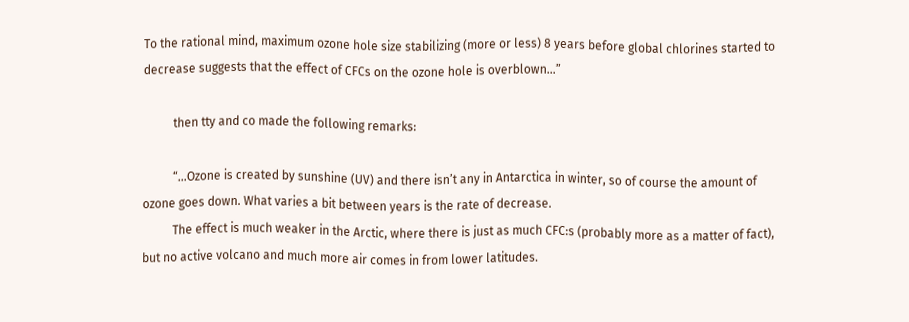To the rational mind, maximum ozone hole size stabilizing (more or less) 8 years before global chlorines started to decrease suggests that the effect of CFCs on the ozone hole is overblown…”

          then tty and co made the following remarks:

          “…Ozone is created by sunshine (UV) and there isn’t any in Antarctica in winter, so of course the amount of ozone goes down. What varies a bit between years is the rate of decrease.
          The effect is much weaker in the Arctic, where there is just as much CFC:s (probably more as a matter of fact), but no active volcano and much more air comes in from lower latitudes.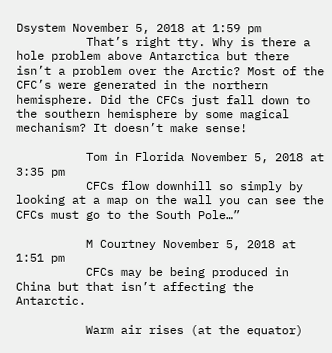Dsystem November 5, 2018 at 1:59 pm
          That’s right tty. Why is there a hole problem above Antarctica but there isn’t a problem over the Arctic? Most of the CFC’s were generated in the northern hemisphere. Did the CFCs just fall down to the southern hemisphere by some magical mechanism? It doesn’t make sense!

          Tom in Florida November 5, 2018 at 3:35 pm
          CFCs flow downhill so simply by looking at a map on the wall you can see the CFCs must go to the South Pole…”

          M Courtney November 5, 2018 at 1:51 pm
          CFCs may be being produced in China but that isn’t affecting the Antarctic.

          Warm air rises (at the equator)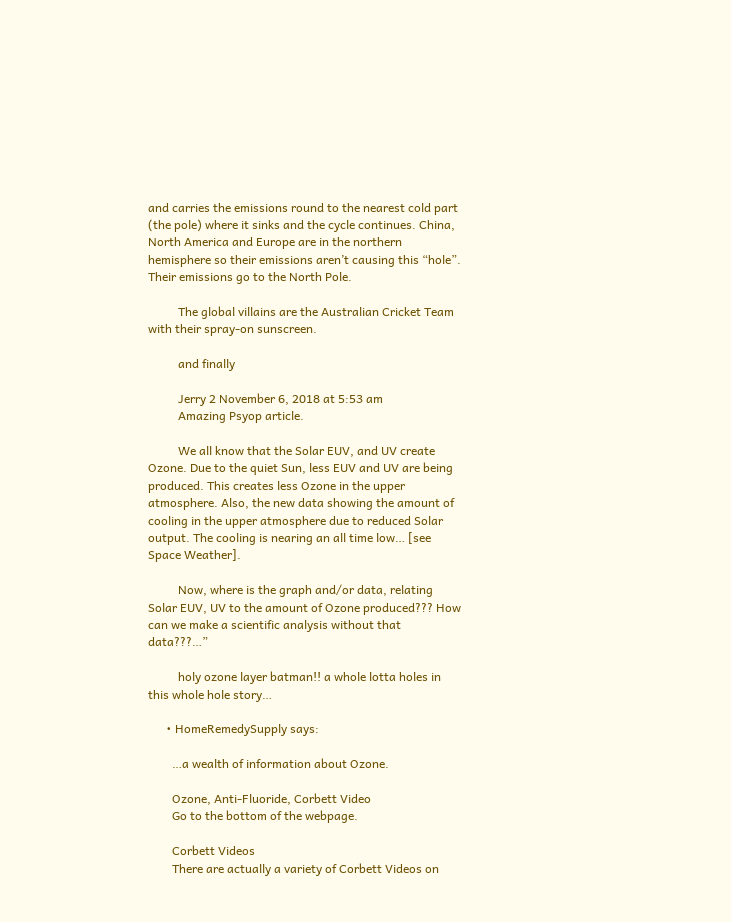and carries the emissions round to the nearest cold part (the pole) where it sinks and the cycle continues. China, North America and Europe are in the northern hemisphere so their emissions aren’t causing this “hole”. Their emissions go to the North Pole.

          The global villains are the Australian Cricket Team with their spray-on sunscreen.

          and finally

          Jerry 2 November 6, 2018 at 5:53 am
          Amazing Psyop article.

          We all know that the Solar EUV, and UV create Ozone. Due to the quiet Sun, less EUV and UV are being produced. This creates less Ozone in the upper atmosphere. Also, the new data showing the amount of cooling in the upper atmosphere due to reduced Solar output. The cooling is nearing an all time low… [see Space Weather].

          Now, where is the graph and/or data, relating Solar EUV, UV to the amount of Ozone produced??? How can we make a scientific analysis without that data???…”

          holy ozone layer batman!! a whole lotta holes in this whole hole story…

      • HomeRemedySupply says:

        …a wealth of information about Ozone.

        Ozone, Anti-Fluoride, Corbett Video
        Go to the bottom of the webpage.

        Corbett Videos
        There are actually a variety of Corbett Videos on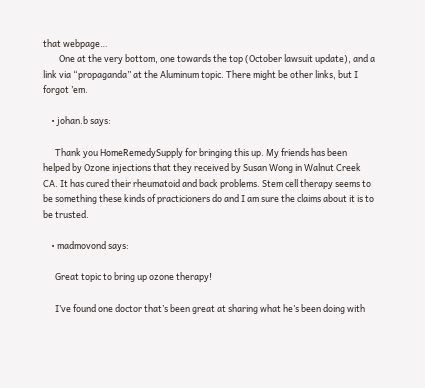that webpage…
        One at the very bottom, one towards the top (October lawsuit update), and a link via “propaganda” at the Aluminum topic. There might be other links, but I forgot ’em.

    • johan.b says:

      Thank you HomeRemedySupply for bringing this up. My friends has been helped by Ozone injections that they received by Susan Wong in Walnut Creek CA. It has cured their rheumatoid and back problems. Stem cell therapy seems to be something these kinds of practicioners do and I am sure the claims about it is to be trusted.

    • madmovond says:

      Great topic to bring up ozone therapy!

      I’ve found one doctor that’s been great at sharing what he’s been doing with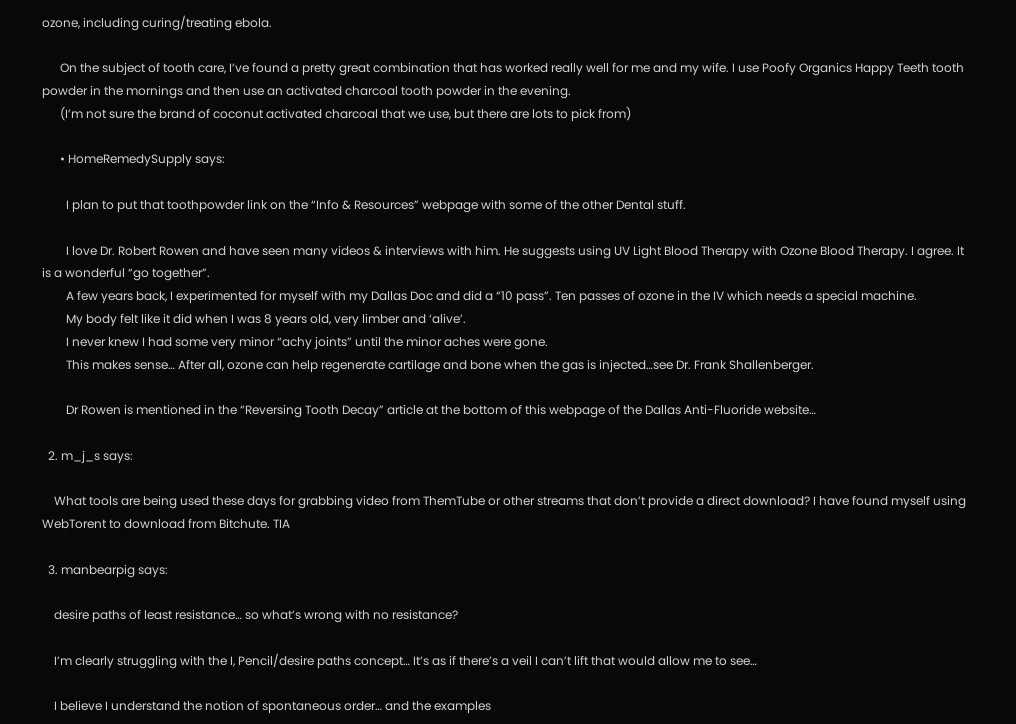ozone, including curing/treating ebola.

      On the subject of tooth care, I’ve found a pretty great combination that has worked really well for me and my wife. I use Poofy Organics Happy Teeth tooth powder in the mornings and then use an activated charcoal tooth powder in the evening.
      (I’m not sure the brand of coconut activated charcoal that we use, but there are lots to pick from)

      • HomeRemedySupply says:

        I plan to put that toothpowder link on the “Info & Resources” webpage with some of the other Dental stuff.

        I love Dr. Robert Rowen and have seen many videos & interviews with him. He suggests using UV Light Blood Therapy with Ozone Blood Therapy. I agree. It is a wonderful “go together”.
        A few years back, I experimented for myself with my Dallas Doc and did a “10 pass”. Ten passes of ozone in the IV which needs a special machine.
        My body felt like it did when I was 8 years old, very limber and ‘alive’.
        I never knew I had some very minor “achy joints” until the minor aches were gone.
        This makes sense… After all, ozone can help regenerate cartilage and bone when the gas is injected…see Dr. Frank Shallenberger.

        Dr Rowen is mentioned in the “Reversing Tooth Decay” article at the bottom of this webpage of the Dallas Anti-Fluoride website…

  2. m_j_s says:

    What tools are being used these days for grabbing video from ThemTube or other streams that don’t provide a direct download? I have found myself using WebTorent to download from Bitchute. TIA

  3. manbearpig says:

    desire paths of least resistance… so what’s wrong with no resistance?

    I’m clearly struggling with the I, Pencil/desire paths concept… It’s as if there’s a veil I can’t lift that would allow me to see…

    I believe I understand the notion of spontaneous order… and the examples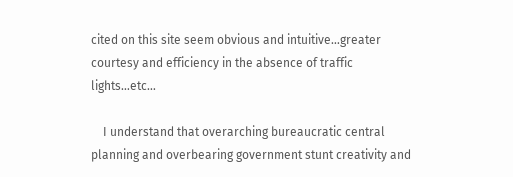cited on this site seem obvious and intuitive…greater courtesy and efficiency in the absence of traffic lights…etc…

    I understand that overarching bureaucratic central planning and overbearing government stunt creativity and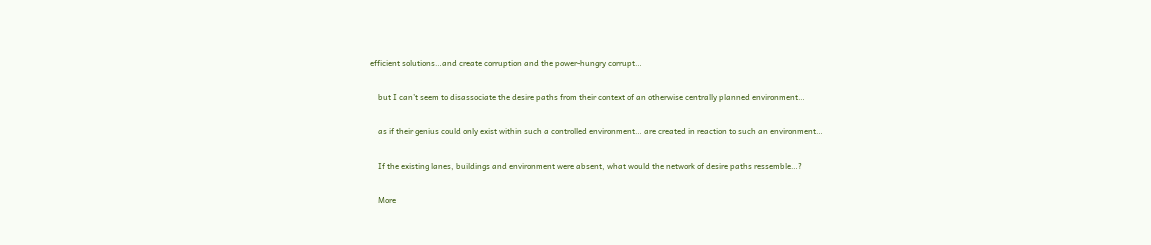efficient solutions…and create corruption and the power-hungry corrupt…

    but I can’t seem to disassociate the desire paths from their context of an otherwise centrally planned environment…

    as if their genius could only exist within such a controlled environment… are created in reaction to such an environment…

    If the existing lanes, buildings and environment were absent, what would the network of desire paths ressemble…?

    More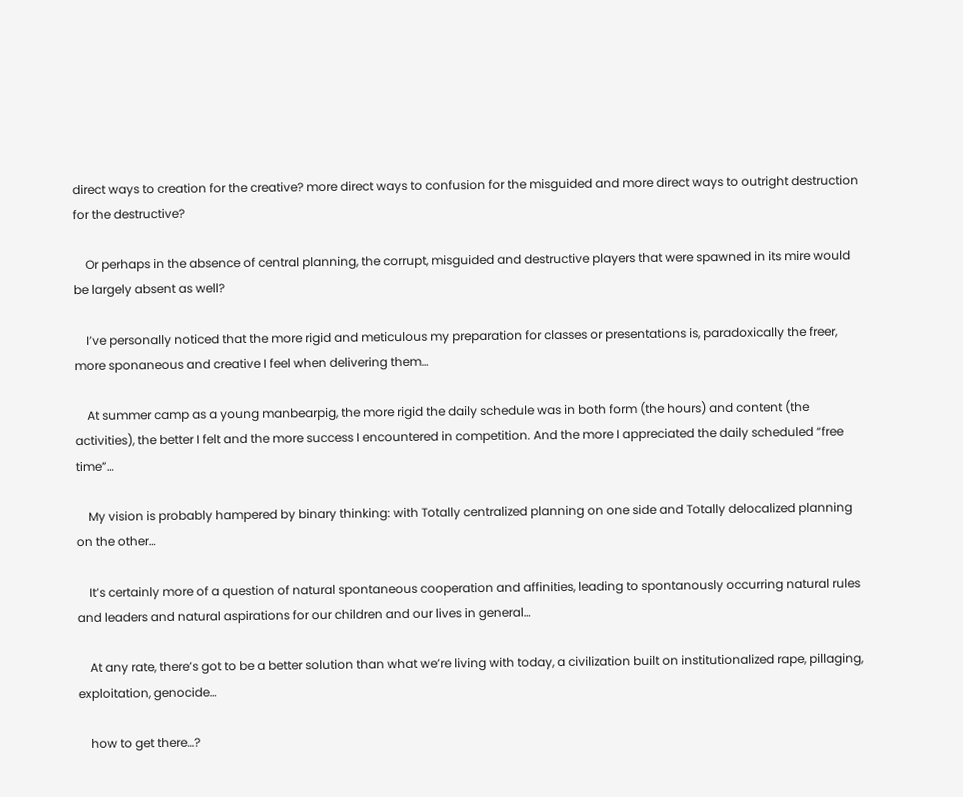direct ways to creation for the creative? more direct ways to confusion for the misguided and more direct ways to outright destruction for the destructive?

    Or perhaps in the absence of central planning, the corrupt, misguided and destructive players that were spawned in its mire would be largely absent as well?

    I’ve personally noticed that the more rigid and meticulous my preparation for classes or presentations is, paradoxically the freer, more sponaneous and creative I feel when delivering them…

    At summer camp as a young manbearpig, the more rigid the daily schedule was in both form (the hours) and content (the activities), the better I felt and the more success I encountered in competition. And the more I appreciated the daily scheduled “free time”…

    My vision is probably hampered by binary thinking: with Totally centralized planning on one side and Totally delocalized planning on the other…

    It’s certainly more of a question of natural spontaneous cooperation and affinities, leading to spontanously occurring natural rules and leaders and natural aspirations for our children and our lives in general…

    At any rate, there’s got to be a better solution than what we’re living with today, a civilization built on institutionalized rape, pillaging, exploitation, genocide…

    how to get there…?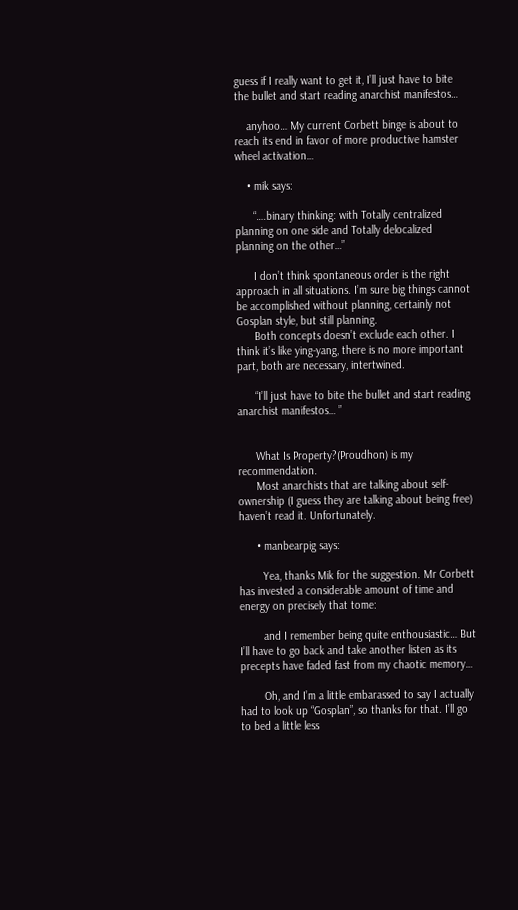guess if I really want to get it, I’ll just have to bite the bullet and start reading anarchist manifestos…

    anyhoo… My current Corbett binge is about to reach its end in favor of more productive hamster wheel activation…

    • mik says:

      “….binary thinking: with Totally centralized planning on one side and Totally delocalized planning on the other…”

      I don’t think spontaneous order is the right approach in all situations. I’m sure big things cannot be accomplished without planning, certainly not Gosplan style, but still planning.
      Both concepts doesn’t exclude each other. I think it’s like ying-yang, there is no more important part, both are necessary, intertwined.

      “I’ll just have to bite the bullet and start reading anarchist manifestos… ”


      What Is Property?(Proudhon) is my recommendation.
      Most anarchists that are talking about self-ownership (I guess they are talking about being free) haven’t read it. Unfortunately.

      • manbearpig says:

        Yea, thanks Mik for the suggestion. Mr Corbett has invested a considerable amount of time and energy on precisely that tome:

        and I remember being quite enthousiastic… But I’ll have to go back and take another listen as its precepts have faded fast from my chaotic memory…

        Oh, and I’m a little embarassed to say I actually had to look up “Gosplan”, so thanks for that. I’ll go to bed a little less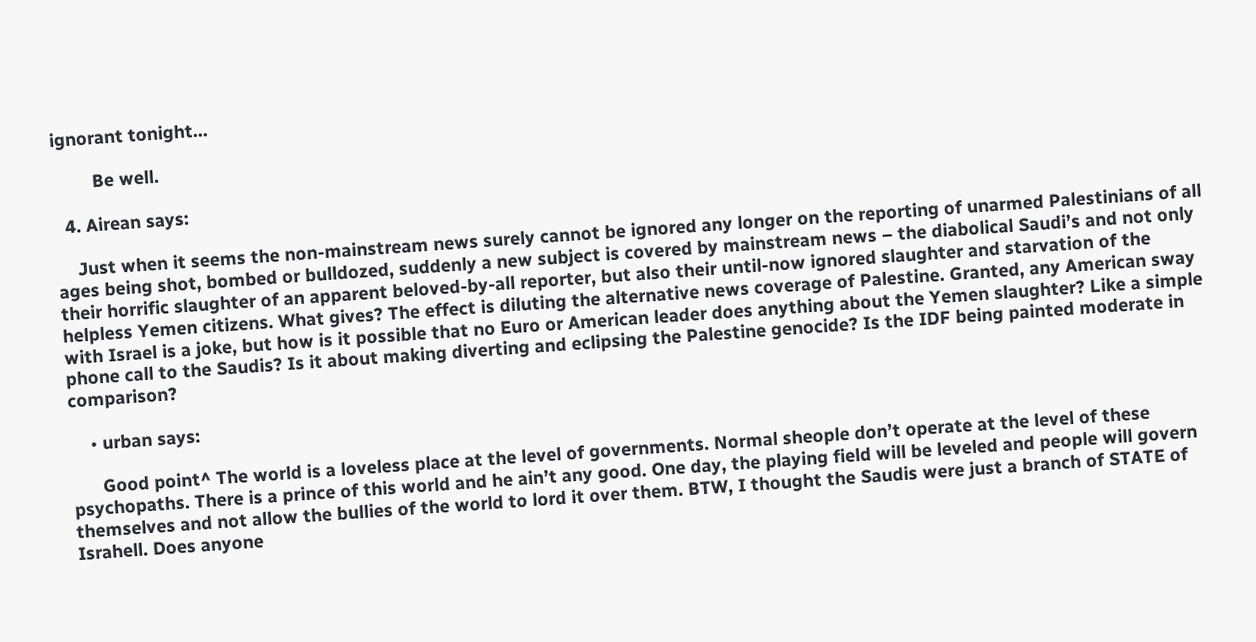ignorant tonight…

        Be well.

  4. Airean says:

    Just when it seems the non-mainstream news surely cannot be ignored any longer on the reporting of unarmed Palestinians of all ages being shot, bombed or bulldozed, suddenly a new subject is covered by mainstream news – the diabolical Saudi’s and not only their horrific slaughter of an apparent beloved-by-all reporter, but also their until-now ignored slaughter and starvation of the helpless Yemen citizens. What gives? The effect is diluting the alternative news coverage of Palestine. Granted, any American sway with Israel is a joke, but how is it possible that no Euro or American leader does anything about the Yemen slaughter? Like a simple phone call to the Saudis? Is it about making diverting and eclipsing the Palestine genocide? Is the IDF being painted moderate in comparison?

    • urban says:

      Good point^ The world is a loveless place at the level of governments. Normal sheople don’t operate at the level of these psychopaths. There is a prince of this world and he ain’t any good. One day, the playing field will be leveled and people will govern themselves and not allow the bullies of the world to lord it over them. BTW, I thought the Saudis were just a branch of STATE of Israhell. Does anyone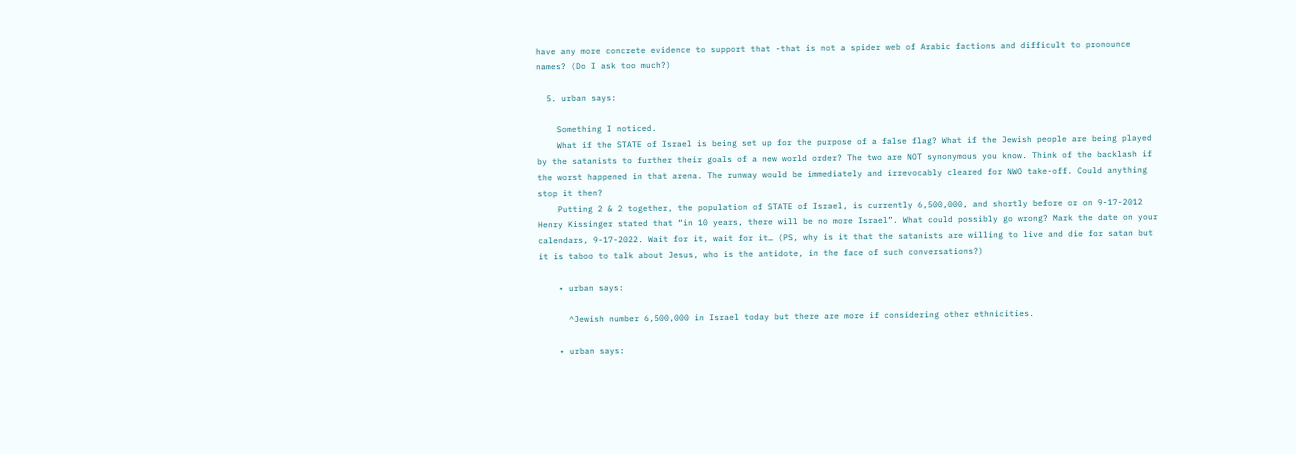have any more concrete evidence to support that -that is not a spider web of Arabic factions and difficult to pronounce names? (Do I ask too much?)

  5. urban says:

    Something I noticed.
    What if the STATE of Israel is being set up for the purpose of a false flag? What if the Jewish people are being played by the satanists to further their goals of a new world order? The two are NOT synonymous you know. Think of the backlash if the worst happened in that arena. The runway would be immediately and irrevocably cleared for NWO take-off. Could anything stop it then?
    Putting 2 & 2 together, the population of STATE of Israel, is currently 6,500,000, and shortly before or on 9-17-2012 Henry Kissinger stated that “in 10 years, there will be no more Israel”. What could possibly go wrong? Mark the date on your calendars, 9-17-2022. Wait for it, wait for it… (PS, why is it that the satanists are willing to live and die for satan but it is taboo to talk about Jesus, who is the antidote, in the face of such conversations?)

    • urban says:

      ^Jewish number 6,500,000 in Israel today but there are more if considering other ethnicities.

    • urban says: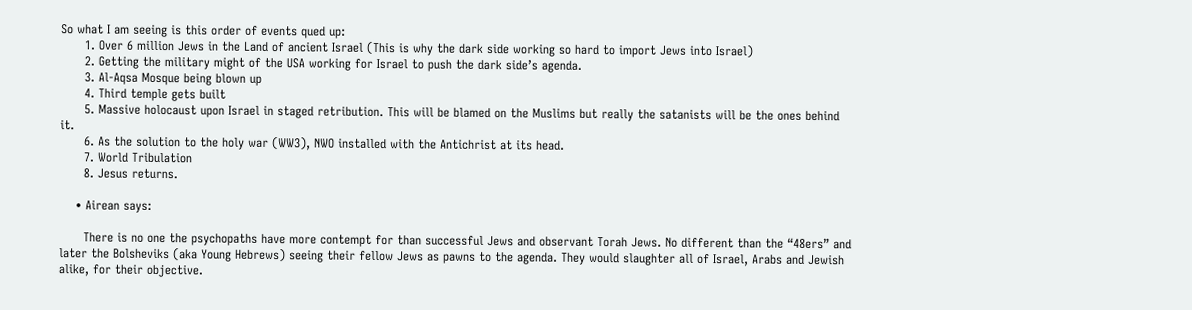So what I am seeing is this order of events qued up:
      1. Over 6 million Jews in the Land of ancient Israel (This is why the dark side working so hard to import Jews into Israel)
      2. Getting the military might of the USA working for Israel to push the dark side’s agenda.
      3. Al-Aqsa Mosque being blown up
      4. Third temple gets built
      5. Massive holocaust upon Israel in staged retribution. This will be blamed on the Muslims but really the satanists will be the ones behind it.
      6. As the solution to the holy war (WW3), NWO installed with the Antichrist at its head.
      7. World Tribulation
      8. Jesus returns.

    • Airean says:

      There is no one the psychopaths have more contempt for than successful Jews and observant Torah Jews. No different than the “48ers” and later the Bolsheviks (aka Young Hebrews) seeing their fellow Jews as pawns to the agenda. They would slaughter all of Israel, Arabs and Jewish alike, for their objective.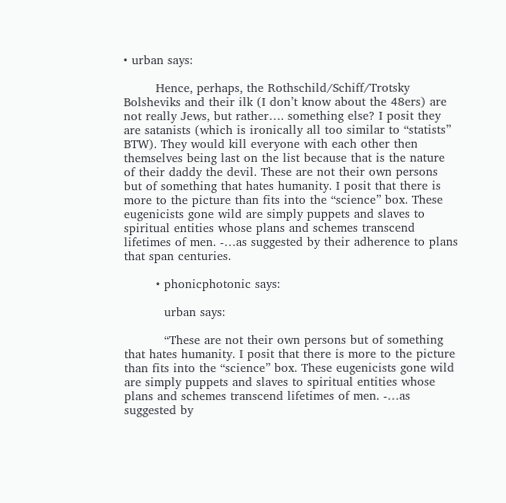• urban says:

        Hence, perhaps, the Rothschild/Schiff/Trotsky Bolsheviks and their ilk (I don’t know about the 48ers) are not really Jews, but rather…. something else? I posit they are satanists (which is ironically all too similar to “statists” BTW). They would kill everyone with each other then themselves being last on the list because that is the nature of their daddy the devil. These are not their own persons but of something that hates humanity. I posit that there is more to the picture than fits into the “science” box. These eugenicists gone wild are simply puppets and slaves to spiritual entities whose plans and schemes transcend lifetimes of men. -…as suggested by their adherence to plans that span centuries.

        • phonicphotonic says:

          urban says:

          “These are not their own persons but of something that hates humanity. I posit that there is more to the picture than fits into the “science” box. These eugenicists gone wild are simply puppets and slaves to spiritual entities whose plans and schemes transcend lifetimes of men. -…as suggested by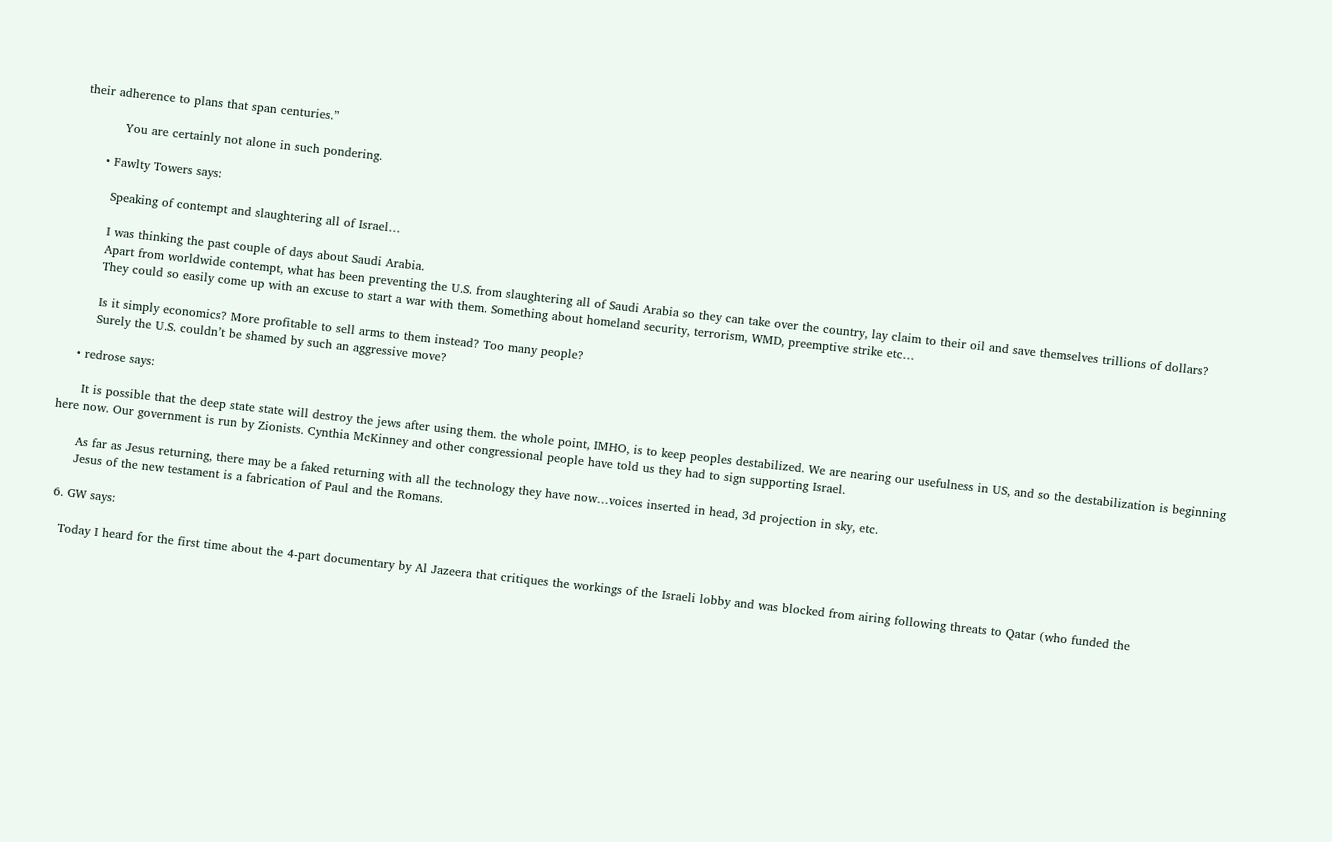their adherence to plans that span centuries.”

          You are certainly not alone in such pondering.

      • Fawlty Towers says:

        Speaking of contempt and slaughtering all of Israel…

        I was thinking the past couple of days about Saudi Arabia.
        Apart from worldwide contempt, what has been preventing the U.S. from slaughtering all of Saudi Arabia so they can take over the country, lay claim to their oil and save themselves trillions of dollars?
        They could so easily come up with an excuse to start a war with them. Something about homeland security, terrorism, WMD, preemptive strike etc…

        Is it simply economics? More profitable to sell arms to them instead? Too many people?
        Surely the U.S. couldn’t be shamed by such an aggressive move?

    • redrose says:

      It is possible that the deep state state will destroy the jews after using them. the whole point, IMHO, is to keep peoples destabilized. We are nearing our usefulness in US, and so the destabilization is beginning here now. Our government is run by Zionists. Cynthia McKinney and other congressional people have told us they had to sign supporting Israel.

      As far as Jesus returning, there may be a faked returning with all the technology they have now…voices inserted in head, 3d projection in sky, etc.
      Jesus of the new testament is a fabrication of Paul and the Romans.

  6. GW says:

    Today I heard for the first time about the 4-part documentary by Al Jazeera that critiques the workings of the Israeli lobby and was blocked from airing following threats to Qatar (who funded the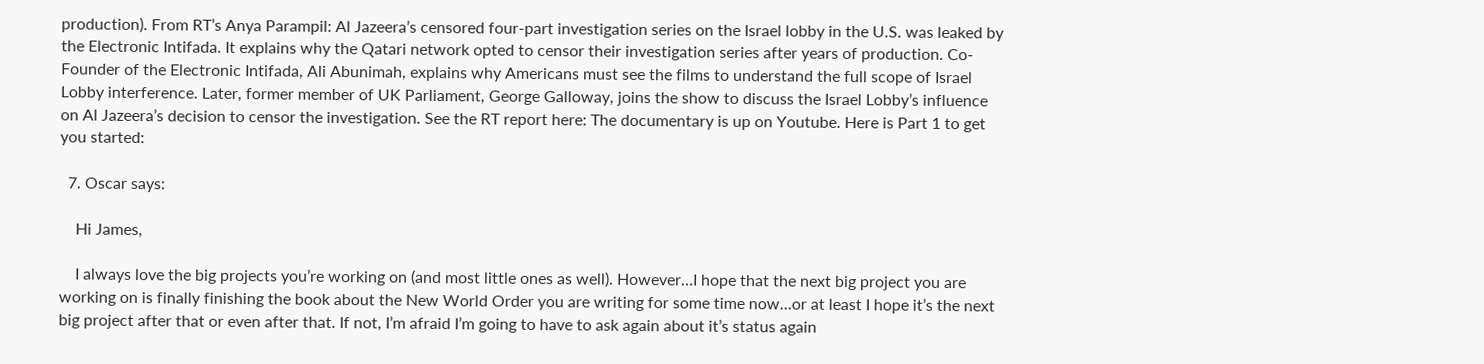production). From RT’s Anya Parampil: Al Jazeera’s censored four-part investigation series on the Israel lobby in the U.S. was leaked by the Electronic Intifada. It explains why the Qatari network opted to censor their investigation series after years of production. Co-Founder of the Electronic Intifada, Ali Abunimah, explains why Americans must see the films to understand the full scope of Israel Lobby interference. Later, former member of UK Parliament, George Galloway, joins the show to discuss the Israel Lobby’s influence on Al Jazeera’s decision to censor the investigation. See the RT report here: The documentary is up on Youtube. Here is Part 1 to get you started:

  7. Oscar says:

    Hi James,

    I always love the big projects you’re working on (and most little ones as well). However…I hope that the next big project you are working on is finally finishing the book about the New World Order you are writing for some time now…or at least I hope it’s the next big project after that or even after that. If not, I’m afraid I’m going to have to ask again about it’s status again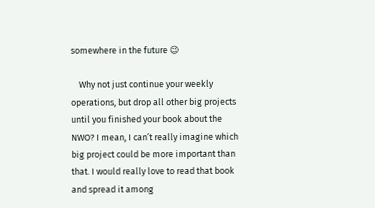somewhere in the future 😉

    Why not just continue your weekly operations, but drop all other big projects until you finished your book about the NWO? I mean, I can’t really imagine which big project could be more important than that. I would really love to read that book and spread it among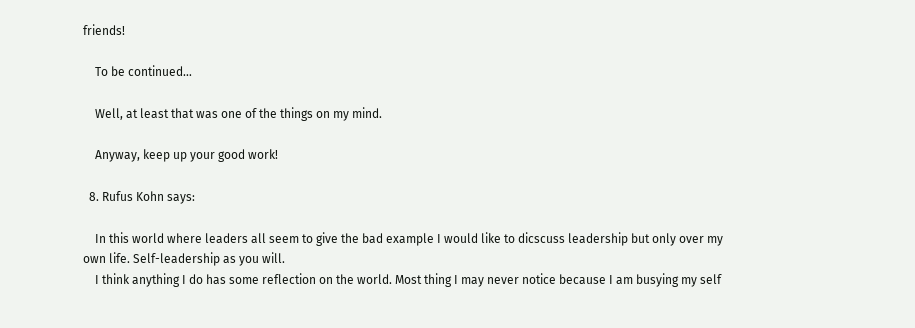friends!

    To be continued…

    Well, at least that was one of the things on my mind.

    Anyway, keep up your good work!

  8. Rufus Kohn says:

    In this world where leaders all seem to give the bad example I would like to dicscuss leadership but only over my own life. Self-leadership as you will.
    I think anything I do has some reflection on the world. Most thing I may never notice because I am busying my self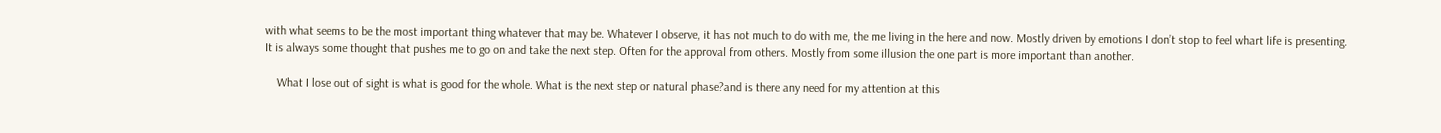with what seems to be the most important thing whatever that may be. Whatever I observe, it has not much to do with me, the me living in the here and now. Mostly driven by emotions I don’t stop to feel whart life is presenting. It is always some thought that pushes me to go on and take the next step. Often for the approval from others. Mostly from some illusion the one part is more important than another.

    What I lose out of sight is what is good for the whole. What is the next step or natural phase?and is there any need for my attention at this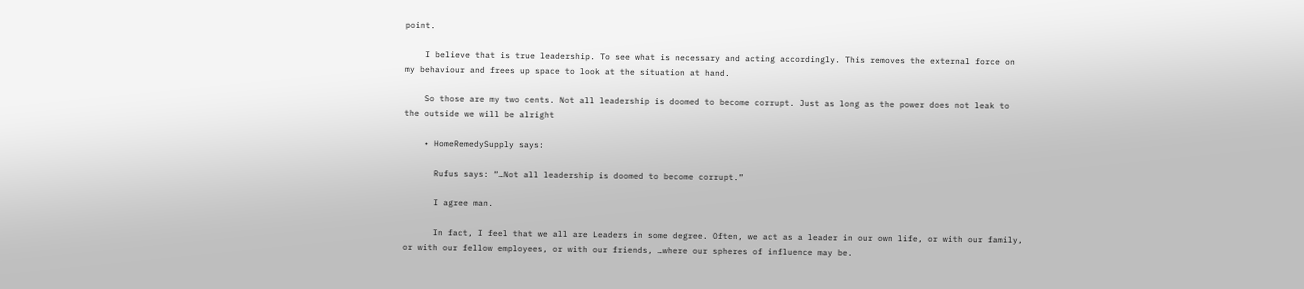point.

    I believe that is true leadership. To see what is necessary and acting accordingly. This removes the external force on my behaviour and frees up space to look at the situation at hand.

    So those are my two cents. Not all leadership is doomed to become corrupt. Just as long as the power does not leak to the outside we will be alright

    • HomeRemedySupply says:

      Rufus says: “…Not all leadership is doomed to become corrupt.”

      I agree man.

      In fact, I feel that we all are Leaders in some degree. Often, we act as a leader in our own life, or with our family, or with our fellow employees, or with our friends, …where our spheres of influence may be.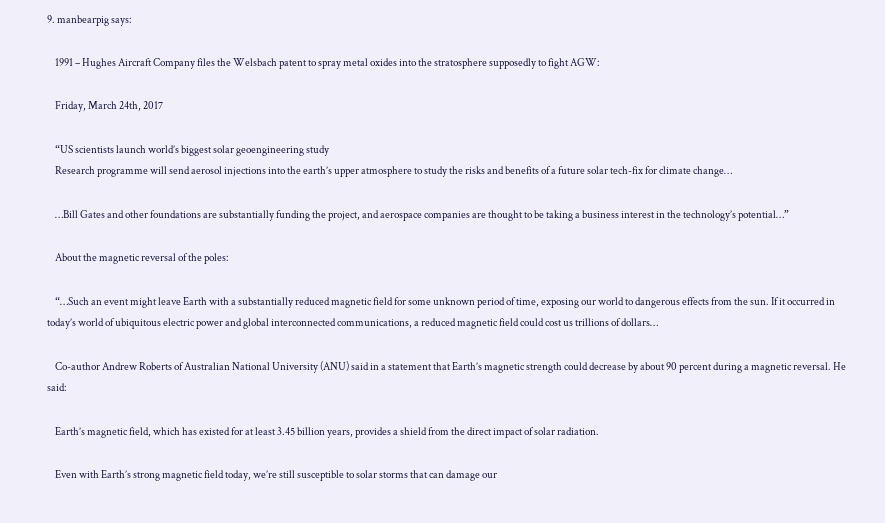9. manbearpig says:

    1991 – Hughes Aircraft Company files the Welsbach patent to spray metal oxides into the stratosphere supposedly to fight AGW:

    Friday, March 24th, 2017

    “US scientists launch world’s biggest solar geoengineering study
    Research programme will send aerosol injections into the earth’s upper atmosphere to study the risks and benefits of a future solar tech-fix for climate change…

    …Bill Gates and other foundations are substantially funding the project, and aerospace companies are thought to be taking a business interest in the technology’s potential…”

    About the magnetic reversal of the poles:

    “…Such an event might leave Earth with a substantially reduced magnetic field for some unknown period of time, exposing our world to dangerous effects from the sun. If it occurred in today’s world of ubiquitous electric power and global interconnected communications, a reduced magnetic field could cost us trillions of dollars…

    Co-author Andrew Roberts of Australian National University (ANU) said in a statement that Earth’s magnetic strength could decrease by about 90 percent during a magnetic reversal. He said:

    Earth’s magnetic field, which has existed for at least 3.45 billion years, provides a shield from the direct impact of solar radiation.

    Even with Earth’s strong magnetic field today, we’re still susceptible to solar storms that can damage our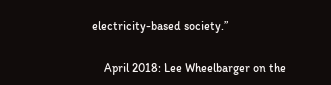electricity-based society.”

    April 2018: Lee Wheelbarger on the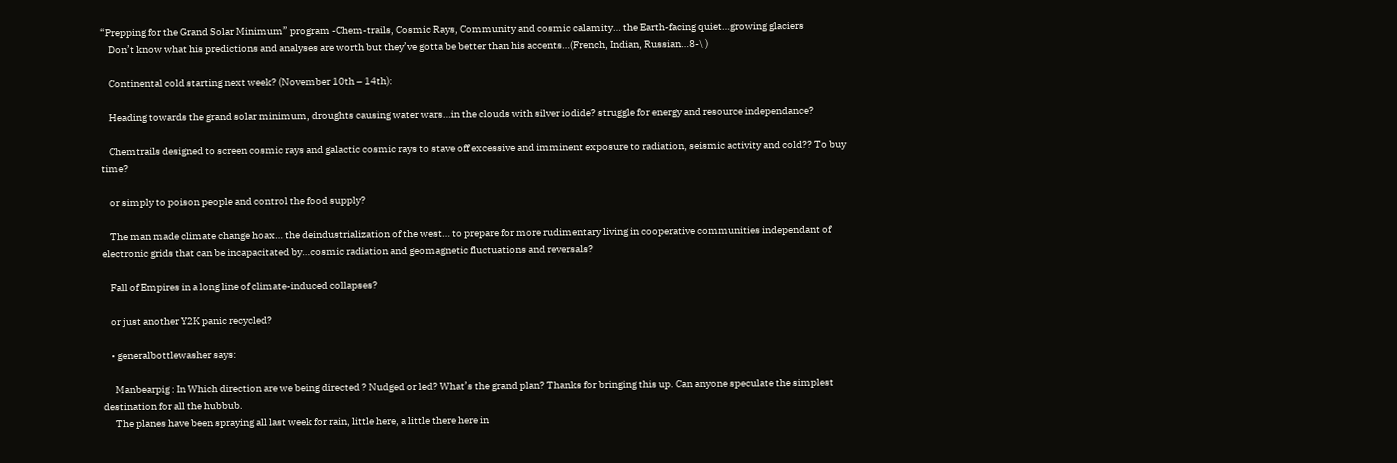“Prepping for the Grand Solar Minimum” program -Chem-trails, Cosmic Rays, Community and cosmic calamity… the Earth-facing quiet…growing glaciers
    Don’t know what his predictions and analyses are worth but they’ve gotta be better than his accents…(French, Indian, Russian…8-\ )

    Continental cold starting next week? (November 10th – 14th):

    Heading towards the grand solar minimum, droughts causing water wars…in the clouds with silver iodide? struggle for energy and resource independance?

    Chemtrails designed to screen cosmic rays and galactic cosmic rays to stave off excessive and imminent exposure to radiation, seismic activity and cold?? To buy time?

    or simply to poison people and control the food supply?

    The man made climate change hoax… the deindustrialization of the west… to prepare for more rudimentary living in cooperative communities independant of electronic grids that can be incapacitated by…cosmic radiation and geomagnetic fluctuations and reversals?

    Fall of Empires in a long line of climate-induced collapses?

    or just another Y2K panic recycled?

    • generalbottlewasher says:

      Manbearpig : In Which direction are we being directed ? Nudged or led? What’s the grand plan? Thanks for bringing this up. Can anyone speculate the simplest destination for all the hubbub.
      The planes have been spraying all last week for rain, little here, a little there here in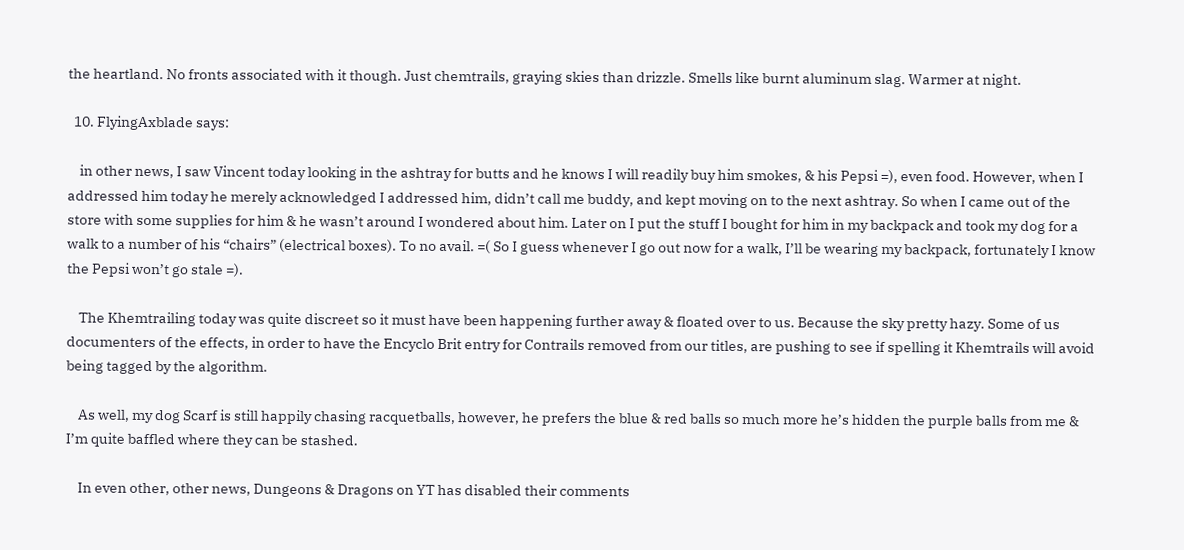the heartland. No fronts associated with it though. Just chemtrails, graying skies than drizzle. Smells like burnt aluminum slag. Warmer at night.

  10. FlyingAxblade says:

    in other news, I saw Vincent today looking in the ashtray for butts and he knows I will readily buy him smokes, & his Pepsi =), even food. However, when I addressed him today he merely acknowledged I addressed him, didn’t call me buddy, and kept moving on to the next ashtray. So when I came out of the store with some supplies for him & he wasn’t around I wondered about him. Later on I put the stuff I bought for him in my backpack and took my dog for a walk to a number of his “chairs” (electrical boxes). To no avail. =( So I guess whenever I go out now for a walk, I’ll be wearing my backpack, fortunately I know the Pepsi won’t go stale =).

    The Khemtrailing today was quite discreet so it must have been happening further away & floated over to us. Because the sky pretty hazy. Some of us documenters of the effects, in order to have the Encyclo Brit entry for Contrails removed from our titles, are pushing to see if spelling it Khemtrails will avoid being tagged by the algorithm.

    As well, my dog Scarf is still happily chasing racquetballs, however, he prefers the blue & red balls so much more he’s hidden the purple balls from me & I’m quite baffled where they can be stashed.

    In even other, other news, Dungeons & Dragons on YT has disabled their comments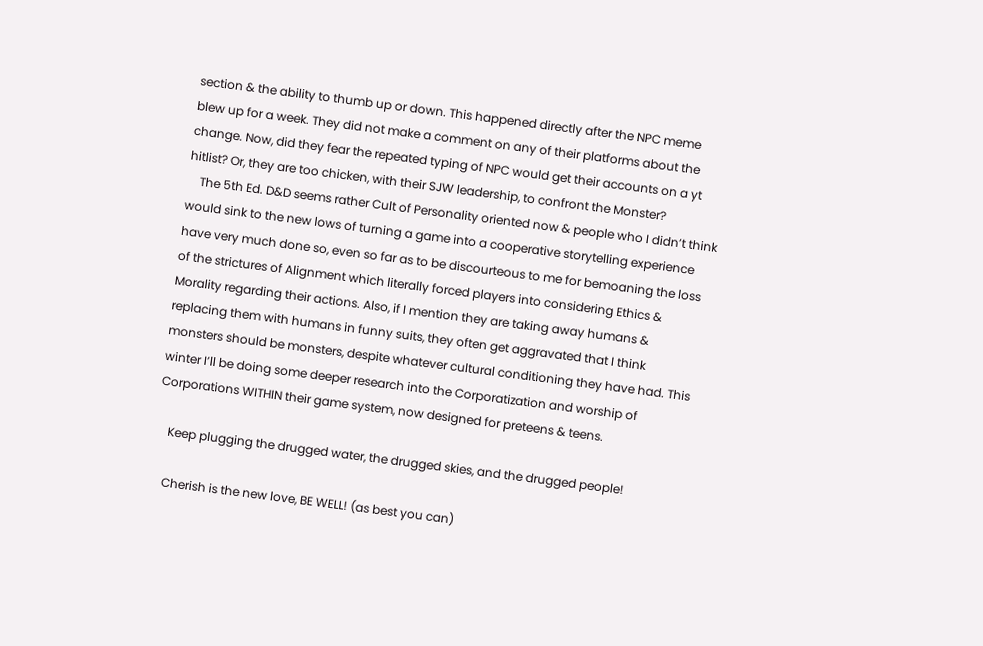section & the ability to thumb up or down. This happened directly after the NPC meme blew up for a week. They did not make a comment on any of their platforms about the change. Now, did they fear the repeated typing of NPC would get their accounts on a yt hitlist? Or, they are too chicken, with their SJW leadership, to confront the Monster?
    The 5th Ed. D&D seems rather Cult of Personality oriented now & people who I didn’t think would sink to the new lows of turning a game into a cooperative storytelling experience have very much done so, even so far as to be discourteous to me for bemoaning the loss of the strictures of Alignment which literally forced players into considering Ethics & Morality regarding their actions. Also, if I mention they are taking away humans & replacing them with humans in funny suits, they often get aggravated that I think monsters should be monsters, despite whatever cultural conditioning they have had. This winter I’ll be doing some deeper research into the Corporatization and worship of Corporations WITHIN their game system, now designed for preteens & teens.

    Keep plugging the drugged water, the drugged skies, and the drugged people!

    Cherish is the new love, BE WELL! (as best you can)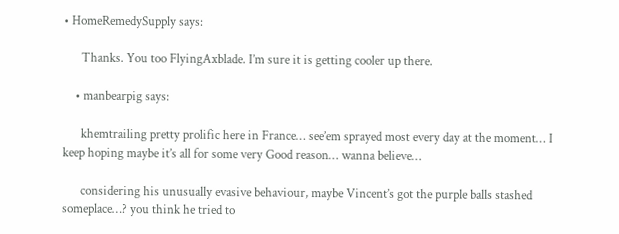• HomeRemedySupply says:

      Thanks. You too FlyingAxblade. I’m sure it is getting cooler up there.

    • manbearpig says:

      khemtrailing pretty prolific here in France… see’em sprayed most every day at the moment… I keep hoping maybe it’s all for some very Good reason… wanna believe…

      considering his unusually evasive behaviour, maybe Vincent’s got the purple balls stashed someplace…? you think he tried to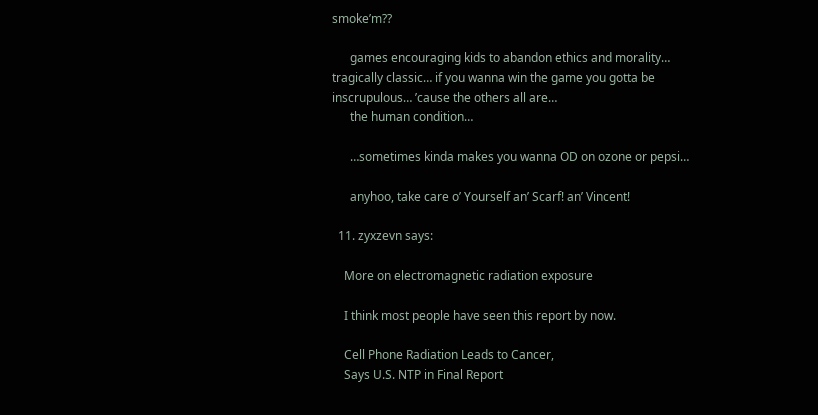smoke’m??

      games encouraging kids to abandon ethics and morality… tragically classic… if you wanna win the game you gotta be inscrupulous… ’cause the others all are…
      the human condition…

      …sometimes kinda makes you wanna OD on ozone or pepsi…

      anyhoo, take care o’ Yourself an’ Scarf! an’ Vincent!

  11. zyxzevn says:

    More on electromagnetic radiation exposure

    I think most people have seen this report by now.

    Cell Phone Radiation Leads to Cancer,
    Says U.S. NTP in Final Report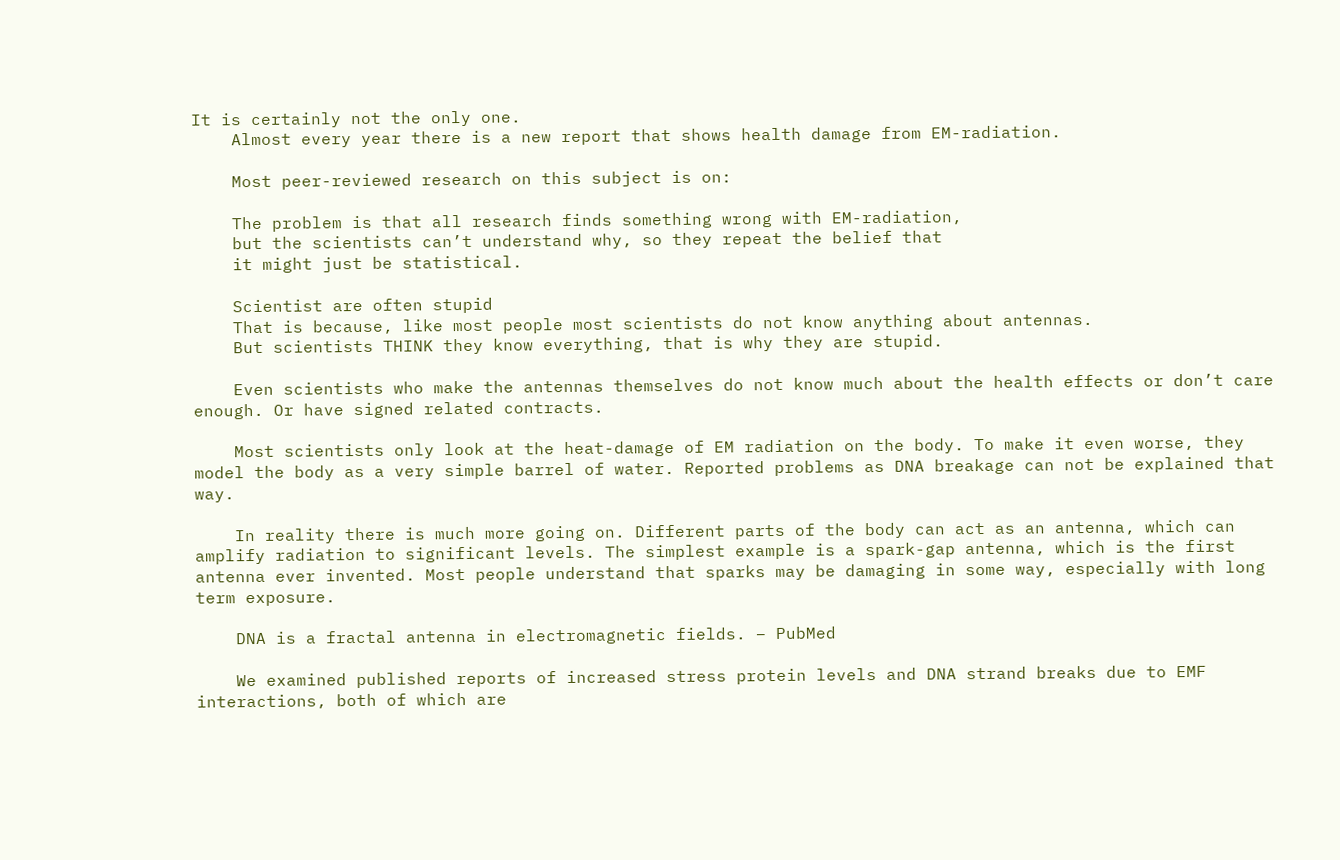It is certainly not the only one.
    Almost every year there is a new report that shows health damage from EM-radiation.

    Most peer-reviewed research on this subject is on:

    The problem is that all research finds something wrong with EM-radiation,
    but the scientists can’t understand why, so they repeat the belief that
    it might just be statistical.

    Scientist are often stupid
    That is because, like most people most scientists do not know anything about antennas.
    But scientists THINK they know everything, that is why they are stupid.

    Even scientists who make the antennas themselves do not know much about the health effects or don’t care enough. Or have signed related contracts.

    Most scientists only look at the heat-damage of EM radiation on the body. To make it even worse, they model the body as a very simple barrel of water. Reported problems as DNA breakage can not be explained that way.

    In reality there is much more going on. Different parts of the body can act as an antenna, which can amplify radiation to significant levels. The simplest example is a spark-gap antenna, which is the first antenna ever invented. Most people understand that sparks may be damaging in some way, especially with long term exposure.

    DNA is a fractal antenna in electromagnetic fields. – PubMed

    We examined published reports of increased stress protein levels and DNA strand breaks due to EMF interactions, both of which are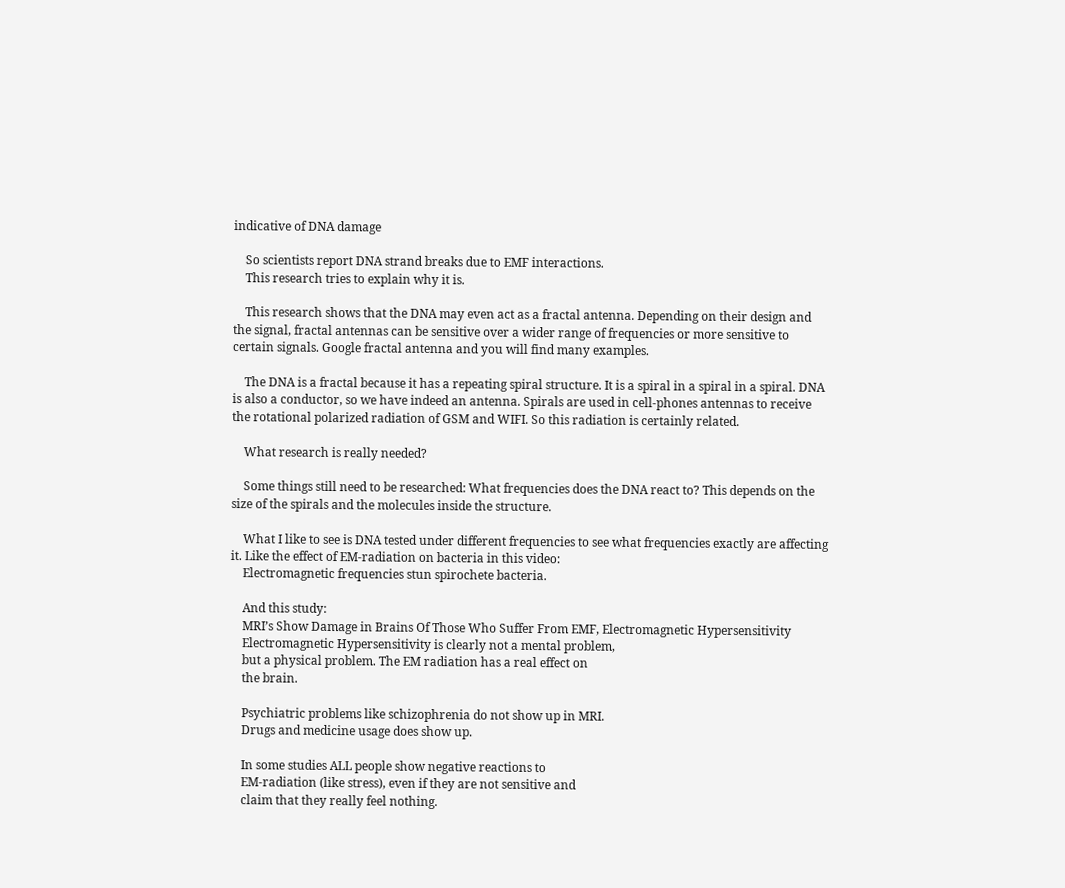indicative of DNA damage

    So scientists report DNA strand breaks due to EMF interactions.
    This research tries to explain why it is.

    This research shows that the DNA may even act as a fractal antenna. Depending on their design and the signal, fractal antennas can be sensitive over a wider range of frequencies or more sensitive to certain signals. Google fractal antenna and you will find many examples.

    The DNA is a fractal because it has a repeating spiral structure. It is a spiral in a spiral in a spiral. DNA is also a conductor, so we have indeed an antenna. Spirals are used in cell-phones antennas to receive the rotational polarized radiation of GSM and WIFI. So this radiation is certainly related.

    What research is really needed?

    Some things still need to be researched: What frequencies does the DNA react to? This depends on the size of the spirals and the molecules inside the structure.

    What I like to see is DNA tested under different frequencies to see what frequencies exactly are affecting it. Like the effect of EM-radiation on bacteria in this video:
    Electromagnetic frequencies stun spirochete bacteria.

    And this study:
    MRI’s Show Damage in Brains Of Those Who Suffer From EMF, Electromagnetic Hypersensitivity
    Electromagnetic Hypersensitivity is clearly not a mental problem,
    but a physical problem. The EM radiation has a real effect on
    the brain.

    Psychiatric problems like schizophrenia do not show up in MRI.
    Drugs and medicine usage does show up.

    In some studies ALL people show negative reactions to
    EM-radiation (like stress), even if they are not sensitive and
    claim that they really feel nothing.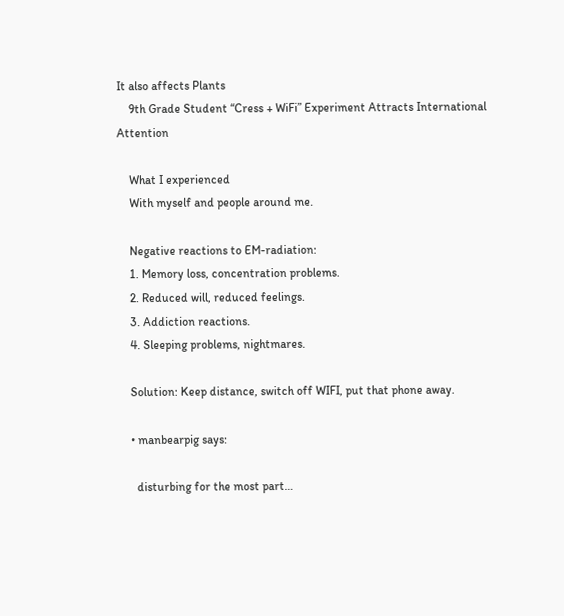It also affects Plants
    9th Grade Student “Cress + WiFi” Experiment Attracts International Attention

    What I experienced
    With myself and people around me.

    Negative reactions to EM-radiation:
    1. Memory loss, concentration problems.
    2. Reduced will, reduced feelings.
    3. Addiction reactions.
    4. Sleeping problems, nightmares.

    Solution: Keep distance, switch off WIFI, put that phone away.

    • manbearpig says:

      disturbing for the most part…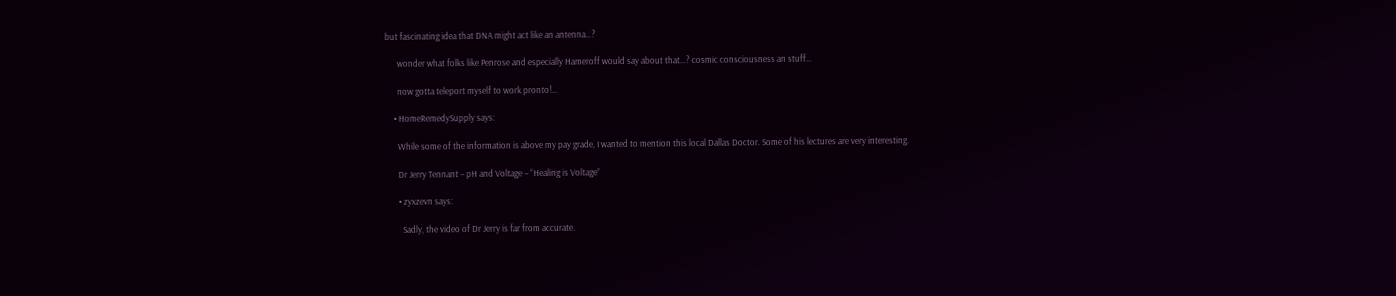but fascinating idea that DNA might act like an antenna…?

      wonder what folks like Penrose and especially Hameroff would say about that…? cosmic consciousness an stuff…

      now gotta teleport myself to work pronto!…

    • HomeRemedySupply says:

      While some of the information is above my pay grade, I wanted to mention this local Dallas Doctor. Some of his lectures are very interesting.

      Dr Jerry Tennant – pH and Voltage – “Healing is Voltage”

      • zyxzevn says:

        Sadly, the video of Dr Jerry is far from accurate.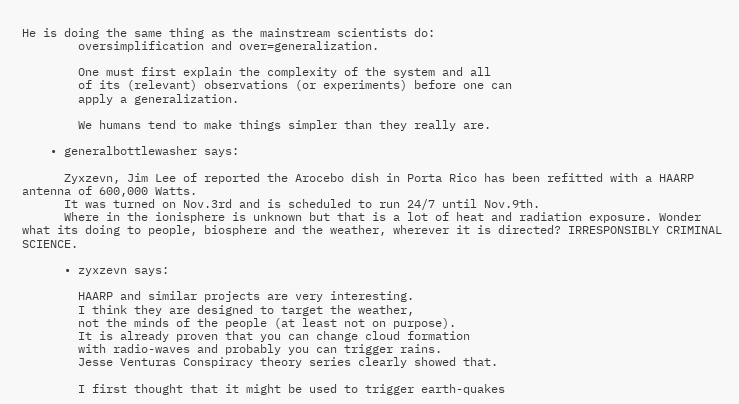He is doing the same thing as the mainstream scientists do:
        oversimplification and over=generalization.

        One must first explain the complexity of the system and all
        of its (relevant) observations (or experiments) before one can
        apply a generalization.

        We humans tend to make things simpler than they really are.

    • generalbottlewasher says:

      Zyxzevn, Jim Lee of reported the Arocebo dish in Porta Rico has been refitted with a HAARP antenna of 600,000 Watts.
      It was turned on Nov.3rd and is scheduled to run 24/7 until Nov.9th.
      Where in the ionisphere is unknown but that is a lot of heat and radiation exposure. Wonder what its doing to people, biosphere and the weather, wherever it is directed? IRRESPONSIBLY CRIMINAL SCIENCE.

      • zyxzevn says:

        HAARP and similar projects are very interesting.
        I think they are designed to target the weather,
        not the minds of the people (at least not on purpose).
        It is already proven that you can change cloud formation
        with radio-waves and probably you can trigger rains.
        Jesse Venturas Conspiracy theory series clearly showed that.

        I first thought that it might be used to trigger earth-quakes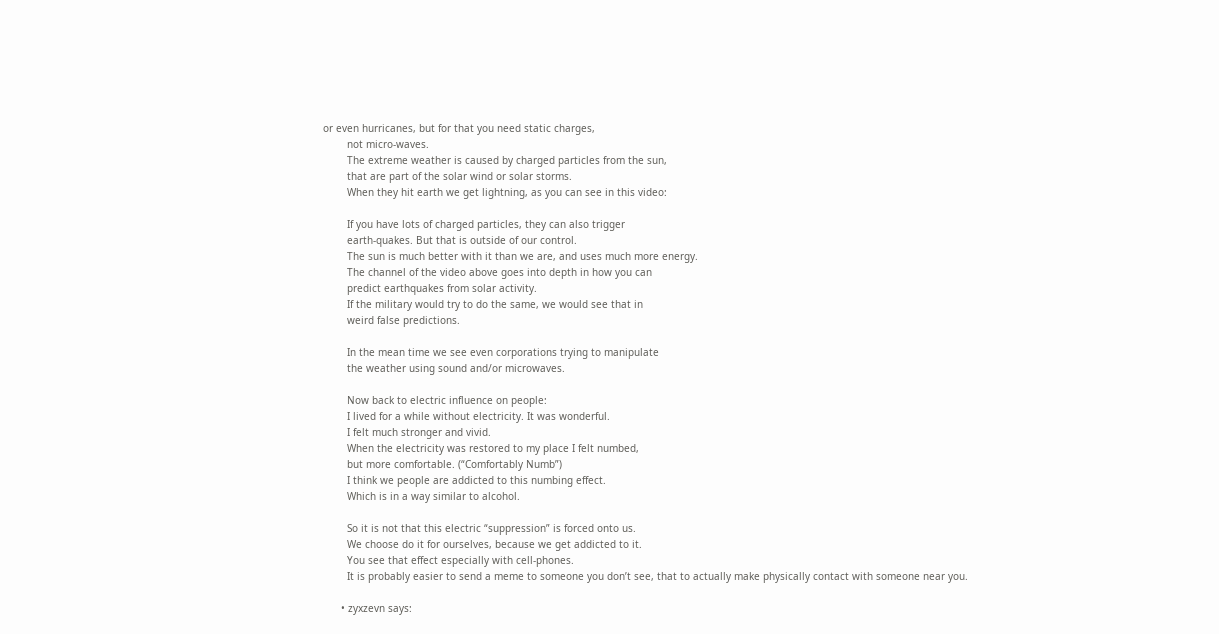or even hurricanes, but for that you need static charges,
        not micro-waves.
        The extreme weather is caused by charged particles from the sun,
        that are part of the solar wind or solar storms.
        When they hit earth we get lightning, as you can see in this video:

        If you have lots of charged particles, they can also trigger
        earth-quakes. But that is outside of our control.
        The sun is much better with it than we are, and uses much more energy.
        The channel of the video above goes into depth in how you can
        predict earthquakes from solar activity.
        If the military would try to do the same, we would see that in
        weird false predictions.

        In the mean time we see even corporations trying to manipulate
        the weather using sound and/or microwaves.

        Now back to electric influence on people:
        I lived for a while without electricity. It was wonderful.
        I felt much stronger and vivid.
        When the electricity was restored to my place I felt numbed,
        but more comfortable. (“Comfortably Numb”)
        I think we people are addicted to this numbing effect.
        Which is in a way similar to alcohol.

        So it is not that this electric “suppression” is forced onto us.
        We choose do it for ourselves, because we get addicted to it.
        You see that effect especially with cell-phones.
        It is probably easier to send a meme to someone you don’t see, that to actually make physically contact with someone near you.

      • zyxzevn says: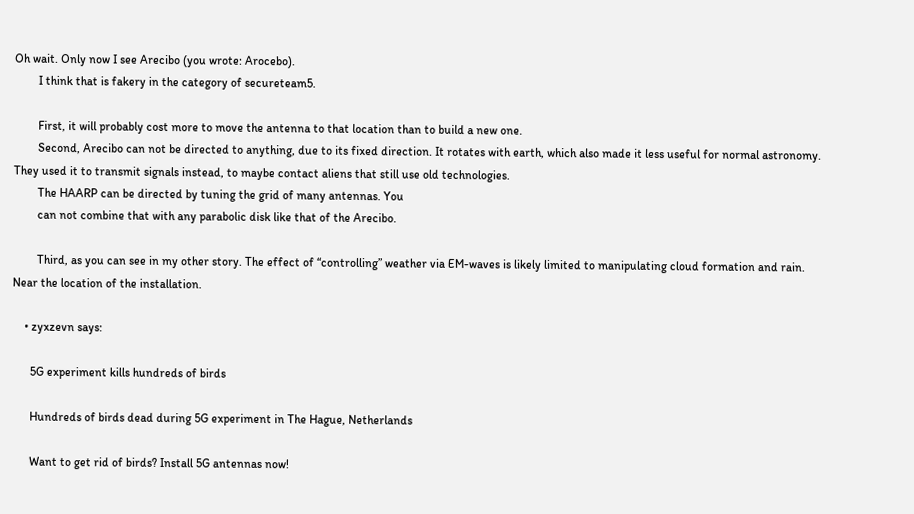Oh wait. Only now I see Arecibo (you wrote: Arocebo).
        I think that is fakery in the category of secureteam5.

        First, it will probably cost more to move the antenna to that location than to build a new one.
        Second, Arecibo can not be directed to anything, due to its fixed direction. It rotates with earth, which also made it less useful for normal astronomy. They used it to transmit signals instead, to maybe contact aliens that still use old technologies.
        The HAARP can be directed by tuning the grid of many antennas. You
        can not combine that with any parabolic disk like that of the Arecibo.

        Third, as you can see in my other story. The effect of “controlling” weather via EM-waves is likely limited to manipulating cloud formation and rain. Near the location of the installation.

    • zyxzevn says:

      5G experiment kills hundreds of birds

      Hundreds of birds dead during 5G experiment in The Hague, Netherlands

      Want to get rid of birds? Install 5G antennas now!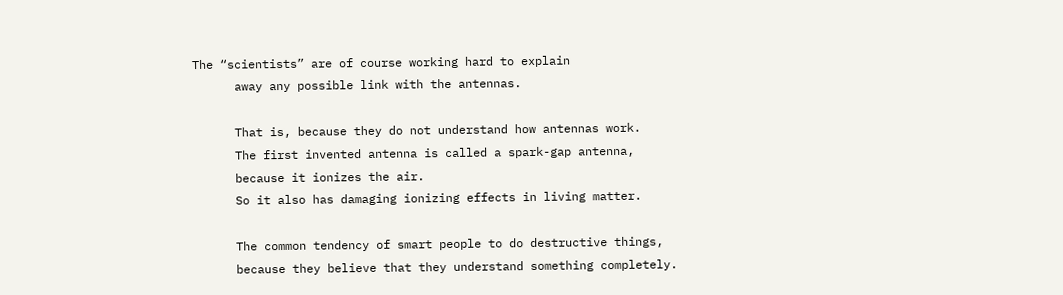The “scientists” are of course working hard to explain
      away any possible link with the antennas.

      That is, because they do not understand how antennas work.
      The first invented antenna is called a spark-gap antenna,
      because it ionizes the air.
      So it also has damaging ionizing effects in living matter.

      The common tendency of smart people to do destructive things,
      because they believe that they understand something completely.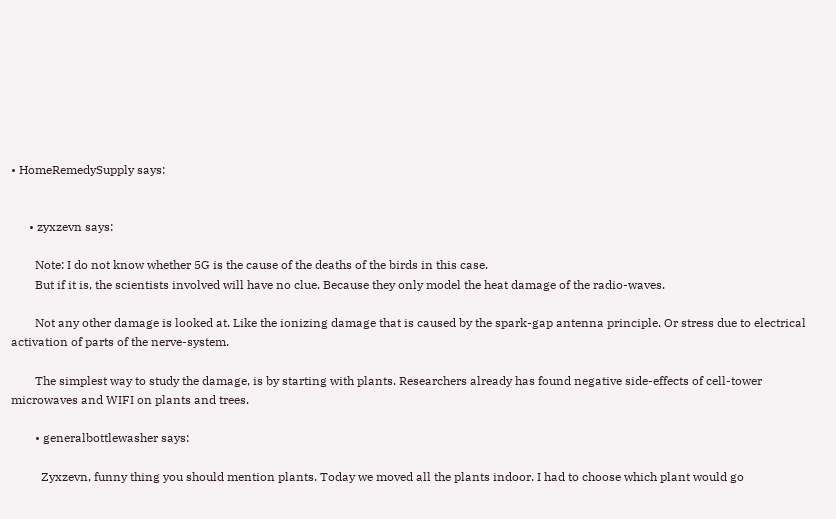• HomeRemedySupply says:


      • zyxzevn says:

        Note: I do not know whether 5G is the cause of the deaths of the birds in this case.
        But if it is, the scientists involved will have no clue. Because they only model the heat damage of the radio-waves.

        Not any other damage is looked at. Like the ionizing damage that is caused by the spark-gap antenna principle. Or stress due to electrical activation of parts of the nerve-system.

        The simplest way to study the damage, is by starting with plants. Researchers already has found negative side-effects of cell-tower microwaves and WIFI on plants and trees.

        • generalbottlewasher says:

          Zyxzevn, funny thing you should mention plants. Today we moved all the plants indoor. I had to choose which plant would go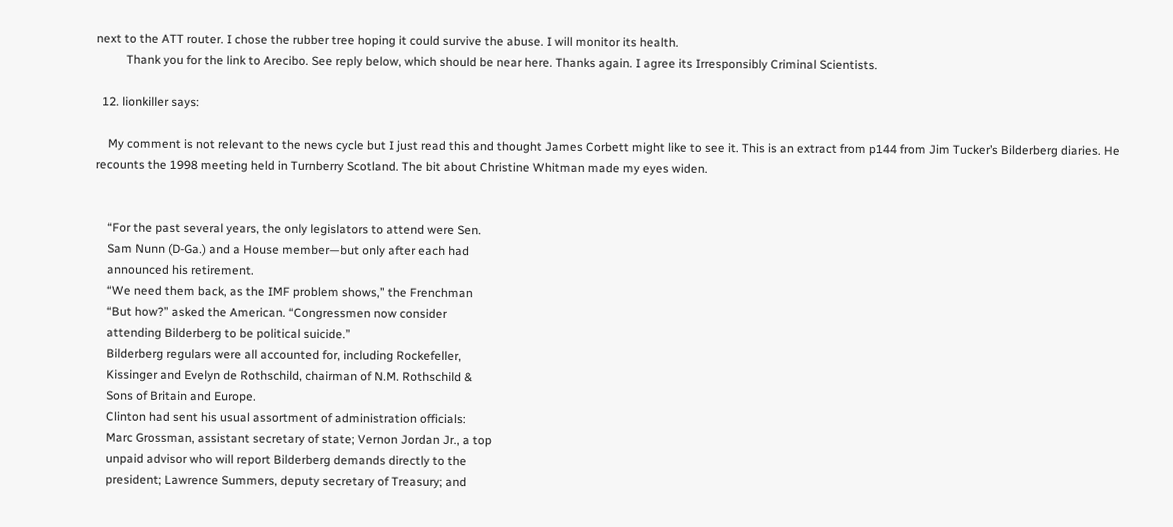next to the ATT router. I chose the rubber tree hoping it could survive the abuse. I will monitor its health.
          Thank you for the link to Arecibo. See reply below, which should be near here. Thanks again. I agree its Irresponsibly Criminal Scientists.

  12. lionkiller says:

    My comment is not relevant to the news cycle but I just read this and thought James Corbett might like to see it. This is an extract from p144 from Jim Tucker’s Bilderberg diaries. He recounts the 1998 meeting held in Turnberry Scotland. The bit about Christine Whitman made my eyes widen.


    “For the past several years, the only legislators to attend were Sen.
    Sam Nunn (D-Ga.) and a House member—but only after each had
    announced his retirement.
    “We need them back, as the IMF problem shows,” the Frenchman
    “But how?” asked the American. “Congressmen now consider
    attending Bilderberg to be political suicide.”
    Bilderberg regulars were all accounted for, including Rockefeller,
    Kissinger and Evelyn de Rothschild, chairman of N.M. Rothschild &
    Sons of Britain and Europe.
    Clinton had sent his usual assortment of administration officials:
    Marc Grossman, assistant secretary of state; Vernon Jordan Jr., a top
    unpaid advisor who will report Bilderberg demands directly to the
    president; Lawrence Summers, deputy secretary of Treasury; and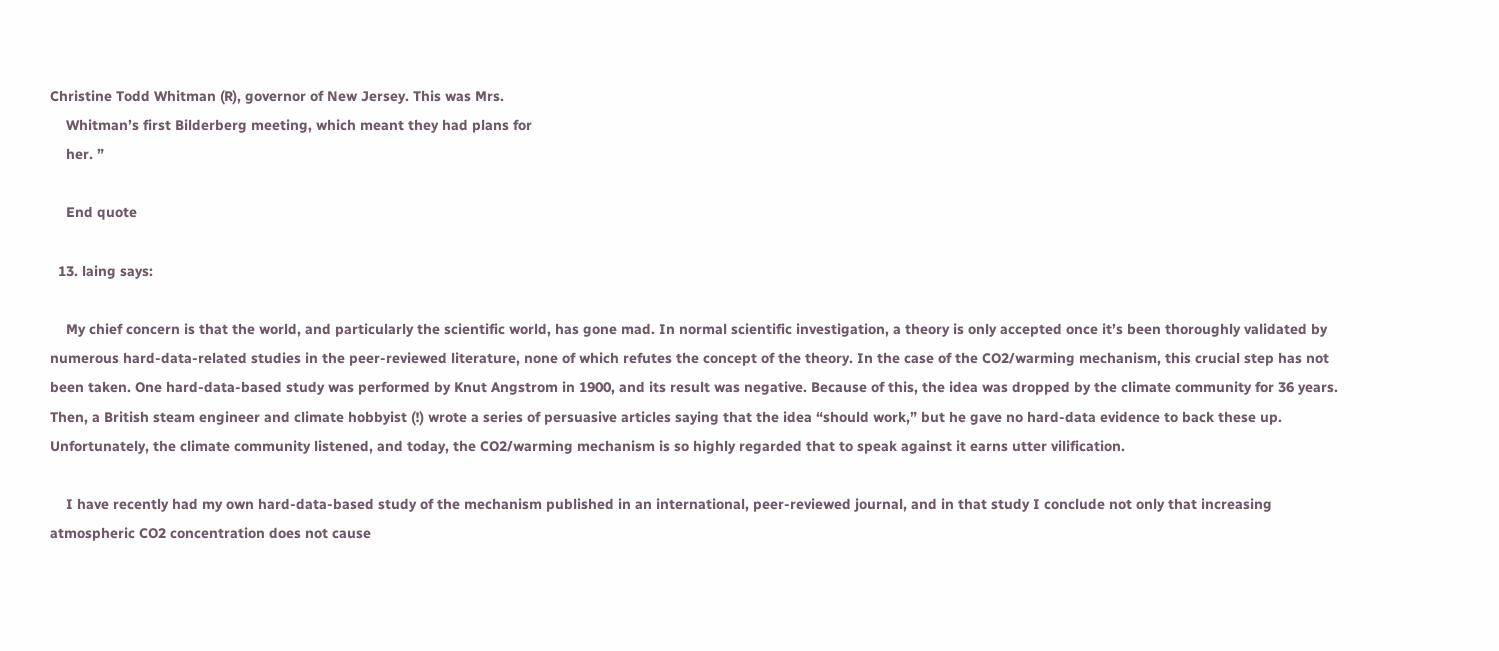Christine Todd Whitman (R), governor of New Jersey. This was Mrs.
    Whitman’s first Bilderberg meeting, which meant they had plans for
    her. ”

    End quote

  13. laing says:

    My chief concern is that the world, and particularly the scientific world, has gone mad. In normal scientific investigation, a theory is only accepted once it’s been thoroughly validated by numerous hard-data-related studies in the peer-reviewed literature, none of which refutes the concept of the theory. In the case of the CO2/warming mechanism, this crucial step has not been taken. One hard-data-based study was performed by Knut Angstrom in 1900, and its result was negative. Because of this, the idea was dropped by the climate community for 36 years. Then, a British steam engineer and climate hobbyist (!) wrote a series of persuasive articles saying that the idea “should work,” but he gave no hard-data evidence to back these up. Unfortunately, the climate community listened, and today, the CO2/warming mechanism is so highly regarded that to speak against it earns utter vilification.

    I have recently had my own hard-data-based study of the mechanism published in an international, peer-reviewed journal, and in that study I conclude not only that increasing atmospheric CO2 concentration does not cause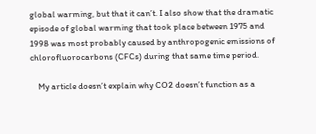global warming, but that it can’t. I also show that the dramatic episode of global warming that took place between 1975 and 1998 was most probably caused by anthropogenic emissions of chlorofluorocarbons (CFCs) during that same time period.

    My article doesn’t explain why CO2 doesn’t function as a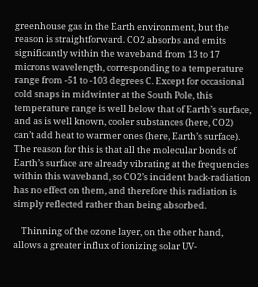greenhouse gas in the Earth environment, but the reason is straightforward. CO2 absorbs and emits significantly within the waveband from 13 to 17 microns wavelength, corresponding to a temperature range from -51 to -103 degrees C. Except for occasional cold snaps in midwinter at the South Pole, this temperature range is well below that of Earth’s surface, and as is well known, cooler substances (here, CO2) can’t add heat to warmer ones (here, Earth’s surface). The reason for this is that all the molecular bonds of Earth’s surface are already vibrating at the frequencies within this waveband, so CO2’s incident back-radiation has no effect on them, and therefore this radiation is simply reflected rather than being absorbed.

    Thinning of the ozone layer, on the other hand, allows a greater influx of ionizing solar UV-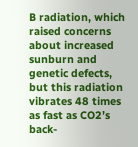B radiation, which raised concerns about increased sunburn and genetic defects, but this radiation vibrates 48 times as fast as CO2’s back-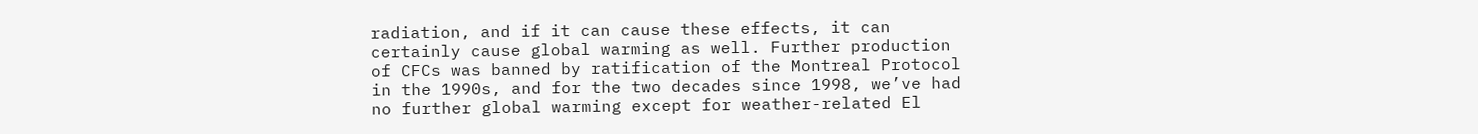radiation, and if it can cause these effects, it can certainly cause global warming as well. Further production of CFCs was banned by ratification of the Montreal Protocol in the 1990s, and for the two decades since 1998, we’ve had no further global warming except for weather-related El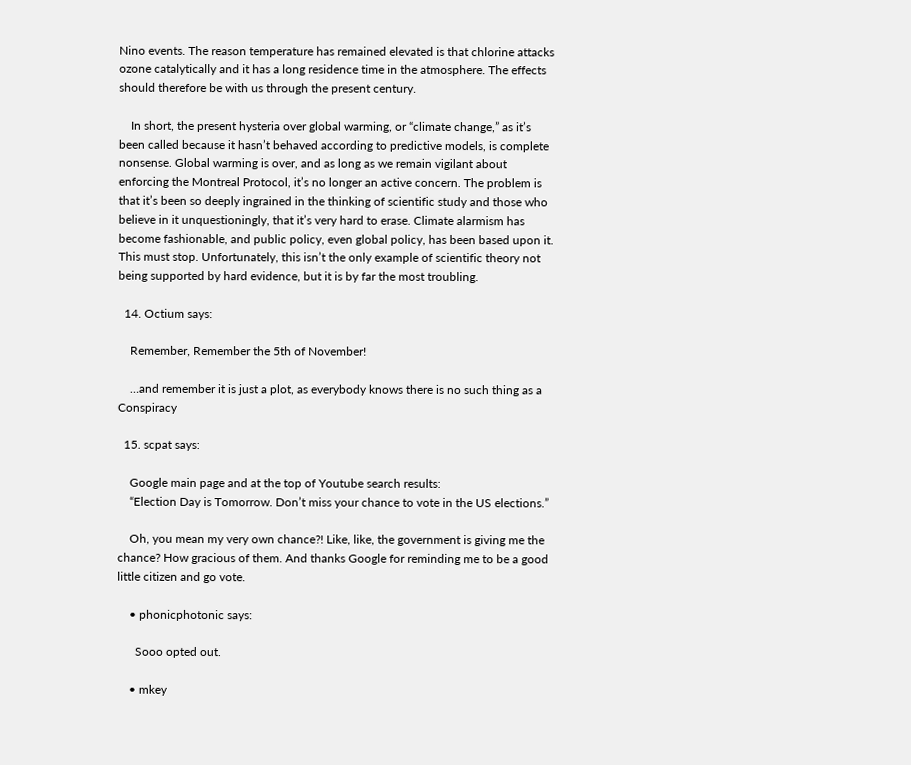Nino events. The reason temperature has remained elevated is that chlorine attacks ozone catalytically and it has a long residence time in the atmosphere. The effects should therefore be with us through the present century.

    In short, the present hysteria over global warming, or “climate change,” as it’s been called because it hasn’t behaved according to predictive models, is complete nonsense. Global warming is over, and as long as we remain vigilant about enforcing the Montreal Protocol, it’s no longer an active concern. The problem is that it’s been so deeply ingrained in the thinking of scientific study and those who believe in it unquestioningly, that it’s very hard to erase. Climate alarmism has become fashionable, and public policy, even global policy, has been based upon it. This must stop. Unfortunately, this isn’t the only example of scientific theory not being supported by hard evidence, but it is by far the most troubling.

  14. Octium says:

    Remember, Remember the 5th of November!

    …and remember it is just a plot, as everybody knows there is no such thing as a Conspiracy

  15. scpat says:

    Google main page and at the top of Youtube search results:
    “Election Day is Tomorrow. Don’t miss your chance to vote in the US elections.”

    Oh, you mean my very own chance?! Like, like, the government is giving me the chance? How gracious of them. And thanks Google for reminding me to be a good little citizen and go vote.

    • phonicphotonic says:

      Sooo opted out.

    • mkey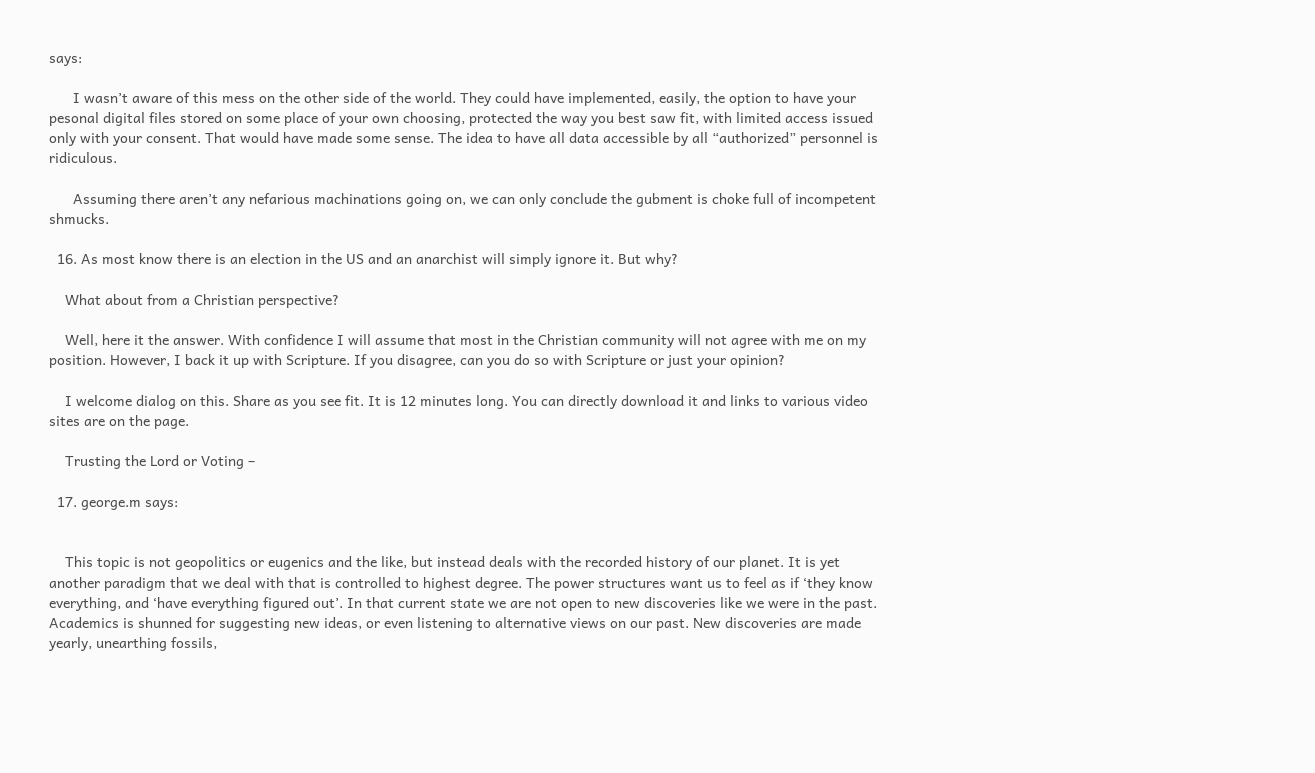says:

      I wasn’t aware of this mess on the other side of the world. They could have implemented, easily, the option to have your pesonal digital files stored on some place of your own choosing, protected the way you best saw fit, with limited access issued only with your consent. That would have made some sense. The idea to have all data accessible by all “authorized” personnel is ridiculous.

      Assuming there aren’t any nefarious machinations going on, we can only conclude the gubment is choke full of incompetent shmucks.

  16. As most know there is an election in the US and an anarchist will simply ignore it. But why?

    What about from a Christian perspective?

    Well, here it the answer. With confidence I will assume that most in the Christian community will not agree with me on my position. However, I back it up with Scripture. If you disagree, can you do so with Scripture or just your opinion?

    I welcome dialog on this. Share as you see fit. It is 12 minutes long. You can directly download it and links to various video sites are on the page.

    Trusting the Lord or Voting –

  17. george.m says:


    This topic is not geopolitics or eugenics and the like, but instead deals with the recorded history of our planet. It is yet another paradigm that we deal with that is controlled to highest degree. The power structures want us to feel as if ‘they know everything, and ‘have everything figured out’. In that current state we are not open to new discoveries like we were in the past. Academics is shunned for suggesting new ideas, or even listening to alternative views on our past. New discoveries are made yearly, unearthing fossils,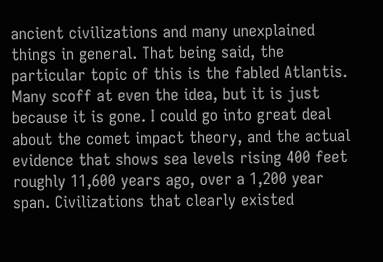ancient civilizations and many unexplained things in general. That being said, the particular topic of this is the fabled Atlantis. Many scoff at even the idea, but it is just because it is gone. I could go into great deal about the comet impact theory, and the actual evidence that shows sea levels rising 400 feet roughly 11,600 years ago, over a 1,200 year span. Civilizations that clearly existed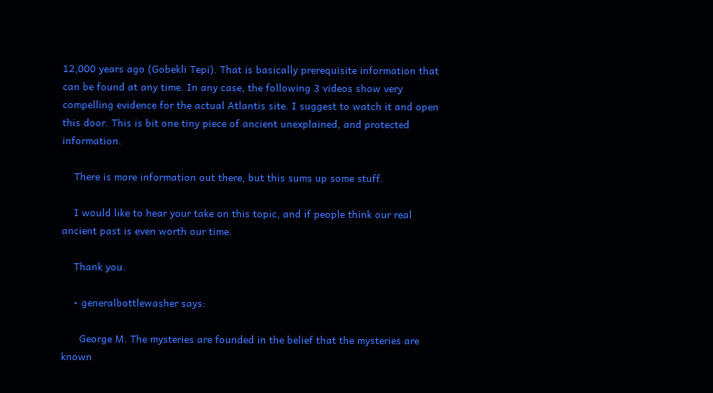12,000 years ago (Gobekli Tepi). That is basically prerequisite information that can be found at any time. In any case, the following 3 videos show very compelling evidence for the actual Atlantis site. I suggest to watch it and open this door. This is bit one tiny piece of ancient unexplained, and protected information.

    There is more information out there, but this sums up some stuff.

    I would like to hear your take on this topic, and if people think our real ancient past is even worth our time.

    Thank you.

    • generalbottlewasher says:

      George M. The mysteries are founded in the belief that the mysteries are known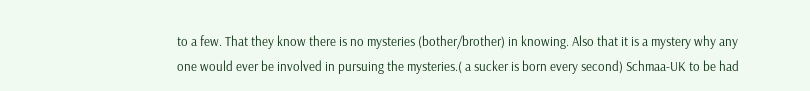to a few. That they know there is no mysteries (bother/brother) in knowing. Also that it is a mystery why any one would ever be involved in pursuing the mysteries.( a sucker is born every second) Schmaa-UK to be had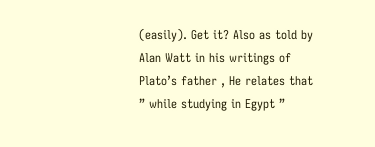(easily). Get it? Also as told by Alan Watt in his writings of Plato’s father , He relates that ” while studying in Egypt ”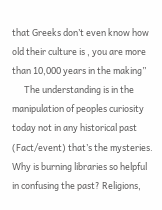that Greeks don’t even know how old their culture is , you are more than 10,000 years in the making”
      The understanding is in the manipulation of peoples curiosity today not in any historical past (Fact/event) that’s the mysteries. Why is burning libraries so helpful in confusing the past? Religions,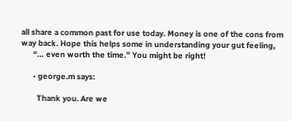all share a common past for use today. Money is one of the cons from way back. Hope this helps some in understanding your gut feeling,
      “… even worth the time.” You might be right!

      • george.m says:

        Thank you. Are we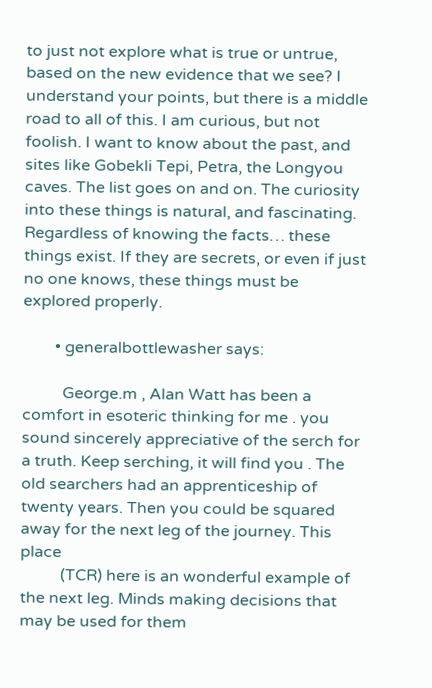to just not explore what is true or untrue, based on the new evidence that we see? I understand your points, but there is a middle road to all of this. I am curious, but not foolish. I want to know about the past, and sites like Gobekli Tepi, Petra, the Longyou caves. The list goes on and on. The curiosity into these things is natural, and fascinating. Regardless of knowing the facts… these things exist. If they are secrets, or even if just no one knows, these things must be explored properly.

        • generalbottlewasher says:

          George.m , Alan Watt has been a comfort in esoteric thinking for me . you sound sincerely appreciative of the serch for a truth. Keep serching, it will find you . The old searchers had an apprenticeship of twenty years. Then you could be squared away for the next leg of the journey. This place
          (TCR) here is an wonderful example of the next leg. Minds making decisions that may be used for them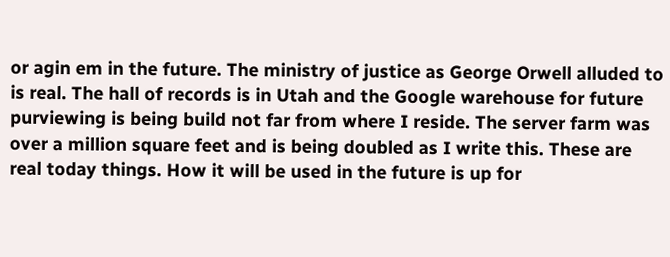or agin em in the future. The ministry of justice as George Orwell alluded to is real. The hall of records is in Utah and the Google warehouse for future purviewing is being build not far from where I reside. The server farm was over a million square feet and is being doubled as I write this. These are real today things. How it will be used in the future is up for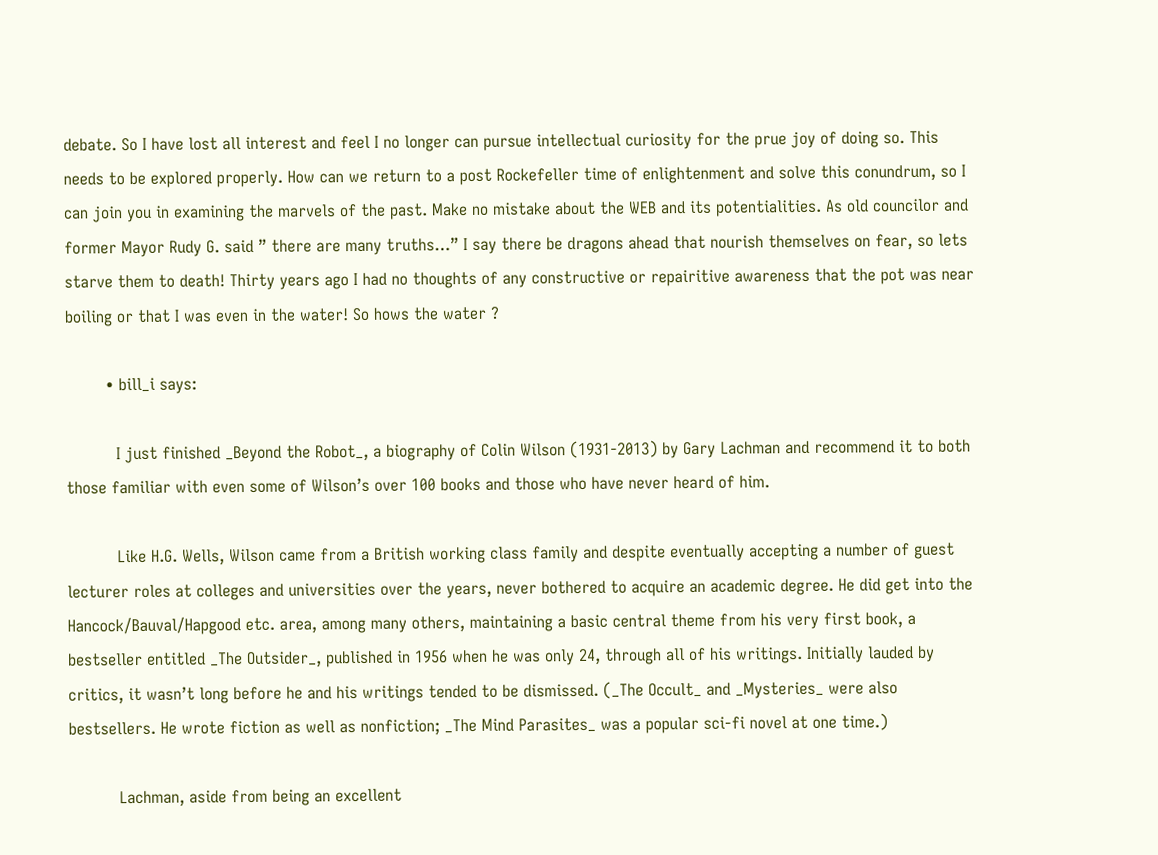debate. So I have lost all interest and feel I no longer can pursue intellectual curiosity for the prue joy of doing so. This needs to be explored properly. How can we return to a post Rockefeller time of enlightenment and solve this conundrum, so I can join you in examining the marvels of the past. Make no mistake about the WEB and its potentialities. As old councilor and former Mayor Rudy G. said ” there are many truths…” I say there be dragons ahead that nourish themselves on fear, so lets starve them to death! Thirty years ago I had no thoughts of any constructive or repairitive awareness that the pot was near boiling or that I was even in the water! So hows the water ?

        • bill_i says:

          I just finished _Beyond the Robot_, a biography of Colin Wilson (1931-2013) by Gary Lachman and recommend it to both those familiar with even some of Wilson’s over 100 books and those who have never heard of him.

          Like H.G. Wells, Wilson came from a British working class family and despite eventually accepting a number of guest lecturer roles at colleges and universities over the years, never bothered to acquire an academic degree. He did get into the Hancock/Bauval/Hapgood etc. area, among many others, maintaining a basic central theme from his very first book, a bestseller entitled _The Outsider_, published in 1956 when he was only 24, through all of his writings. Initially lauded by critics, it wasn’t long before he and his writings tended to be dismissed. (_The Occult_ and _Mysteries_ were also bestsellers. He wrote fiction as well as nonfiction; _The Mind Parasites_ was a popular sci-fi novel at one time.)

          Lachman, aside from being an excellent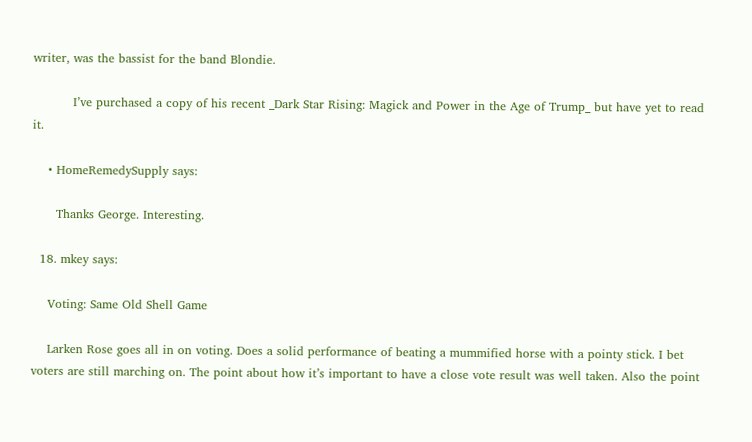writer, was the bassist for the band Blondie.

          I’ve purchased a copy of his recent _Dark Star Rising: Magick and Power in the Age of Trump_ but have yet to read it.

    • HomeRemedySupply says:

      Thanks George. Interesting.

  18. mkey says:

    Voting: Same Old Shell Game

    Larken Rose goes all in on voting. Does a solid performance of beating a mummified horse with a pointy stick. I bet voters are still marching on. The point about how it’s important to have a close vote result was well taken. Also the point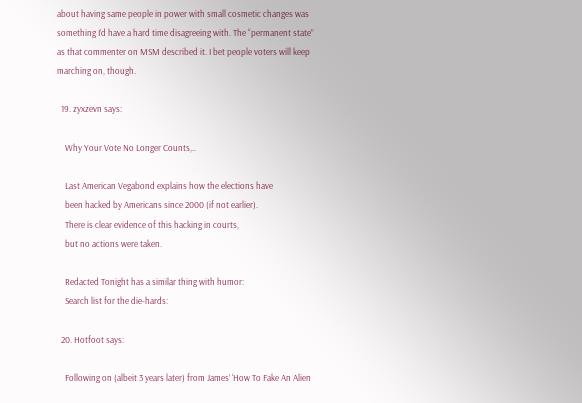about having same people in power with small cosmetic changes was something I’d have a hard time disagreeing with. The “permanent state” as that commenter on MSM described it. I bet people voters will keep marching on, though.

  19. zyxzevn says:

    Why Your Vote No Longer Counts,..

    Last American Vegabond explains how the elections have
    been hacked by Americans since 2000 (if not earlier).
    There is clear evidence of this hacking in courts,
    but no actions were taken.

    Redacted Tonight has a similar thing with humor:
    Search list for the die-hards:

  20. Hotfoot says:

    Following on (albeit 3 years later) from James’ ‘How To Fake An Alien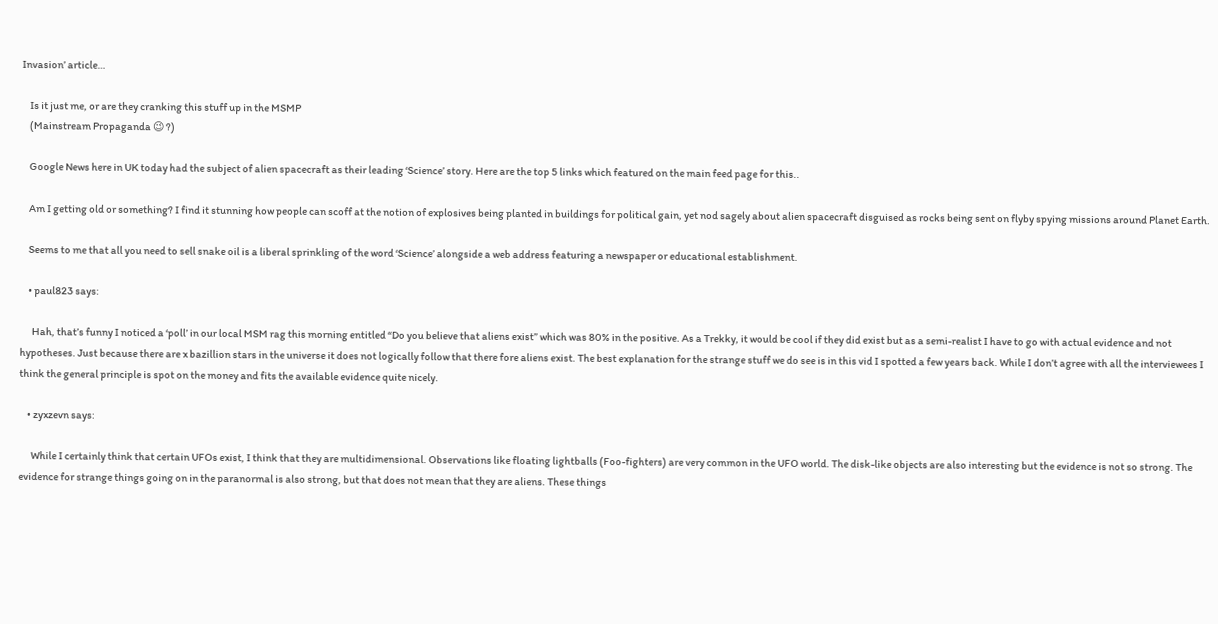Invasion’ article…

    Is it just me, or are they cranking this stuff up in the MSMP
    (Mainstream Propaganda 😉 ?)

    Google News here in UK today had the subject of alien spacecraft as their leading ‘Science’ story. Here are the top 5 links which featured on the main feed page for this..

    Am I getting old or something? I find it stunning how people can scoff at the notion of explosives being planted in buildings for political gain, yet nod sagely about alien spacecraft disguised as rocks being sent on flyby spying missions around Planet Earth.

    Seems to me that all you need to sell snake oil is a liberal sprinkling of the word ‘Science’ alongside a web address featuring a newspaper or educational establishment.

    • paul823 says:

      Hah, that’s funny I noticed a ‘poll’ in our local MSM rag this morning entitled “Do you believe that aliens exist” which was 80% in the positive. As a Trekky, it would be cool if they did exist but as a semi-realist I have to go with actual evidence and not hypotheses. Just because there are x bazillion stars in the universe it does not logically follow that there fore aliens exist. The best explanation for the strange stuff we do see is in this vid I spotted a few years back. While I don’t agree with all the interviewees I think the general principle is spot on the money and fits the available evidence quite nicely.

    • zyxzevn says:

      While I certainly think that certain UFOs exist, I think that they are multidimensional. Observations like floating lightballs (Foo-fighters) are very common in the UFO world. The disk-like objects are also interesting but the evidence is not so strong. The evidence for strange things going on in the paranormal is also strong, but that does not mean that they are aliens. These things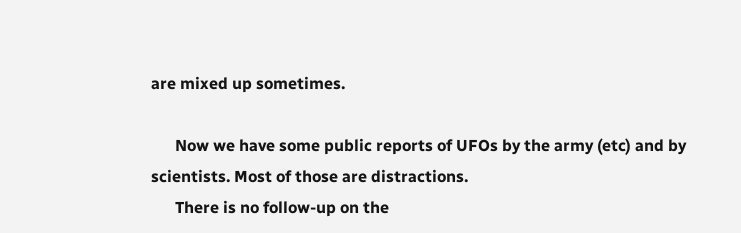are mixed up sometimes.

      Now we have some public reports of UFOs by the army (etc) and by scientists. Most of those are distractions.
      There is no follow-up on the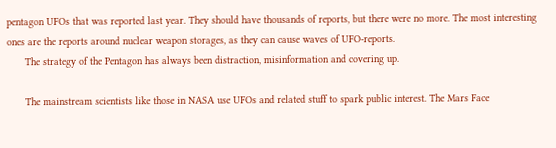pentagon UFOs that was reported last year. They should have thousands of reports, but there were no more. The most interesting ones are the reports around nuclear weapon storages, as they can cause waves of UFO-reports.
      The strategy of the Pentagon has always been distraction, misinformation and covering up.

      The mainstream scientists like those in NASA use UFOs and related stuff to spark public interest. The Mars Face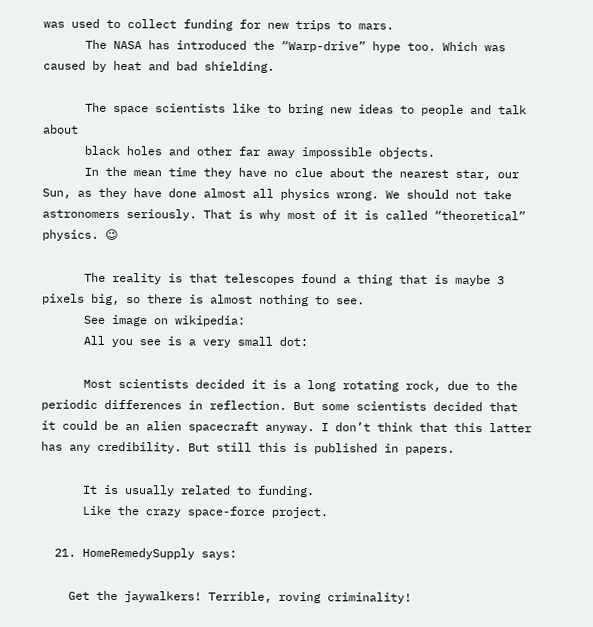was used to collect funding for new trips to mars.
      The NASA has introduced the “Warp-drive” hype too. Which was caused by heat and bad shielding.

      The space scientists like to bring new ideas to people and talk about
      black holes and other far away impossible objects.
      In the mean time they have no clue about the nearest star, our Sun, as they have done almost all physics wrong. We should not take astronomers seriously. That is why most of it is called “theoretical” physics. 😉

      The reality is that telescopes found a thing that is maybe 3 pixels big, so there is almost nothing to see.
      See image on wikipedia:
      All you see is a very small dot:

      Most scientists decided it is a long rotating rock, due to the periodic differences in reflection. But some scientists decided that it could be an alien spacecraft anyway. I don’t think that this latter has any credibility. But still this is published in papers.

      It is usually related to funding.
      Like the crazy space-force project.

  21. HomeRemedySupply says:

    Get the jaywalkers! Terrible, roving criminality!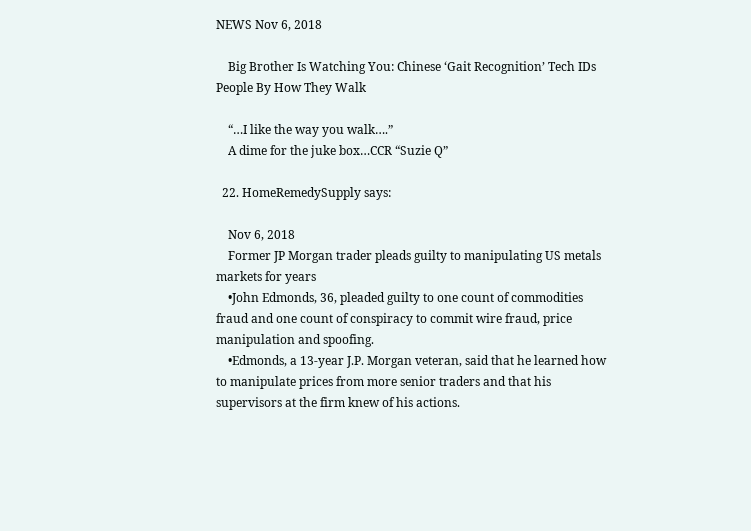NEWS Nov 6, 2018

    Big Brother Is Watching You: Chinese ‘Gait Recognition’ Tech IDs People By How They Walk

    “…I like the way you walk….”
    A dime for the juke box…CCR “Suzie Q”

  22. HomeRemedySupply says:

    Nov 6, 2018
    Former JP Morgan trader pleads guilty to manipulating US metals markets for years
    •John Edmonds, 36, pleaded guilty to one count of commodities fraud and one count of conspiracy to commit wire fraud, price manipulation and spoofing.
    •Edmonds, a 13-year J.P. Morgan veteran, said that he learned how to manipulate prices from more senior traders and that his supervisors at the firm knew of his actions.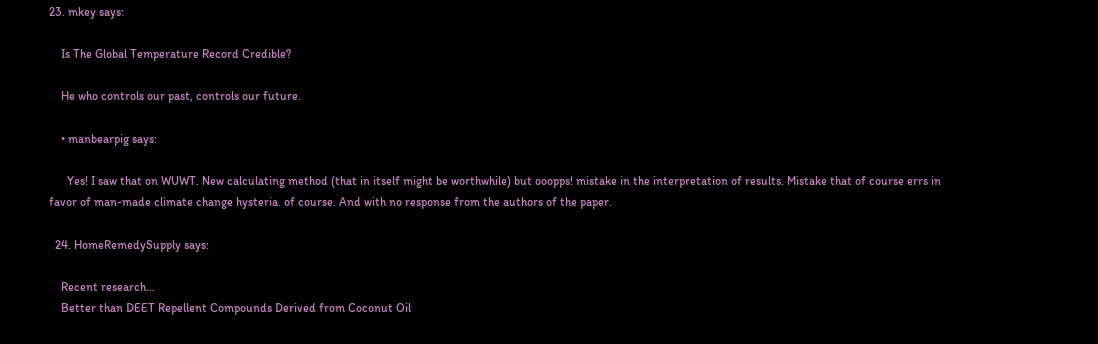23. mkey says:

    Is The Global Temperature Record Credible?

    He who controls our past, controls our future.

    • manbearpig says:

      Yes! I saw that on WUWT. New calculating method (that in itself might be worthwhile) but ooopps! mistake in the interpretation of results. Mistake that of course errs in favor of man-made climate change hysteria. of course. And with no response from the authors of the paper.

  24. HomeRemedySupply says:

    Recent research…
    Better than DEET Repellent Compounds Derived from Coconut Oil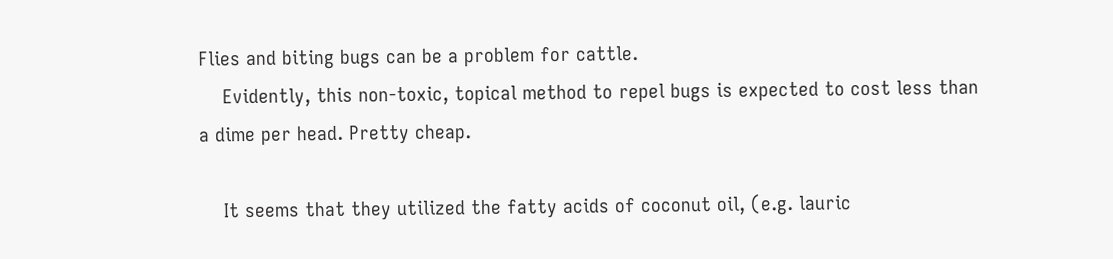Flies and biting bugs can be a problem for cattle.
    Evidently, this non-toxic, topical method to repel bugs is expected to cost less than a dime per head. Pretty cheap.

    It seems that they utilized the fatty acids of coconut oil, (e.g. lauric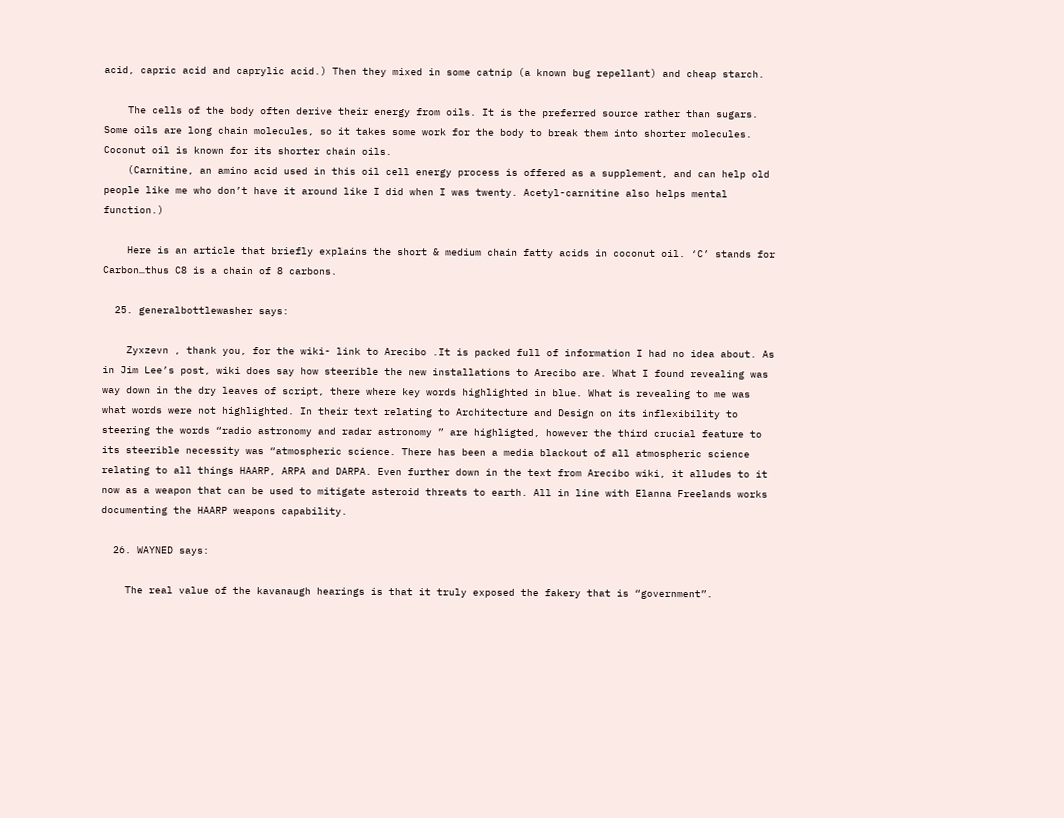acid, capric acid and caprylic acid.) Then they mixed in some catnip (a known bug repellant) and cheap starch.

    The cells of the body often derive their energy from oils. It is the preferred source rather than sugars. Some oils are long chain molecules, so it takes some work for the body to break them into shorter molecules. Coconut oil is known for its shorter chain oils.
    (Carnitine, an amino acid used in this oil cell energy process is offered as a supplement, and can help old people like me who don’t have it around like I did when I was twenty. Acetyl-carnitine also helps mental function.)

    Here is an article that briefly explains the short & medium chain fatty acids in coconut oil. ‘C’ stands for Carbon…thus C8 is a chain of 8 carbons.

  25. generalbottlewasher says:

    Zyxzevn , thank you, for the wiki- link to Arecibo .It is packed full of information I had no idea about. As in Jim Lee’s post, wiki does say how steerible the new installations to Arecibo are. What I found revealing was way down in the dry leaves of script, there where key words highlighted in blue. What is revealing to me was what words were not highlighted. In their text relating to Architecture and Design on its inflexibility to steering the words “radio astronomy and radar astronomy ” are highligted, however the third crucial feature to its steerible necessity was “atmospheric science. There has been a media blackout of all atmospheric science relating to all things HAARP, ARPA and DARPA. Even further down in the text from Arecibo wiki, it alludes to it now as a weapon that can be used to mitigate asteroid threats to earth. All in line with Elanna Freelands works documenting the HAARP weapons capability.

  26. WAYNED says:

    The real value of the kavanaugh hearings is that it truly exposed the fakery that is “government”.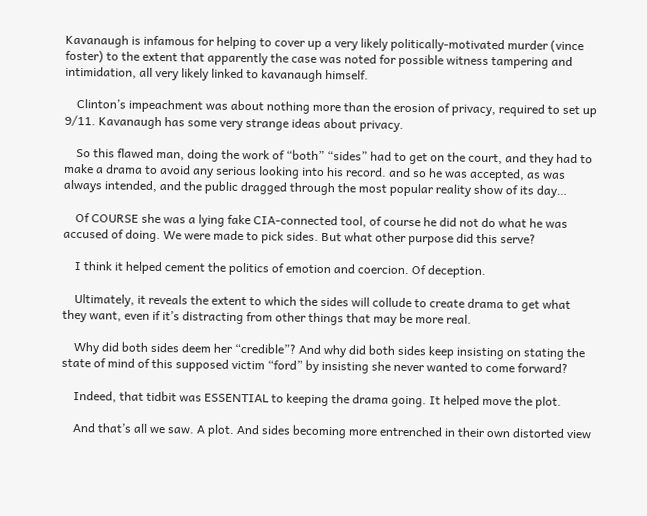Kavanaugh is infamous for helping to cover up a very likely politically-motivated murder (vince foster) to the extent that apparently the case was noted for possible witness tampering and intimidation, all very likely linked to kavanaugh himself.

    Clinton’s impeachment was about nothing more than the erosion of privacy, required to set up 9/11. Kavanaugh has some very strange ideas about privacy.

    So this flawed man, doing the work of “both” “sides” had to get on the court, and they had to make a drama to avoid any serious looking into his record. and so he was accepted, as was always intended, and the public dragged through the most popular reality show of its day…

    Of COURSE she was a lying fake CIA-connected tool, of course he did not do what he was accused of doing. We were made to pick sides. But what other purpose did this serve?

    I think it helped cement the politics of emotion and coercion. Of deception.

    Ultimately, it reveals the extent to which the sides will collude to create drama to get what they want, even if it’s distracting from other things that may be more real.

    Why did both sides deem her “credible”? And why did both sides keep insisting on stating the state of mind of this supposed victim “ford” by insisting she never wanted to come forward?

    Indeed, that tidbit was ESSENTIAL to keeping the drama going. It helped move the plot.

    And that’s all we saw. A plot. And sides becoming more entrenched in their own distorted view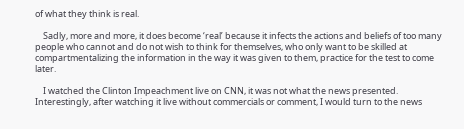of what they think is real.

    Sadly, more and more, it does become ‘real’ because it infects the actions and beliefs of too many people who cannot and do not wish to think for themselves, who only want to be skilled at compartmentalizing the information in the way it was given to them, practice for the test to come later.

    I watched the Clinton Impeachment live on CNN, it was not what the news presented. Interestingly, after watching it live without commercials or comment, I would turn to the news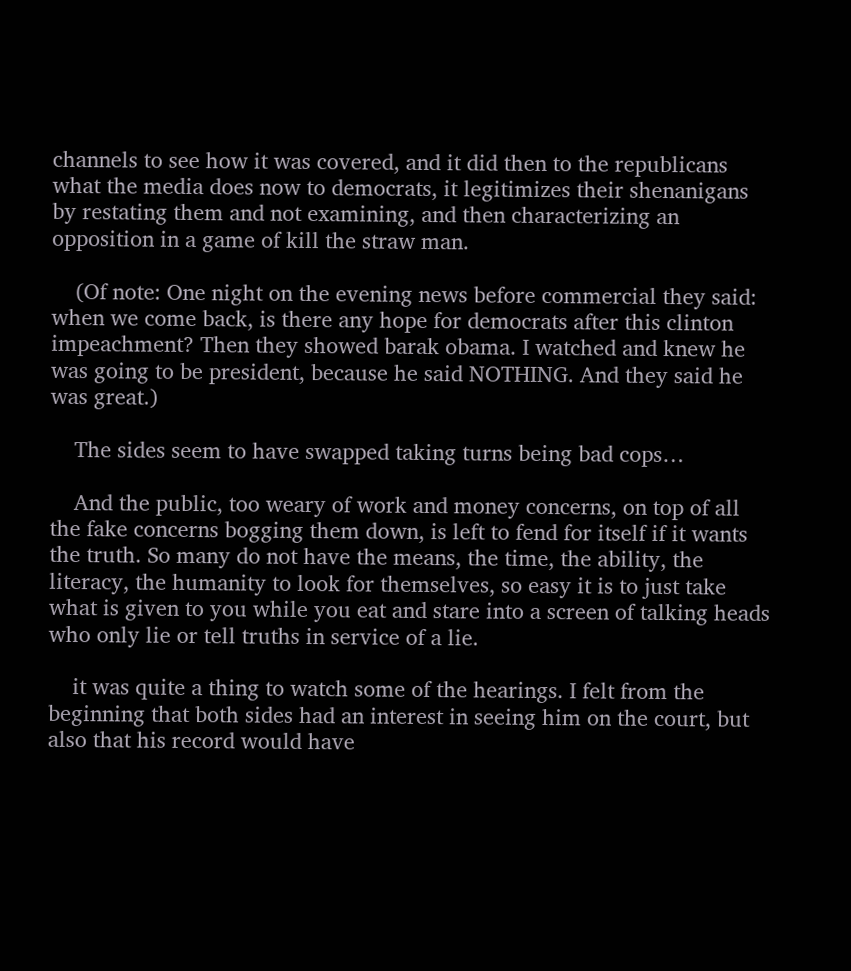channels to see how it was covered, and it did then to the republicans what the media does now to democrats, it legitimizes their shenanigans by restating them and not examining, and then characterizing an opposition in a game of kill the straw man.

    (Of note: One night on the evening news before commercial they said: when we come back, is there any hope for democrats after this clinton impeachment? Then they showed barak obama. I watched and knew he was going to be president, because he said NOTHING. And they said he was great.)

    The sides seem to have swapped taking turns being bad cops…

    And the public, too weary of work and money concerns, on top of all the fake concerns bogging them down, is left to fend for itself if it wants the truth. So many do not have the means, the time, the ability, the literacy, the humanity to look for themselves, so easy it is to just take what is given to you while you eat and stare into a screen of talking heads who only lie or tell truths in service of a lie.

    it was quite a thing to watch some of the hearings. I felt from the beginning that both sides had an interest in seeing him on the court, but also that his record would have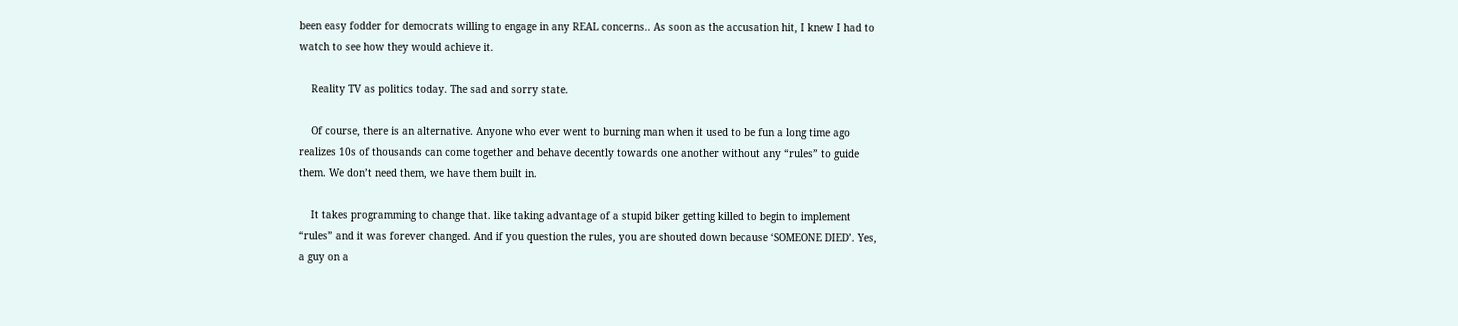been easy fodder for democrats willing to engage in any REAL concerns.. As soon as the accusation hit, I knew I had to watch to see how they would achieve it.

    Reality TV as politics today. The sad and sorry state.

    Of course, there is an alternative. Anyone who ever went to burning man when it used to be fun a long time ago realizes 10s of thousands can come together and behave decently towards one another without any “rules” to guide them. We don’t need them, we have them built in.

    It takes programming to change that. like taking advantage of a stupid biker getting killed to begin to implement “rules” and it was forever changed. And if you question the rules, you are shouted down because ‘SOMEONE DIED’. Yes, a guy on a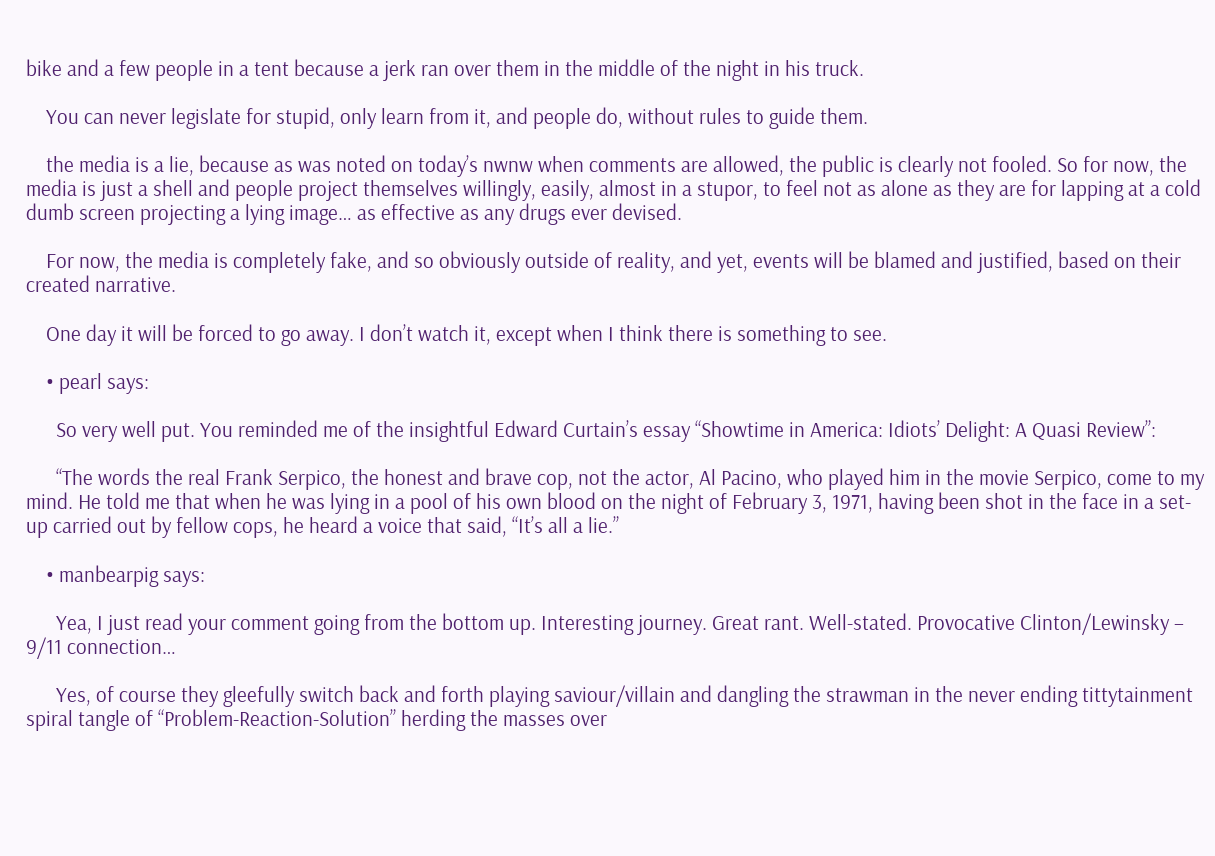bike and a few people in a tent because a jerk ran over them in the middle of the night in his truck.

    You can never legislate for stupid, only learn from it, and people do, without rules to guide them.

    the media is a lie, because as was noted on today’s nwnw when comments are allowed, the public is clearly not fooled. So for now, the media is just a shell and people project themselves willingly, easily, almost in a stupor, to feel not as alone as they are for lapping at a cold dumb screen projecting a lying image… as effective as any drugs ever devised.

    For now, the media is completely fake, and so obviously outside of reality, and yet, events will be blamed and justified, based on their created narrative.

    One day it will be forced to go away. I don’t watch it, except when I think there is something to see.

    • pearl says:

      So very well put. You reminded me of the insightful Edward Curtain’s essay “Showtime in America: Idiots’ Delight: A Quasi Review”:

      “The words the real Frank Serpico, the honest and brave cop, not the actor, Al Pacino, who played him in the movie Serpico, come to my mind. He told me that when he was lying in a pool of his own blood on the night of February 3, 1971, having been shot in the face in a set-up carried out by fellow cops, he heard a voice that said, “It’s all a lie.”

    • manbearpig says:

      Yea, I just read your comment going from the bottom up. Interesting journey. Great rant. Well-stated. Provocative Clinton/Lewinsky – 9/11 connection…

      Yes, of course they gleefully switch back and forth playing saviour/villain and dangling the strawman in the never ending tittytainment spiral tangle of “Problem-Reaction-Solution” herding the masses over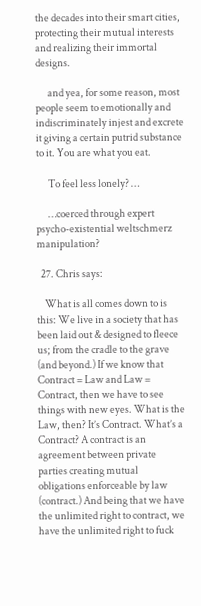the decades into their smart cities, protecting their mutual interests and realizing their immortal designs.

      and yea, for some reason, most people seem to emotionally and indiscriminately injest and excrete it giving a certain putrid substance to it. You are what you eat.

      To feel less lonely? …

      …coerced through expert psycho-existential weltschmerz manipulation?

  27. Chris says:

    What is all comes down to is this: We live in a society that has been laid out & designed to fleece us; from the cradle to the grave (and beyond.) If we know that Contract = Law and Law = Contract, then we have to see things with new eyes. What is the Law, then? It’s Contract. What’s a Contract? A contract is an agreement between private parties creating mutual obligations enforceable by law (contract.) And being that we have the unlimited right to contract, we have the unlimited right to fuck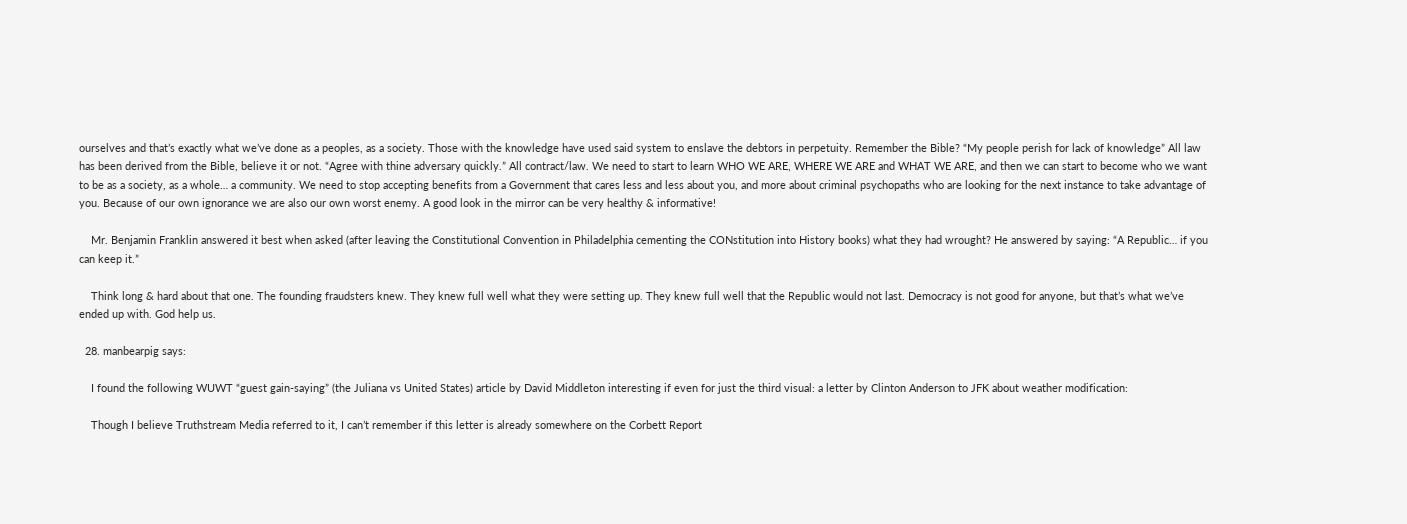ourselves and that’s exactly what we’ve done as a peoples, as a society. Those with the knowledge have used said system to enslave the debtors in perpetuity. Remember the Bible? “My people perish for lack of knowledge” All law has been derived from the Bible, believe it or not. “Agree with thine adversary quickly.” All contract/law. We need to start to learn WHO WE ARE, WHERE WE ARE and WHAT WE ARE, and then we can start to become who we want to be as a society, as a whole… a community. We need to stop accepting benefits from a Government that cares less and less about you, and more about criminal psychopaths who are looking for the next instance to take advantage of you. Because of our own ignorance we are also our own worst enemy. A good look in the mirror can be very healthy & informative!

    Mr. Benjamin Franklin answered it best when asked (after leaving the Constitutional Convention in Philadelphia cementing the CONstitution into History books) what they had wrought? He answered by saying: “A Republic… if you can keep it.”

    Think long & hard about that one. The founding fraudsters knew. They knew full well what they were setting up. They knew full well that the Republic would not last. Democracy is not good for anyone, but that’s what we’ve ended up with. God help us.

  28. manbearpig says:

    I found the following WUWT “guest gain-saying” (the Juliana vs United States) article by David Middleton interesting if even for just the third visual: a letter by Clinton Anderson to JFK about weather modification:

    Though I believe Truthstream Media referred to it, I can’t remember if this letter is already somewhere on the Corbett Report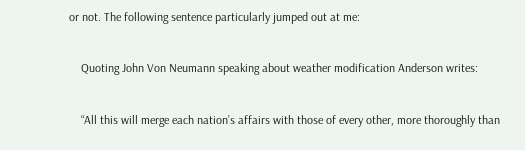or not. The following sentence particularly jumped out at me:

    Quoting John Von Neumann speaking about weather modification Anderson writes:

    “All this will merge each nation’s affairs with those of every other, more thoroughly than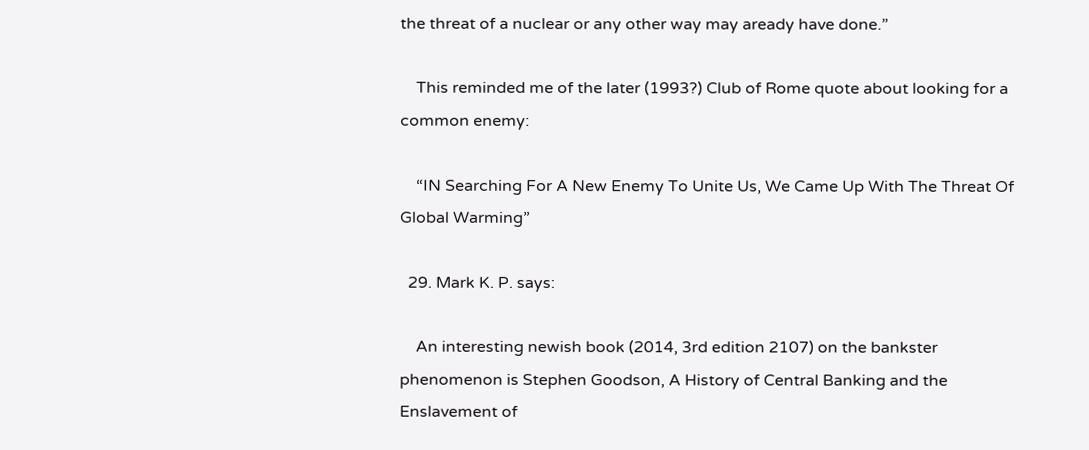the threat of a nuclear or any other way may aready have done.”

    This reminded me of the later (1993?) Club of Rome quote about looking for a common enemy:

    “IN Searching For A New Enemy To Unite Us, We Came Up With The Threat Of Global Warming”

  29. Mark K. P. says:

    An interesting newish book (2014, 3rd edition 2107) on the bankster phenomenon is Stephen Goodson, A History of Central Banking and the Enslavement of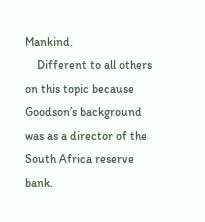Mankind.
    Different to all others on this topic because Goodson’s background was as a director of the South Africa reserve bank.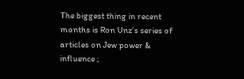The biggest thing in recent months is Ron Unz’s series of articles on Jew power & influence ;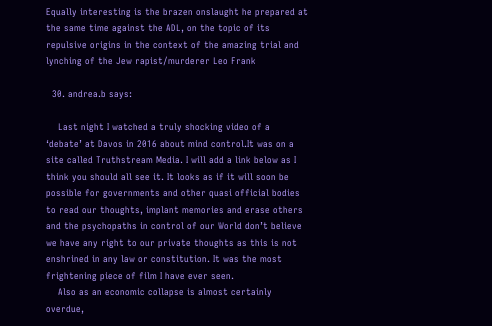Equally interesting is the brazen onslaught he prepared at the same time against the ADL, on the topic of its repulsive origins in the context of the amazing trial and lynching of the Jew rapist/murderer Leo Frank

  30. andrea.b says:

    Last night I watched a truly shocking video of a ‘debate’ at Davos in 2016 about mind control.It was on a site called Truthstream Media. I will add a link below as I think you should all see it. It looks as if it will soon be possible for governments and other quasi official bodies to read our thoughts, implant memories and erase others and the psychopaths in control of our World don’t believe we have any right to our private thoughts as this is not enshrined in any law or constitution. It was the most frightening piece of film I have ever seen.
    Also as an economic collapse is almost certainly overdue,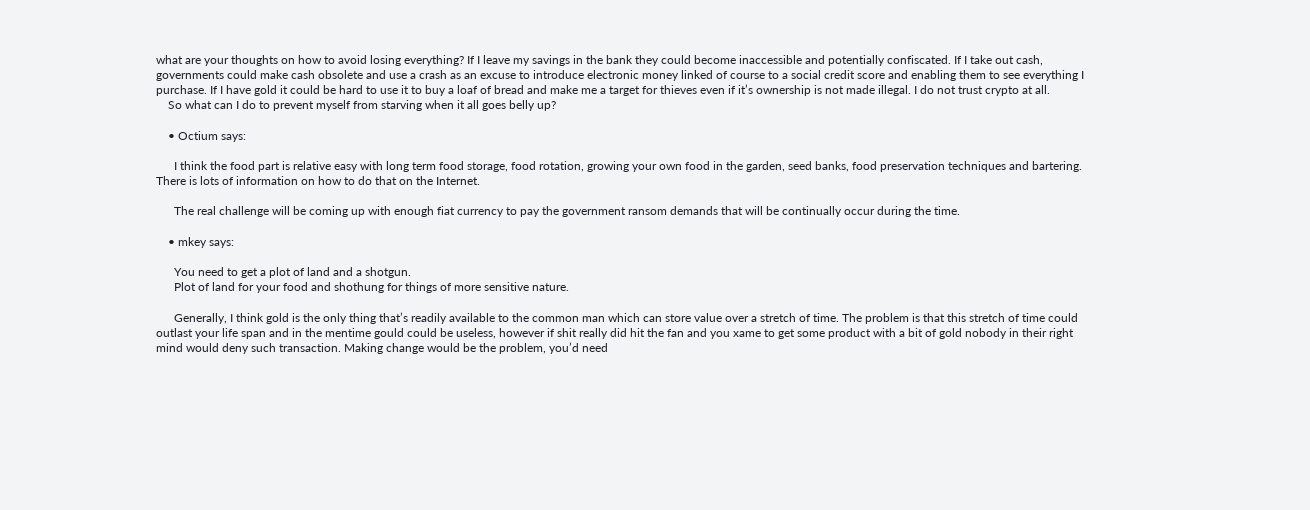what are your thoughts on how to avoid losing everything? If I leave my savings in the bank they could become inaccessible and potentially confiscated. If I take out cash, governments could make cash obsolete and use a crash as an excuse to introduce electronic money linked of course to a social credit score and enabling them to see everything I purchase. If I have gold it could be hard to use it to buy a loaf of bread and make me a target for thieves even if it’s ownership is not made illegal. I do not trust crypto at all.
    So what can I do to prevent myself from starving when it all goes belly up?

    • Octium says:

      I think the food part is relative easy with long term food storage, food rotation, growing your own food in the garden, seed banks, food preservation techniques and bartering. There is lots of information on how to do that on the Internet.

      The real challenge will be coming up with enough fiat currency to pay the government ransom demands that will be continually occur during the time.

    • mkey says:

      You need to get a plot of land and a shotgun.
      Plot of land for your food and shothung for things of more sensitive nature.

      Generally, I think gold is the only thing that’s readily available to the common man which can store value over a stretch of time. The problem is that this stretch of time could outlast your life span and in the mentime gould could be useless, however if shit really did hit the fan and you xame to get some product with a bit of gold nobody in their right mind would deny such transaction. Making change would be the problem, you’d need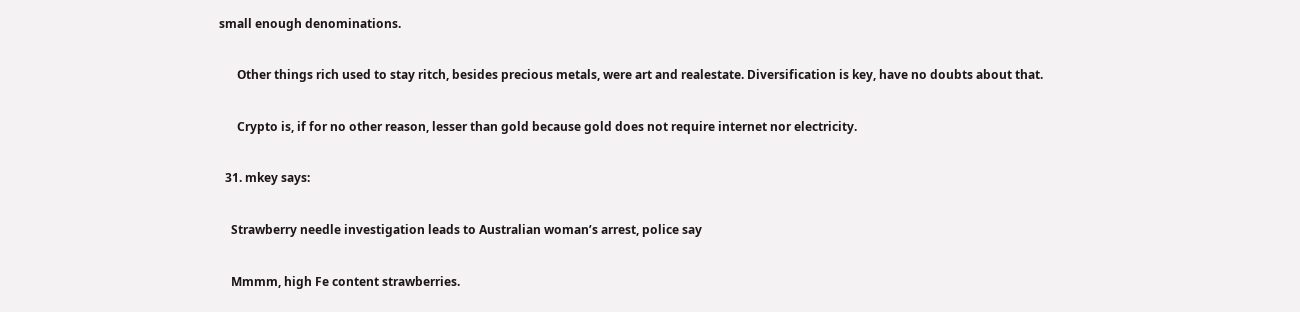small enough denominations.

      Other things rich used to stay ritch, besides precious metals, were art and realestate. Diversification is key, have no doubts about that.

      Crypto is, if for no other reason, lesser than gold because gold does not require internet nor electricity.

  31. mkey says:

    Strawberry needle investigation leads to Australian woman’s arrest, police say

    Mmmm, high Fe content strawberries.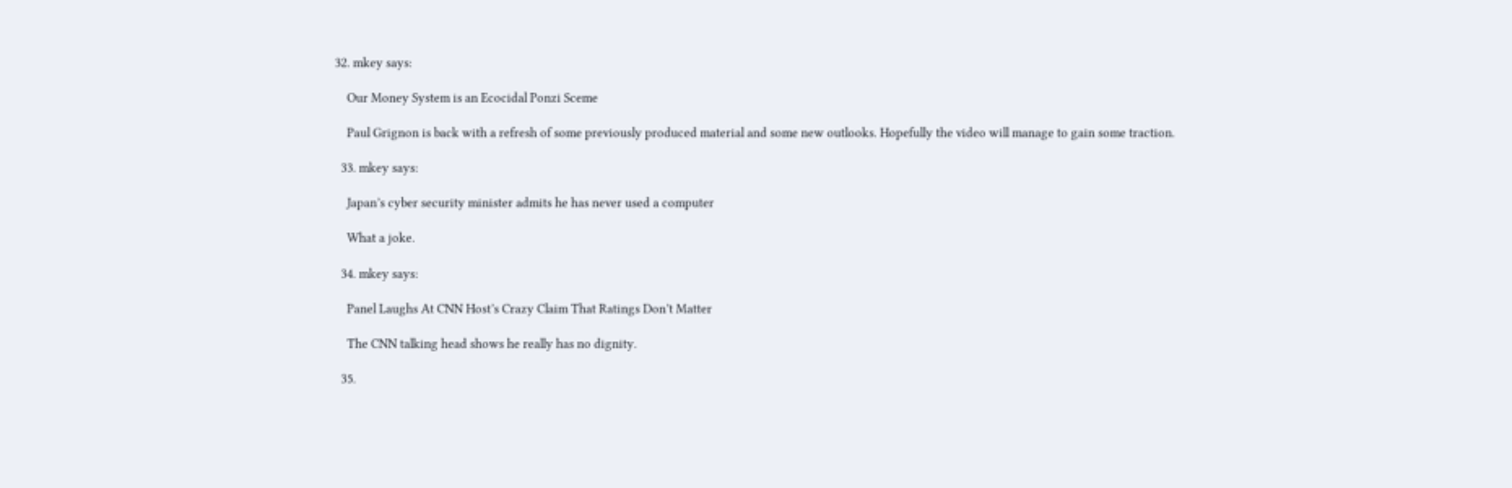32. mkey says:

    Our Money System is an Ecocidal Ponzi Sceme

    Paul Grignon is back with a refresh of some previously produced material and some new outlooks. Hopefully the video will manage to gain some traction.

  33. mkey says:

    Japan’s cyber security minister admits he has never used a computer

    What a joke.

  34. mkey says:

    Panel Laughs At CNN Host’s Crazy Claim That Ratings Don’t Matter

    The CNN talking head shows he really has no dignity.

  35.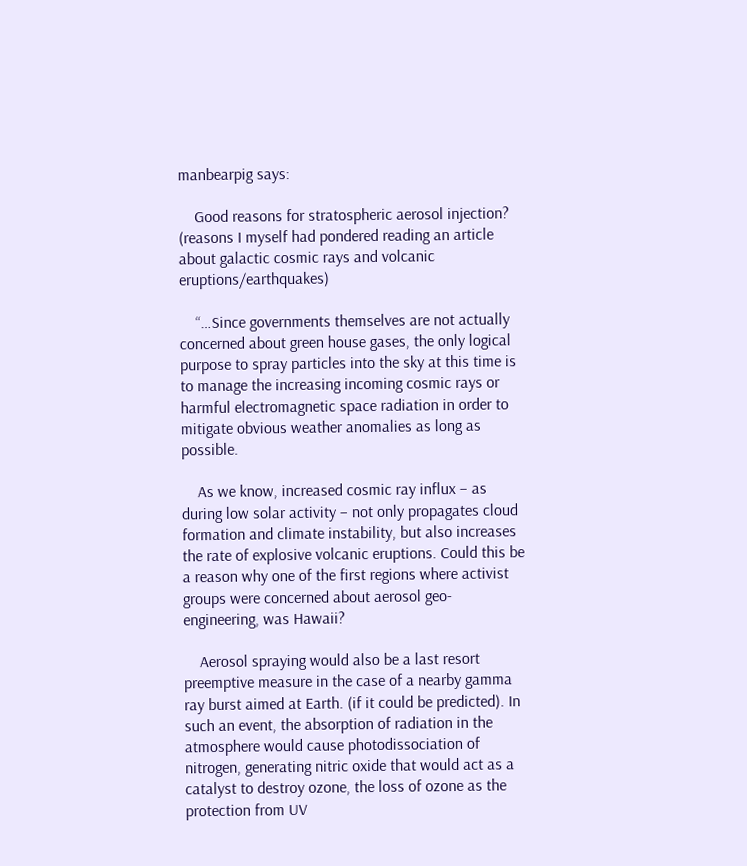manbearpig says:

    Good reasons for stratospheric aerosol injection? (reasons I myself had pondered reading an article about galactic cosmic rays and volcanic eruptions/earthquakes)

    “…Since governments themselves are not actually concerned about green house gases, the only logical purpose to spray particles into the sky at this time is to manage the increasing incoming cosmic rays or harmful electromagnetic space radiation in order to mitigate obvious weather anomalies as long as possible.

    As we know, increased cosmic ray influx – as during low solar activity – not only propagates cloud formation and climate instability, but also increases the rate of explosive volcanic eruptions. Could this be a reason why one of the first regions where activist groups were concerned about aerosol geo-engineering, was Hawaii?

    Aerosol spraying would also be a last resort preemptive measure in the case of a nearby gamma ray burst aimed at Earth. (if it could be predicted). In such an event, the absorption of radiation in the atmosphere would cause photodissociation of nitrogen, generating nitric oxide that would act as a catalyst to destroy ozone, the loss of ozone as the protection from UV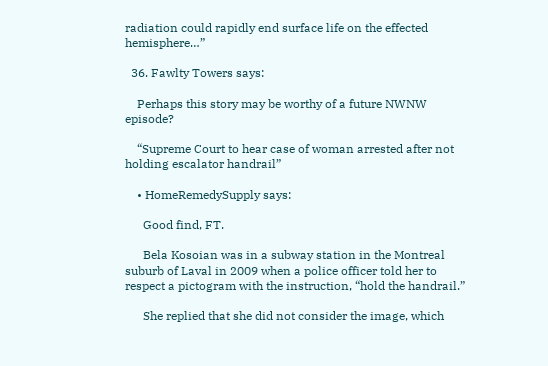radiation could rapidly end surface life on the effected hemisphere…”

  36. Fawlty Towers says:

    Perhaps this story may be worthy of a future NWNW episode?

    “Supreme Court to hear case of woman arrested after not holding escalator handrail”

    • HomeRemedySupply says:

      Good find, FT.

      Bela Kosoian was in a subway station in the Montreal suburb of Laval in 2009 when a police officer told her to respect a pictogram with the instruction, “hold the handrail.”

      She replied that she did not consider the image, which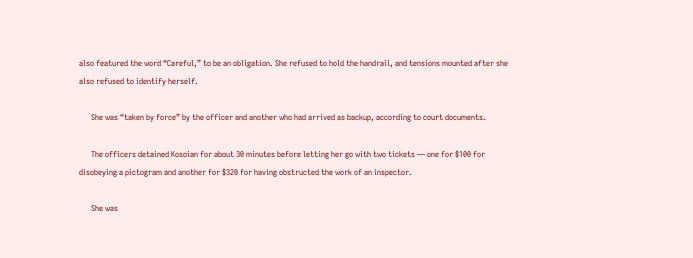also featured the word “Careful,” to be an obligation. She refused to hold the handrail, and tensions mounted after she also refused to identify herself.

      She was “taken by force” by the officer and another who had arrived as backup, according to court documents.

      The officers detained Kosoian for about 30 minutes before letting her go with two tickets — one for $100 for disobeying a pictogram and another for $320 for having obstructed the work of an inspector.

      She was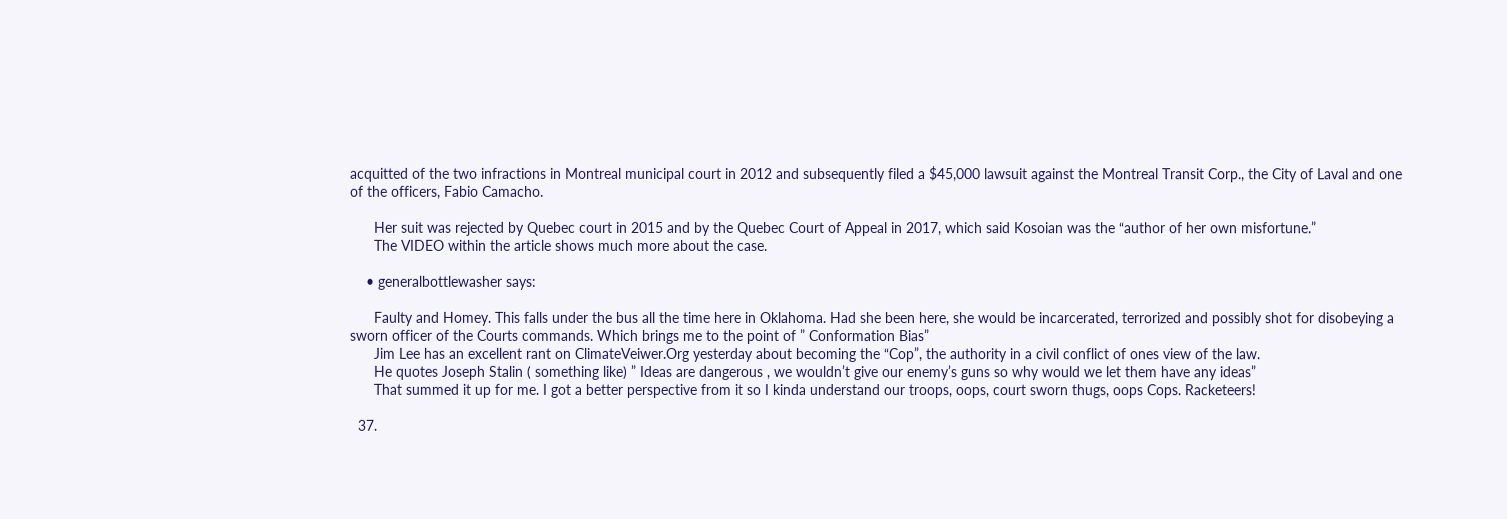acquitted of the two infractions in Montreal municipal court in 2012 and subsequently filed a $45,000 lawsuit against the Montreal Transit Corp., the City of Laval and one of the officers, Fabio Camacho.

      Her suit was rejected by Quebec court in 2015 and by the Quebec Court of Appeal in 2017, which said Kosoian was the “author of her own misfortune.”
      The VIDEO within the article shows much more about the case.

    • generalbottlewasher says:

      Faulty and Homey. This falls under the bus all the time here in Oklahoma. Had she been here, she would be incarcerated, terrorized and possibly shot for disobeying a sworn officer of the Courts commands. Which brings me to the point of ” Conformation Bias”
      Jim Lee has an excellent rant on ClimateVeiwer.Org yesterday about becoming the “Cop”, the authority in a civil conflict of ones view of the law.
      He quotes Joseph Stalin ( something like) ” Ideas are dangerous , we wouldn’t give our enemy’s guns so why would we let them have any ideas”
      That summed it up for me. I got a better perspective from it so I kinda understand our troops, oops, court sworn thugs, oops Cops. Racketeers!

  37.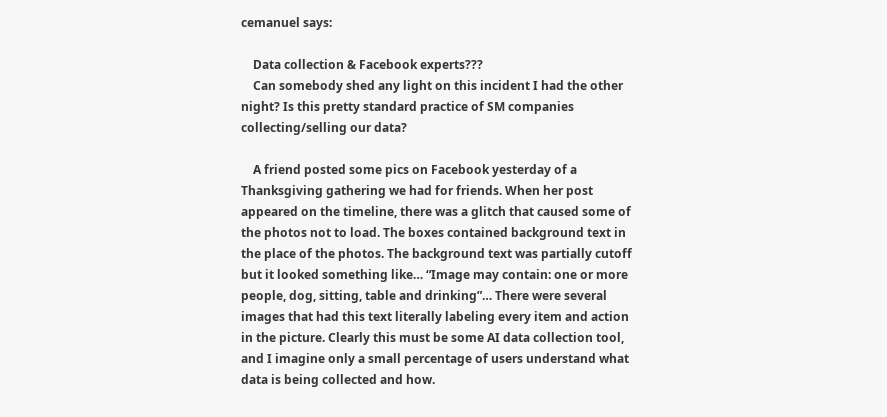cemanuel says:

    Data collection & Facebook experts???
    Can somebody shed any light on this incident I had the other night? Is this pretty standard practice of SM companies collecting/selling our data?

    A friend posted some pics on Facebook yesterday of a Thanksgiving gathering we had for friends. When her post appeared on the timeline, there was a glitch that caused some of the photos not to load. The boxes contained background text in the place of the photos. The background text was partially cutoff but it looked something like… “Image may contain: one or more people, dog, sitting, table and drinking”… There were several images that had this text literally labeling every item and action in the picture. Clearly this must be some AI data collection tool, and I imagine only a small percentage of users understand what data is being collected and how.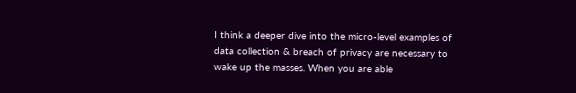I think a deeper dive into the micro-level examples of data collection & breach of privacy are necessary to wake up the masses. When you are able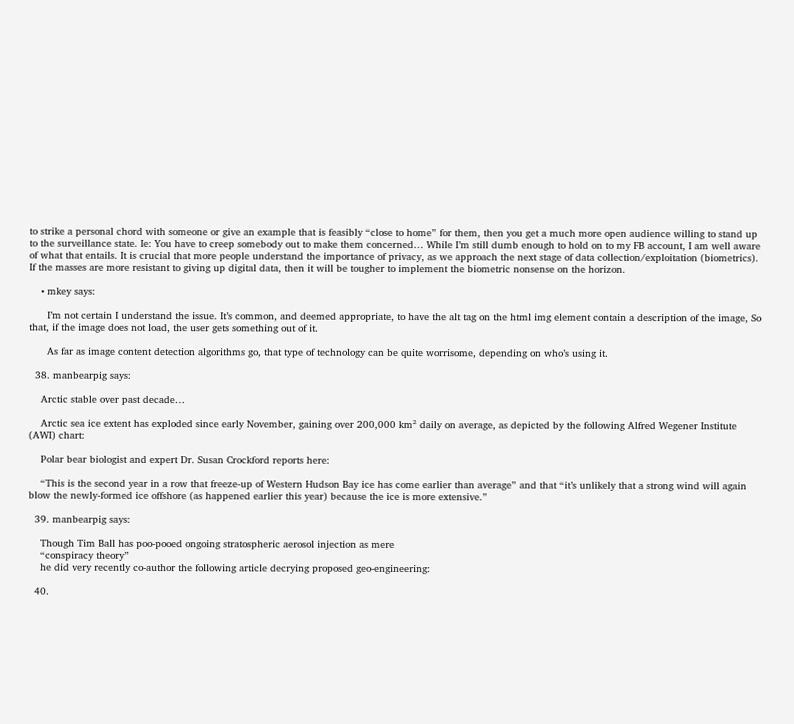to strike a personal chord with someone or give an example that is feasibly “close to home” for them, then you get a much more open audience willing to stand up to the surveillance state. Ie: You have to creep somebody out to make them concerned… While I’m still dumb enough to hold on to my FB account, I am well aware of what that entails. It is crucial that more people understand the importance of privacy, as we approach the next stage of data collection/exploitation (biometrics). If the masses are more resistant to giving up digital data, then it will be tougher to implement the biometric nonsense on the horizon.

    • mkey says:

      I’m not certain I understand the issue. It’s common, and deemed appropriate, to have the alt tag on the html img element contain a description of the image, So that, if the image does not load, the user gets something out of it.

      As far as image content detection algorithms go, that type of technology can be quite worrisome, depending on who’s using it.

  38. manbearpig says:

    Arctic stable over past decade…

    Arctic sea ice extent has exploded since early November, gaining over 200,000 km² daily on average, as depicted by the following Alfred Wegener Institute (AWI) chart:

    Polar bear biologist and expert Dr. Susan Crockford reports here:

    “This is the second year in a row that freeze-up of Western Hudson Bay ice has come earlier than average” and that “it’s unlikely that a strong wind will again blow the newly-formed ice offshore (as happened earlier this year) because the ice is more extensive.”

  39. manbearpig says:

    Though Tim Ball has poo-pooed ongoing stratospheric aerosol injection as mere
    “conspiracy theory”
    he did very recently co-author the following article decrying proposed geo-engineering:

  40.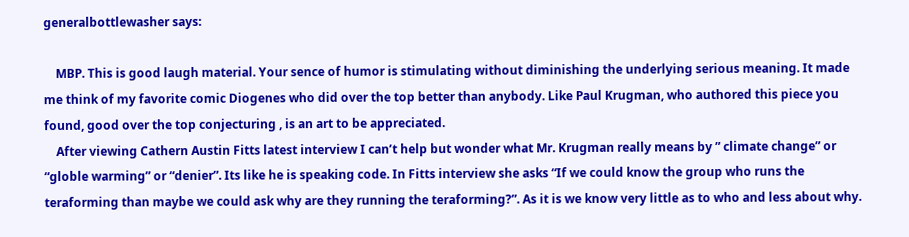generalbottlewasher says:

    MBP. This is good laugh material. Your sence of humor is stimulating without diminishing the underlying serious meaning. It made me think of my favorite comic Diogenes who did over the top better than anybody. Like Paul Krugman, who authored this piece you found, good over the top conjecturing , is an art to be appreciated.
    After viewing Cathern Austin Fitts latest interview I can’t help but wonder what Mr. Krugman really means by ” climate change” or “globle warming” or “denier”. Its like he is speaking code. In Fitts interview she asks “If we could know the group who runs the teraforming than maybe we could ask why are they running the teraforming?”. As it is we know very little as to who and less about why.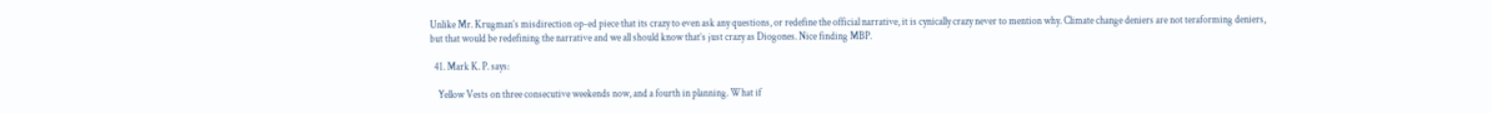Unlike Mr. Krugman’s misdirection op-ed piece that its crazy to even ask any questions, or redefine the official narrative, it is cynically crazy never to mention why. Climate change deniers are not teraforming deniers, but that would be redefining the narrative and we all should know that’s just crazy as Diogones. Nice finding MBP.

  41. Mark K. P. says:

    Yellow Vests on three consecutive weekends now, and a fourth in planning. What if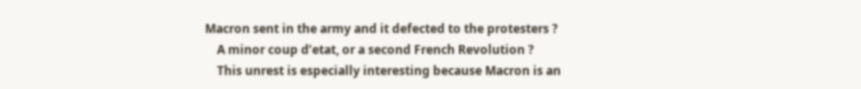Macron sent in the army and it defected to the protesters ?
    A minor coup d’etat, or a second French Revolution ?
    This unrest is especially interesting because Macron is an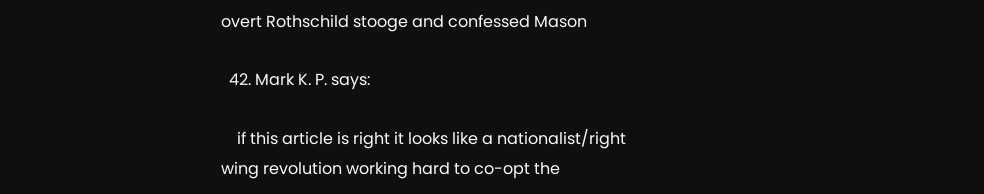overt Rothschild stooge and confessed Mason

  42. Mark K. P. says:

    if this article is right it looks like a nationalist/right wing revolution working hard to co-opt the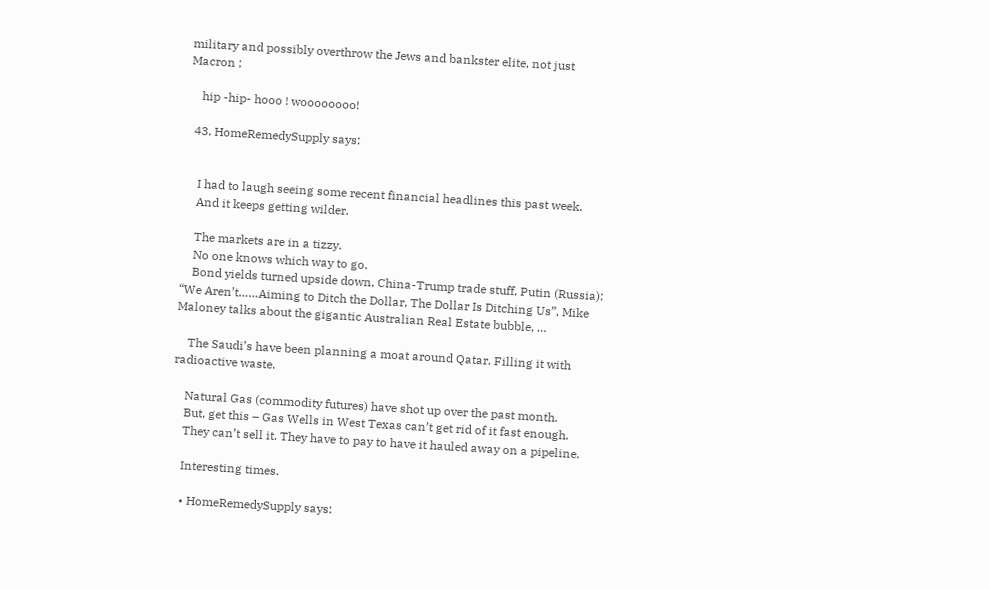military and possibly overthrow the Jews and bankster elite, not just Macron ;

    hip -hip- hooo ! woooooooo!

  43. HomeRemedySupply says:


    I had to laugh seeing some recent financial headlines this past week.
    And it keeps getting wilder.

    The markets are in a tizzy.
    No one knows which way to go.
    Bond yields turned upside down, China-Trump trade stuff, Putin (Russia): “We Aren’t……Aiming to Ditch the Dollar, The Dollar Is Ditching Us”, Mike Maloney talks about the gigantic Australian Real Estate bubble, …

    The Saudi’s have been planning a moat around Qatar. Filling it with radioactive waste.

    Natural Gas (commodity futures) have shot up over the past month.
    But, get this – Gas Wells in West Texas can’t get rid of it fast enough.
    They can’t sell it. They have to pay to have it hauled away on a pipeline.

    Interesting times.

    • HomeRemedySupply says: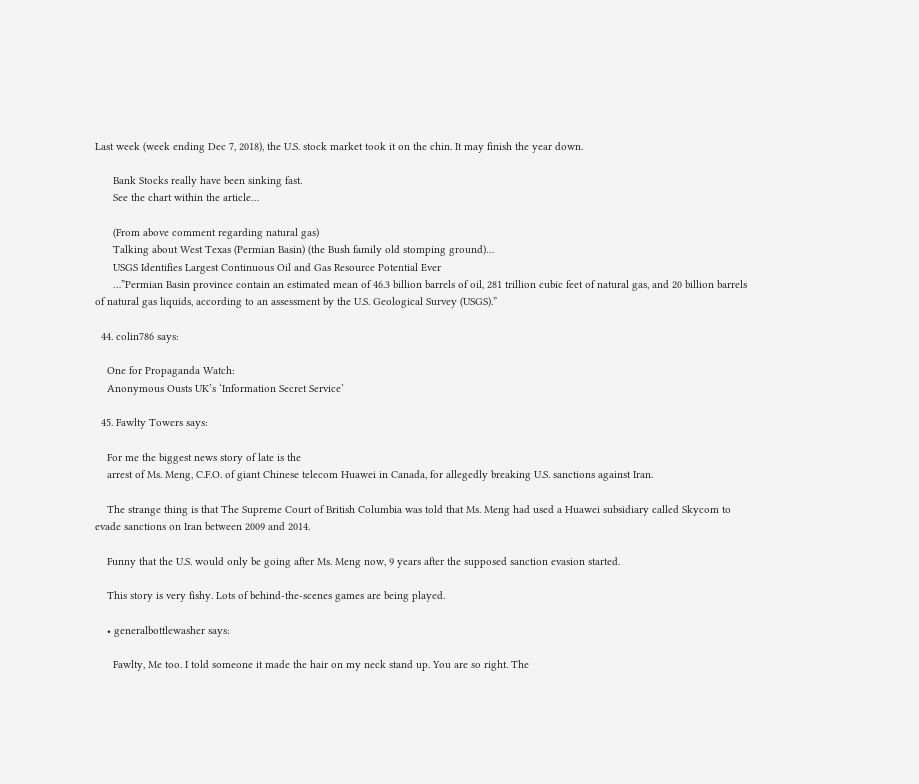Last week (week ending Dec 7, 2018), the U.S. stock market took it on the chin. It may finish the year down.

      Bank Stocks really have been sinking fast.
      See the chart within the article…

      (From above comment regarding natural gas)
      Talking about West Texas (Permian Basin) (the Bush family old stomping ground)…
      USGS Identifies Largest Continuous Oil and Gas Resource Potential Ever
      …”Permian Basin province contain an estimated mean of 46.3 billion barrels of oil, 281 trillion cubic feet of natural gas, and 20 billion barrels of natural gas liquids, according to an assessment by the U.S. Geological Survey (USGS).”

  44. colin786 says:

    One for Propaganda Watch:
    Anonymous Ousts UK’s ‘Information Secret Service’

  45. Fawlty Towers says:

    For me the biggest news story of late is the
    arrest of Ms. Meng, C.F.O. of giant Chinese telecom Huawei in Canada, for allegedly breaking U.S. sanctions against Iran.

    The strange thing is that The Supreme Court of British Columbia was told that Ms. Meng had used a Huawei subsidiary called Skycom to evade sanctions on Iran between 2009 and 2014.

    Funny that the U.S. would only be going after Ms. Meng now, 9 years after the supposed sanction evasion started.

    This story is very fishy. Lots of behind-the-scenes games are being played.

    • generalbottlewasher says:

      Fawlty, Me too. I told someone it made the hair on my neck stand up. You are so right. The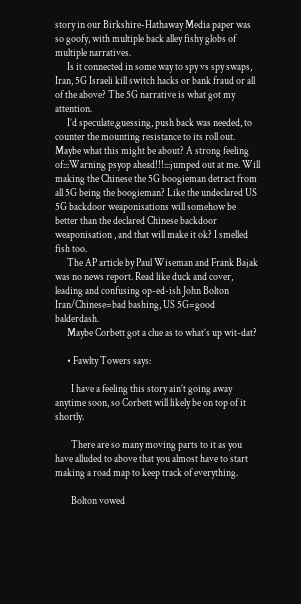story in our Birkshire-Hathaway Media paper was so goofy, with multiple back alley fishy globs of multiple narratives.
      Is it connected in some way to spy vs spy swaps, Iran, 5G Israeli kill switch hacks or bank fraud or all of the above? The 5G narrative is what got my attention.
      I’d speculate,guessing, push back was needed, to counter the mounting resistance to its roll out. Maybe what this might be about? A strong feeling of:::Warning psyop ahead!!!:::jumped out at me. Will making the Chinese the 5G boogieman detract from all 5G being the boogieman? Like the undeclared US 5G backdoor weaponisations will somehow be better than the declared Chinese backdoor weaponisation , and that will make it ok? I smelled fish too.
      The AP article by Paul Wiseman and Frank Bajak was no news report. Read like duck and cover, leading and confusing op-ed-ish John Bolton Iran/Chinese=bad bashing, US 5G=good balderdash.
      Maybe Corbett got a clue as to what’s up wit-dat?

      • Fawlty Towers says:

        I have a feeling this story ain’t going away anytime soon, so Corbett will likely be on top of it shortly.

        There are so many moving parts to it as you have alluded to above that you almost have to start making a road map to keep track of everything.

        Bolton vowed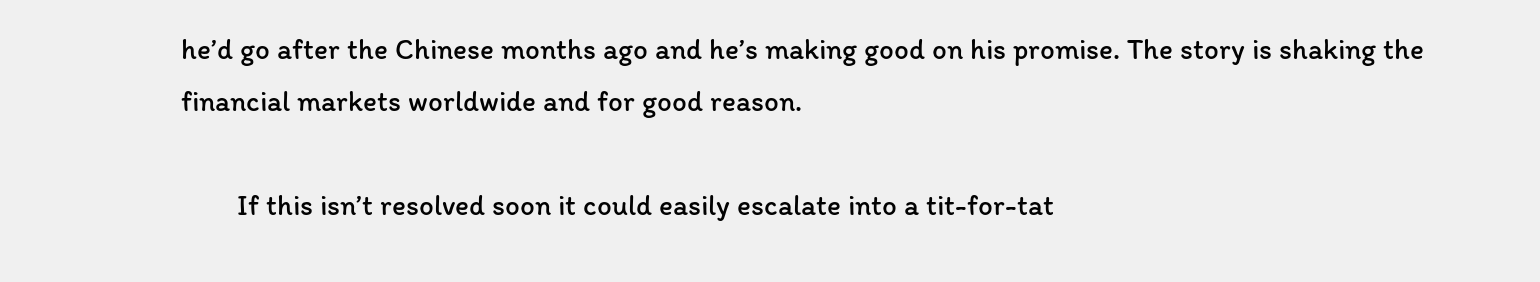he’d go after the Chinese months ago and he’s making good on his promise. The story is shaking the financial markets worldwide and for good reason.

        If this isn’t resolved soon it could easily escalate into a tit-for-tat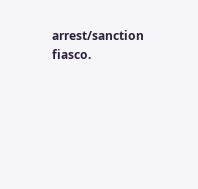arrest/sanction fiasco.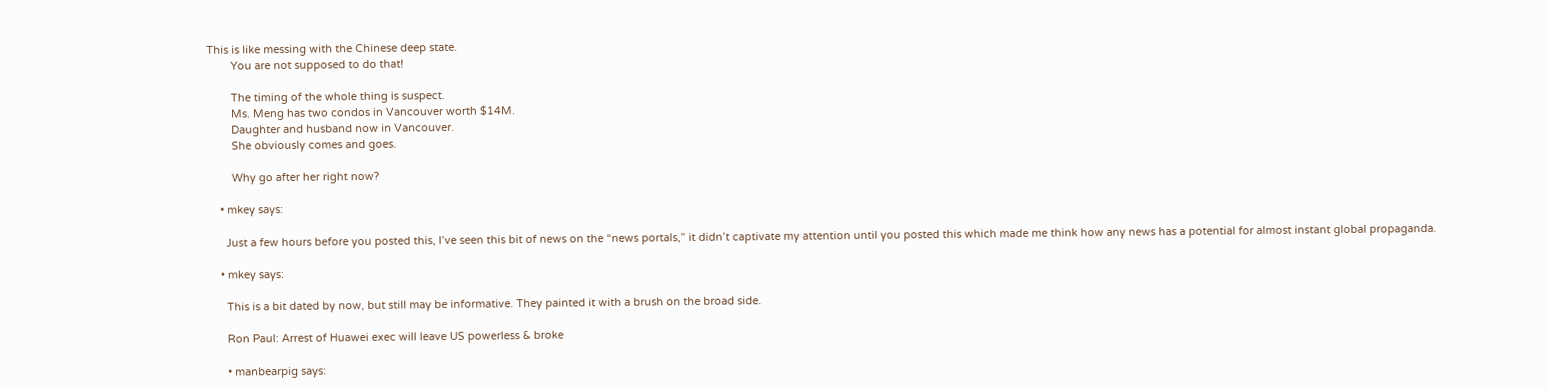This is like messing with the Chinese deep state.
        You are not supposed to do that!

        The timing of the whole thing is suspect.
        Ms. Meng has two condos in Vancouver worth $14M.
        Daughter and husband now in Vancouver.
        She obviously comes and goes.

        Why go after her right now?

    • mkey says:

      Just a few hours before you posted this, I’ve seen this bit of news on the “news portals,” it didn’t captivate my attention until you posted this which made me think how any news has a potential for almost instant global propaganda.

    • mkey says:

      This is a bit dated by now, but still may be informative. They painted it with a brush on the broad side.

      Ron Paul: Arrest of Huawei exec will leave US powerless & broke

      • manbearpig says: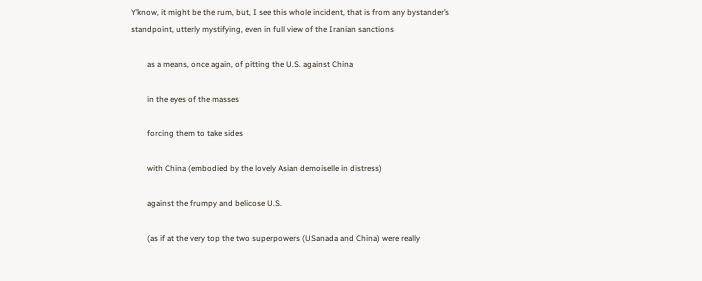Y’know, it might be the rum, but, I see this whole incident, that is from any bystander’s standpoint, utterly mystifying, even in full view of the Iranian sanctions

        as a means, once again, of pitting the U.S. against China

        in the eyes of the masses

        forcing them to take sides

        with China (embodied by the lovely Asian demoiselle in distress)

        against the frumpy and belicose U.S.

        (as if at the very top the two superpowers (USanada and China) were really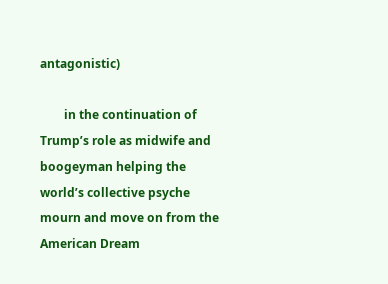antagonistic)

        in the continuation of Trump’s role as midwife and boogeyman helping the world’s collective psyche mourn and move on from the American Dream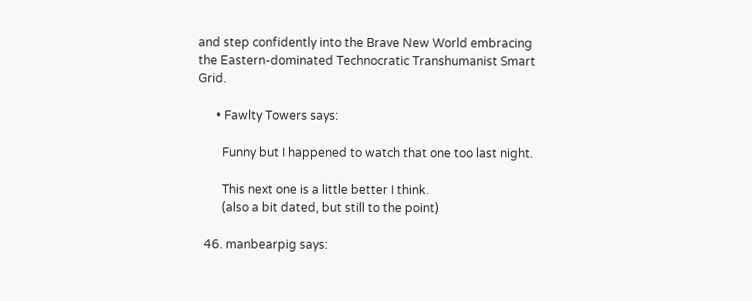and step confidently into the Brave New World embracing the Eastern-dominated Technocratic Transhumanist Smart Grid.

      • Fawlty Towers says:

        Funny but I happened to watch that one too last night.

        This next one is a little better I think.
        (also a bit dated, but still to the point)

  46. manbearpig says: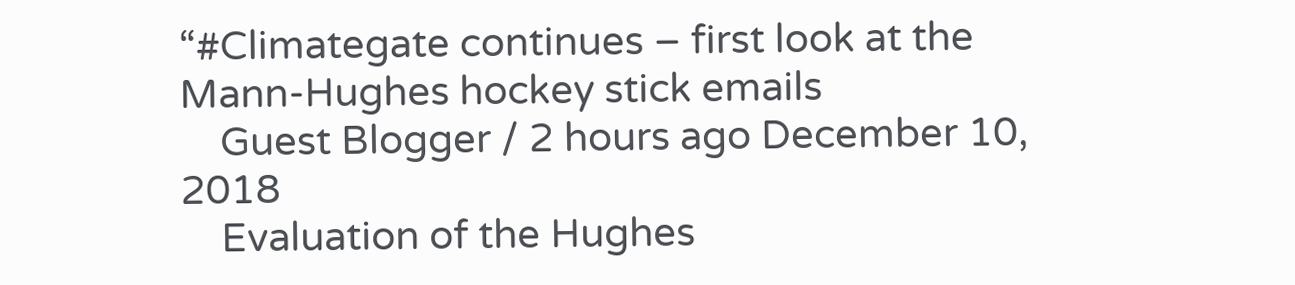“#Climategate continues – first look at the Mann-Hughes hockey stick emails
    Guest Blogger / 2 hours ago December 10, 2018
    Evaluation of the Hughes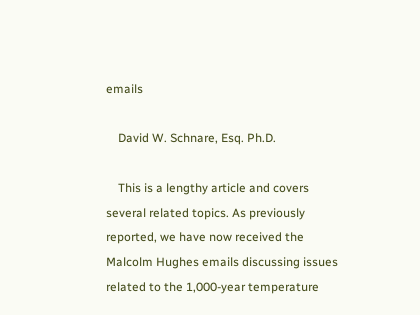emails

    David W. Schnare, Esq. Ph.D.

    This is a lengthy article and covers several related topics. As previously reported, we have now received the Malcolm Hughes emails discussing issues related to the 1,000-year temperature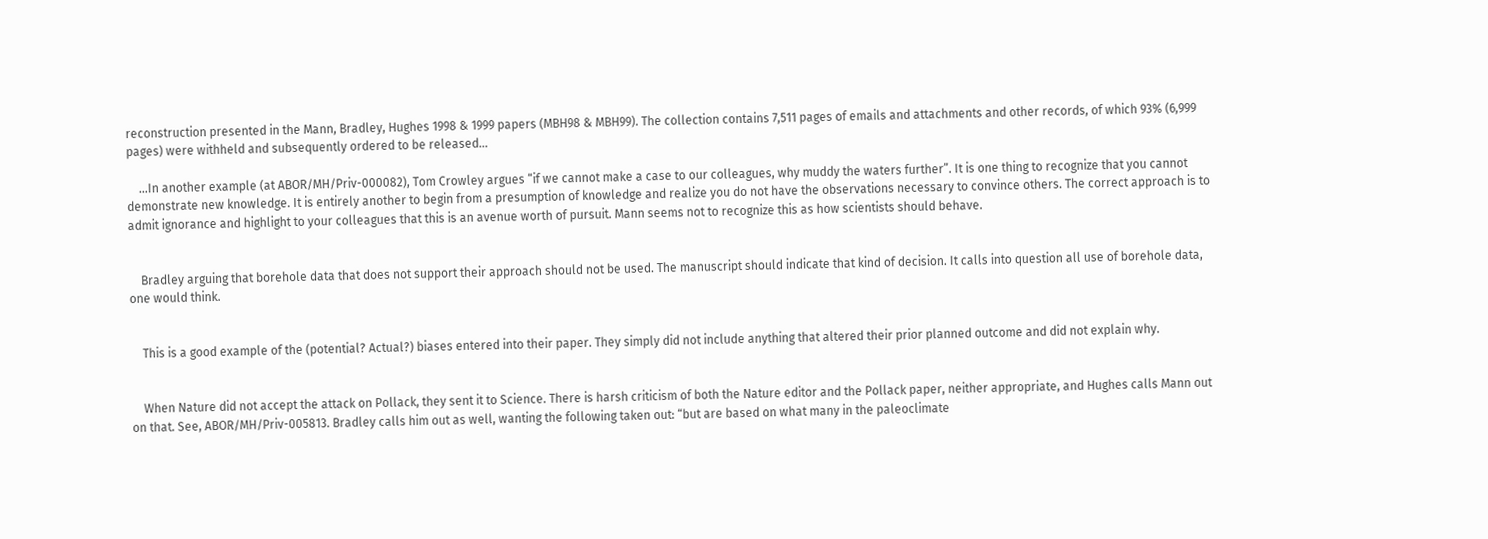reconstruction presented in the Mann, Bradley, Hughes 1998 & 1999 papers (MBH98 & MBH99). The collection contains 7,511 pages of emails and attachments and other records, of which 93% (6,999 pages) were withheld and subsequently ordered to be released…

    …In another example (at ABOR/MH/Priv-000082), Tom Crowley argues “if we cannot make a case to our colleagues, why muddy the waters further”. It is one thing to recognize that you cannot demonstrate new knowledge. It is entirely another to begin from a presumption of knowledge and realize you do not have the observations necessary to convince others. The correct approach is to admit ignorance and highlight to your colleagues that this is an avenue worth of pursuit. Mann seems not to recognize this as how scientists should behave.


    Bradley arguing that borehole data that does not support their approach should not be used. The manuscript should indicate that kind of decision. It calls into question all use of borehole data, one would think.


    This is a good example of the (potential? Actual?) biases entered into their paper. They simply did not include anything that altered their prior planned outcome and did not explain why.


    When Nature did not accept the attack on Pollack, they sent it to Science. There is harsh criticism of both the Nature editor and the Pollack paper, neither appropriate, and Hughes calls Mann out on that. See, ABOR/MH/Priv-005813. Bradley calls him out as well, wanting the following taken out: “but are based on what many in the paleoclimate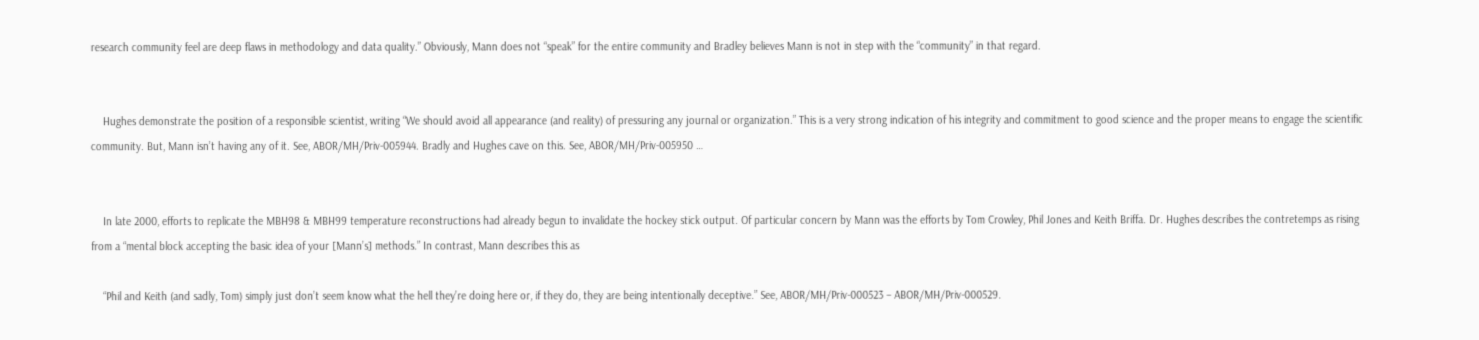research community feel are deep flaws in methodology and data quality.” Obviously, Mann does not “speak” for the entire community and Bradley believes Mann is not in step with the “community” in that regard.


    Hughes demonstrate the position of a responsible scientist, writing “We should avoid all appearance (and reality) of pressuring any journal or organization.” This is a very strong indication of his integrity and commitment to good science and the proper means to engage the scientific community. But, Mann isn’t having any of it. See, ABOR/MH/Priv-005944. Bradly and Hughes cave on this. See, ABOR/MH/Priv-005950 …


    In late 2000, efforts to replicate the MBH98 & MBH99 temperature reconstructions had already begun to invalidate the hockey stick output. Of particular concern by Mann was the efforts by Tom Crowley, Phil Jones and Keith Briffa. Dr. Hughes describes the contretemps as rising from a “mental block accepting the basic idea of your [Mann’s] methods.” In contrast, Mann describes this as

    “Phil and Keith (and sadly, Tom) simply just don’t seem know what the hell they’re doing here or, if they do, they are being intentionally deceptive.” See, ABOR/MH/Priv-000523 – ABOR/MH/Priv-000529.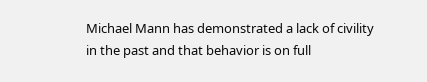Michael Mann has demonstrated a lack of civility in the past and that behavior is on full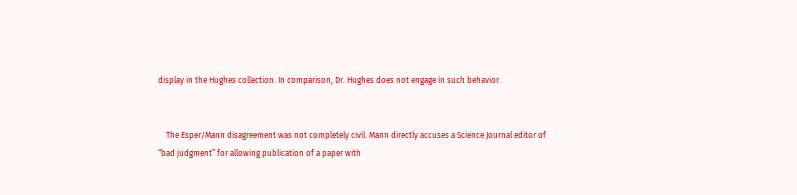display in the Hughes collection. In comparison, Dr. Hughes does not engage in such behavior.


    The Esper/Mann disagreement was not completely civil. Mann directly accuses a Science Journal editor of “bad judgment” for allowing publication of a paper with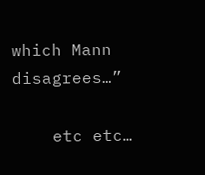which Mann disagrees…”

    etc etc…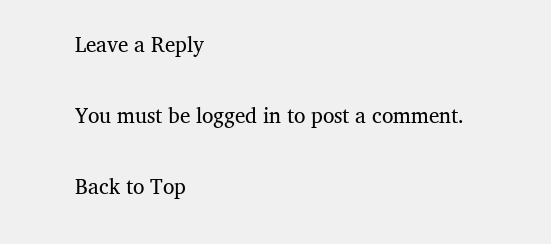Leave a Reply

You must be logged in to post a comment.

Back to Top